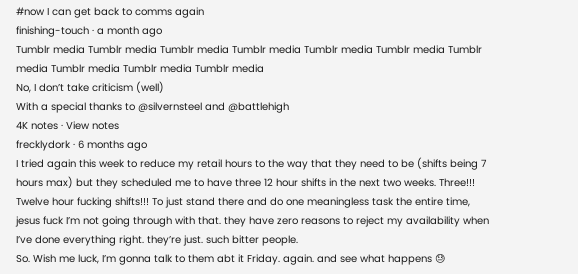#now I can get back to comms again
finishing-touch · a month ago
Tumblr media Tumblr media Tumblr media Tumblr media Tumblr media Tumblr media Tumblr media Tumblr media Tumblr media Tumblr media
No, I don’t take criticism (well)
With a special thanks to @silvernsteel and @battlehigh
4K notes · View notes
frecklydork · 6 months ago
I tried again this week to reduce my retail hours to the way that they need to be (shifts being 7 hours max) but they scheduled me to have three 12 hour shifts in the next two weeks. Three!!! Twelve hour fucking shifts!!! To just stand there and do one meaningless task the entire time, jesus fuck I’m not going through with that. they have zero reasons to reject my availability when I’ve done everything right. they’re just. such bitter people.
So. Wish me luck, I’m gonna talk to them abt it Friday. again. and see what happens 😓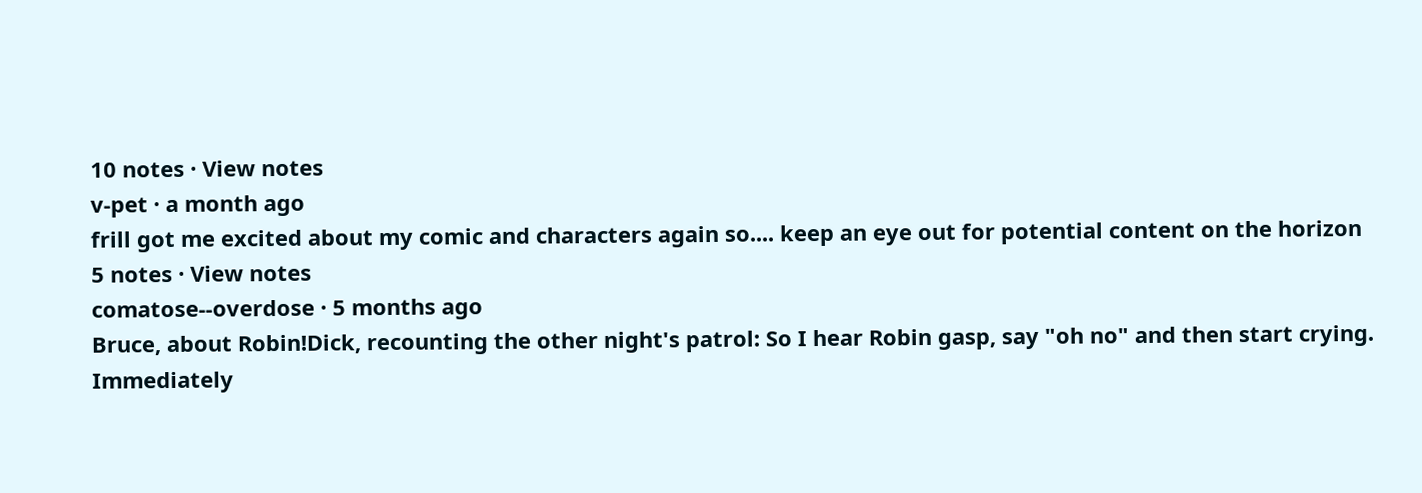10 notes · View notes
v-pet · a month ago
frill got me excited about my comic and characters again so.... keep an eye out for potential content on the horizon
5 notes · View notes
comatose--overdose · 5 months ago
Bruce, about Robin!Dick, recounting the other night's patrol: So I hear Robin gasp, say "oh no" and then start crying. Immediately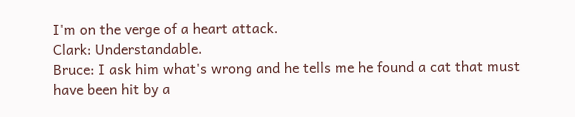I'm on the verge of a heart attack.
Clark: Understandable.
Bruce: I ask him what's wrong and he tells me he found a cat that must have been hit by a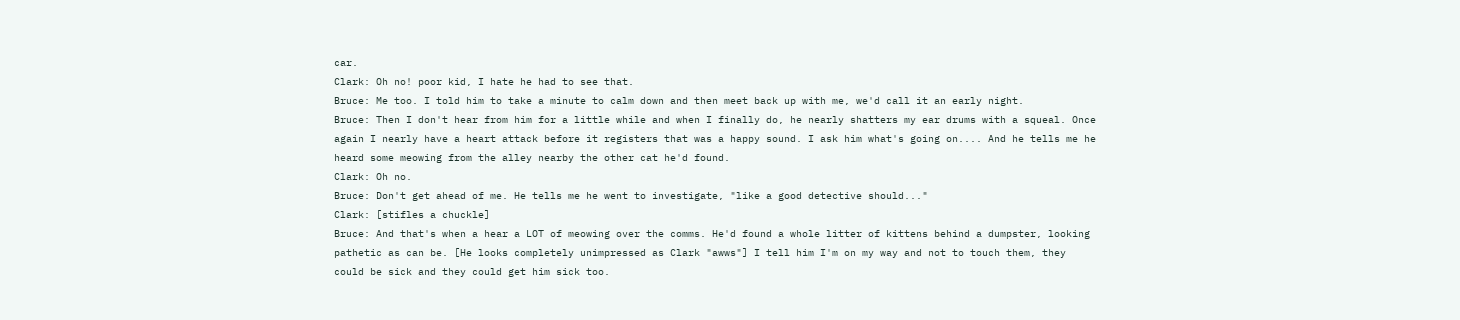car.
Clark: Oh no! poor kid, I hate he had to see that.
Bruce: Me too. I told him to take a minute to calm down and then meet back up with me, we'd call it an early night.
Bruce: Then I don't hear from him for a little while and when I finally do, he nearly shatters my ear drums with a squeal. Once again I nearly have a heart attack before it registers that was a happy sound. I ask him what's going on.... And he tells me he heard some meowing from the alley nearby the other cat he'd found.
Clark: Oh no.
Bruce: Don't get ahead of me. He tells me he went to investigate, "like a good detective should..."
Clark: [stifles a chuckle]
Bruce: And that's when a hear a LOT of meowing over the comms. He'd found a whole litter of kittens behind a dumpster, looking pathetic as can be. [He looks completely unimpressed as Clark "awws"] I tell him I'm on my way and not to touch them, they could be sick and they could get him sick too.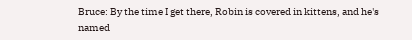Bruce: By the time I get there, Robin is covered in kittens, and he's named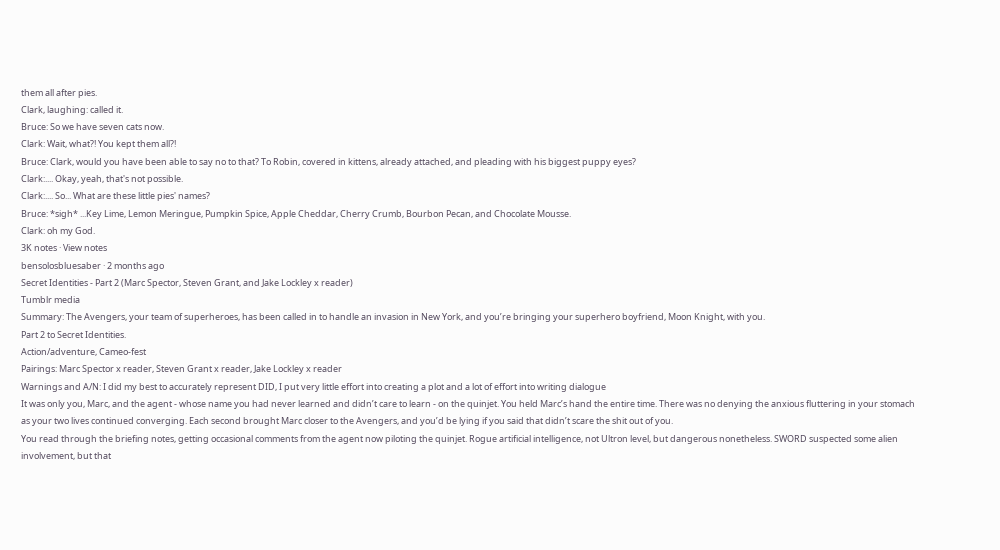them all after pies.
Clark, laughing: called it.
Bruce: So we have seven cats now.
Clark: Wait, what?! You kept them all?!
Bruce: Clark, would you have been able to say no to that? To Robin, covered in kittens, already attached, and pleading with his biggest puppy eyes?
Clark:.... Okay, yeah, that's not possible.
Clark:.... So... What are these little pies' names?
Bruce: *sigh* ...Key Lime, Lemon Meringue, Pumpkin Spice, Apple Cheddar, Cherry Crumb, Bourbon Pecan, and Chocolate Mousse.
Clark: oh my God.
3K notes · View notes
bensolosbluesaber · 2 months ago
Secret Identities - Part 2 (Marc Spector, Steven Grant, and Jake Lockley x reader)
Tumblr media
Summary: The Avengers, your team of superheroes, has been called in to handle an invasion in New York, and you’re bringing your superhero boyfriend, Moon Knight, with you.
Part 2 to Secret Identities.
Action/adventure, Cameo-fest
Pairings: Marc Spector x reader, Steven Grant x reader, Jake Lockley x reader
Warnings and A/N: I did my best to accurately represent DID, I put very little effort into creating a plot and a lot of effort into writing dialogue
It was only you, Marc, and the agent - whose name you had never learned and didn’t care to learn - on the quinjet. You held Marc’s hand the entire time. There was no denying the anxious fluttering in your stomach as your two lives continued converging. Each second brought Marc closer to the Avengers, and you’d be lying if you said that didn’t scare the shit out of you.
You read through the briefing notes, getting occasional comments from the agent now piloting the quinjet. Rogue artificial intelligence, not Ultron level, but dangerous nonetheless. SWORD suspected some alien involvement, but that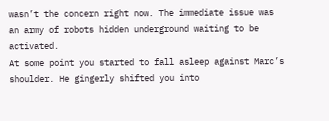wasn’t the concern right now. The immediate issue was an army of robots hidden underground waiting to be activated.
At some point you started to fall asleep against Marc’s shoulder. He gingerly shifted you into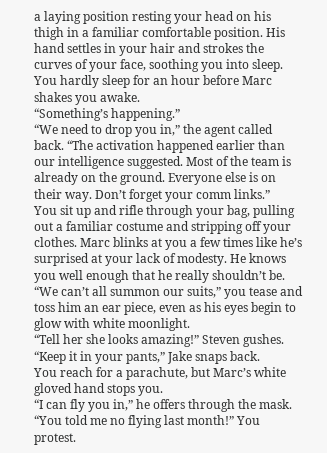a laying position resting your head on his thigh in a familiar comfortable position. His hand settles in your hair and strokes the curves of your face, soothing you into sleep. You hardly sleep for an hour before Marc shakes you awake.
“Something’s happening.”
“We need to drop you in,” the agent called back. “The activation happened earlier than our intelligence suggested. Most of the team is already on the ground. Everyone else is on their way. Don’t forget your comm links.”
You sit up and rifle through your bag, pulling out a familiar costume and stripping off your clothes. Marc blinks at you a few times like he’s surprised at your lack of modesty. He knows you well enough that he really shouldn’t be.
“We can’t all summon our suits,” you tease and toss him an ear piece, even as his eyes begin to glow with white moonlight.
“Tell her she looks amazing!” Steven gushes.
“Keep it in your pants,” Jake snaps back.
You reach for a parachute, but Marc’s white gloved hand stops you.
“I can fly you in,” he offers through the mask.
“You told me no flying last month!” You protest.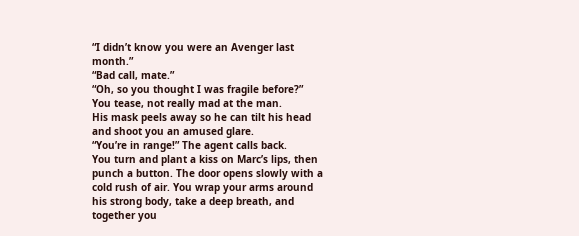“I didn’t know you were an Avenger last month.”
“Bad call, mate.”
“Oh, so you thought I was fragile before?” You tease, not really mad at the man.
His mask peels away so he can tilt his head and shoot you an amused glare.
“You’re in range!” The agent calls back.
You turn and plant a kiss on Marc’s lips, then punch a button. The door opens slowly with a cold rush of air. You wrap your arms around his strong body, take a deep breath, and together you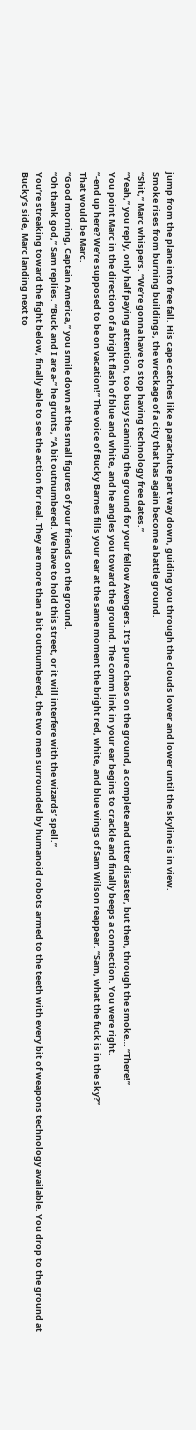jump from the plane into free fall. His cape catches like a parachute part way down, guiding you through the clouds lower and lower until the skyline is in view.
Smoke rises from burning buildings, the wreckage of a city that has again become a battle ground.
“Shit,” Marc whispers. “We’re gonna have to stop having technology free dates.”
“Yeah,” you reply, only half paying attention, too busy scanning the ground for your fellow Avengers. It’s pure chaos on the ground, a complete and utter disaster, but then, through the smoke… “There!”
You point Marc in the direction of a bright flash of blue and white, and he angles you toward the ground. The comm link in your ear begins to crackle and finally beeps a connection. You were right.
“-end up here? We’re supposed to be on vacation!” The voice of Bucky Barnes fills your ear at the same moment the bright red, white, and blue wings of Sam Wilson reappear. “Sam, what the fuck is in the sky?”
That would be Marc.
“Good morning, Captain America,” you smile down at the small figures of your friends on the ground.
“Oh thank god,” Sam replies. “Buck and I are a-” he grunts, “A bit outnumbered. We have to hold this street, or it will interfere with the wizards’ spell.”
You’re streaking toward the fight below, finally able to see the action for real. They are more than a bit outnumbered, the two men surrounded by humanoid robots armed to the teeth with every bit of weapons technology available. You drop to the ground at Bucky’s side, Marc landing next to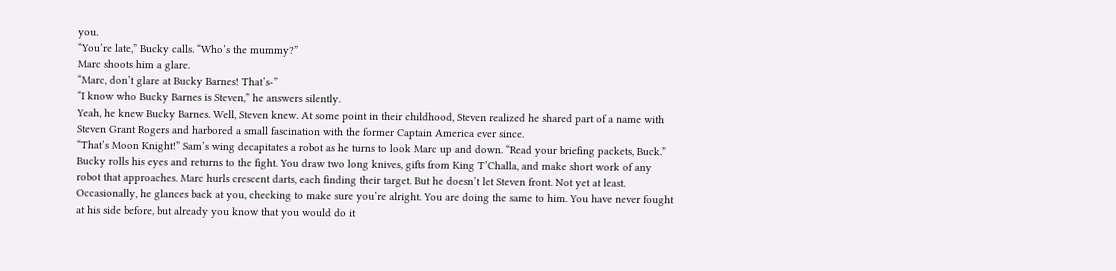you.
“You’re late,” Bucky calls. “Who’s the mummy?”
Marc shoots him a glare.
“Marc, don’t glare at Bucky Barnes! That’s-”
“I know who Bucky Barnes is Steven,” he answers silently.
Yeah, he knew Bucky Barnes. Well, Steven knew. At some point in their childhood, Steven realized he shared part of a name with Steven Grant Rogers and harbored a small fascination with the former Captain America ever since.
“That’s Moon Knight!” Sam’s wing decapitates a robot as he turns to look Marc up and down. “Read your briefing packets, Buck.”
Bucky rolls his eyes and returns to the fight. You draw two long knives, gifts from King T’Challa, and make short work of any robot that approaches. Marc hurls crescent darts, each finding their target. But he doesn’t let Steven front. Not yet at least.
Occasionally, he glances back at you, checking to make sure you’re alright. You are doing the same to him. You have never fought at his side before, but already you know that you would do it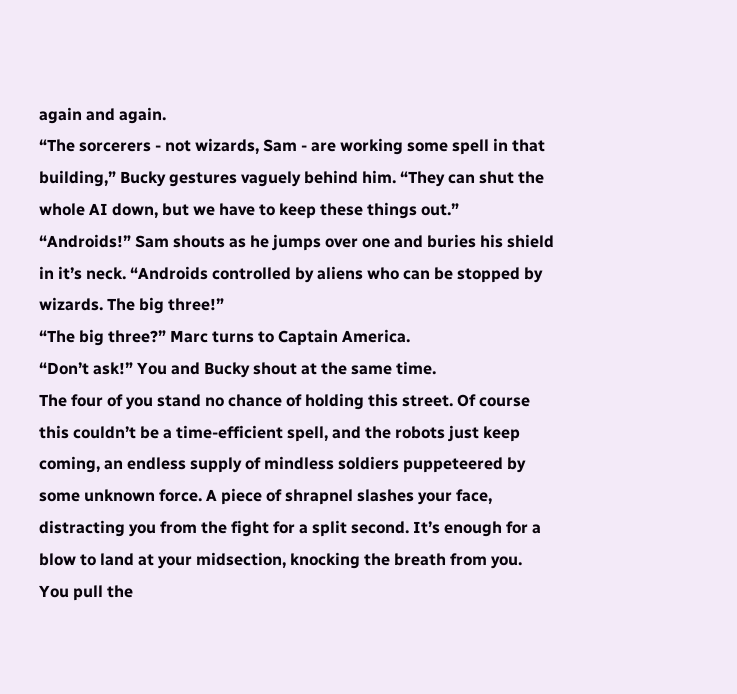again and again.
“The sorcerers - not wizards, Sam - are working some spell in that building,” Bucky gestures vaguely behind him. “They can shut the whole AI down, but we have to keep these things out.”
“Androids!” Sam shouts as he jumps over one and buries his shield in it’s neck. “Androids controlled by aliens who can be stopped by wizards. The big three!”
“The big three?” Marc turns to Captain America.
“Don’t ask!” You and Bucky shout at the same time.
The four of you stand no chance of holding this street. Of course this couldn’t be a time-efficient spell, and the robots just keep coming, an endless supply of mindless soldiers puppeteered by some unknown force. A piece of shrapnel slashes your face, distracting you from the fight for a split second. It’s enough for a blow to land at your midsection, knocking the breath from you.
You pull the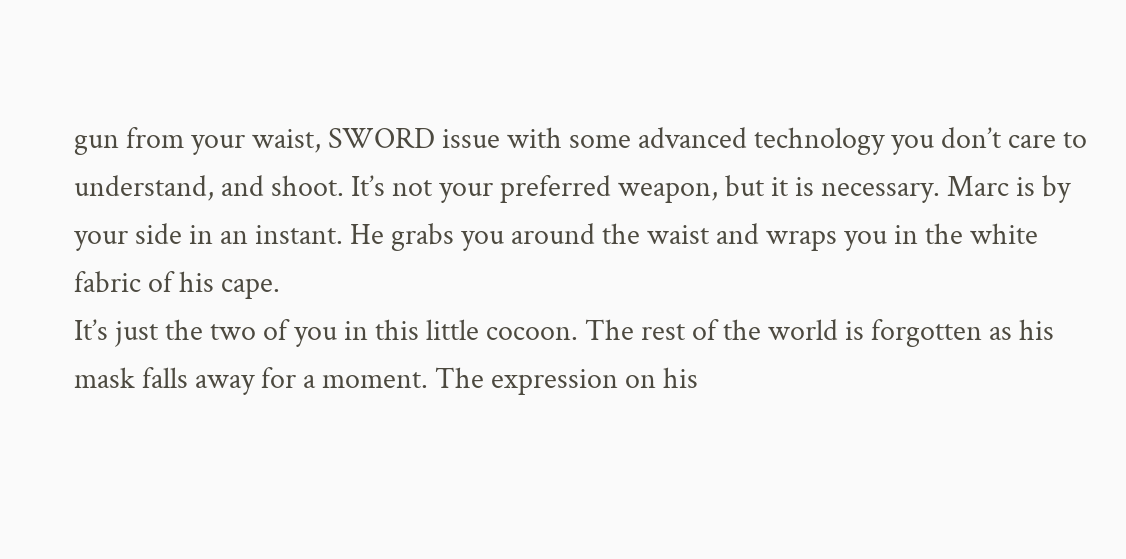gun from your waist, SWORD issue with some advanced technology you don’t care to understand, and shoot. It’s not your preferred weapon, but it is necessary. Marc is by your side in an instant. He grabs you around the waist and wraps you in the white fabric of his cape.
It’s just the two of you in this little cocoon. The rest of the world is forgotten as his mask falls away for a moment. The expression on his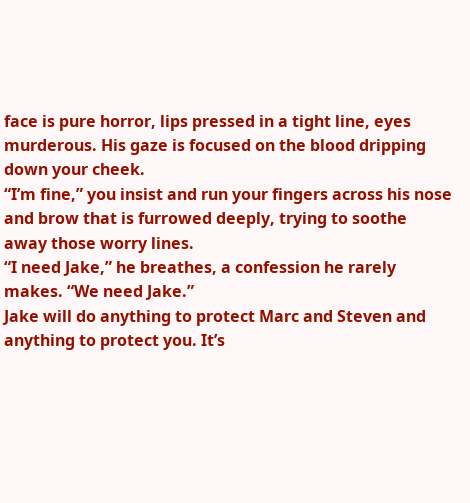face is pure horror, lips pressed in a tight line, eyes murderous. His gaze is focused on the blood dripping down your cheek.
“I’m fine,” you insist and run your fingers across his nose and brow that is furrowed deeply, trying to soothe away those worry lines.
“I need Jake,” he breathes, a confession he rarely makes. “We need Jake.”
Jake will do anything to protect Marc and Steven and anything to protect you. It’s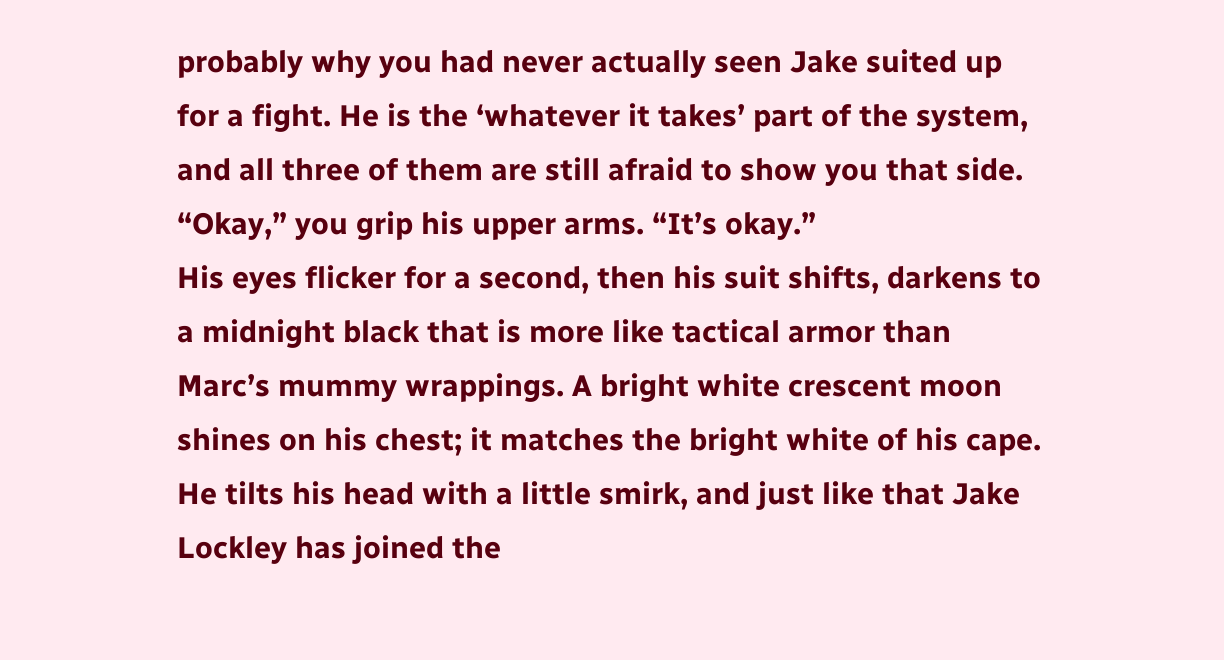probably why you had never actually seen Jake suited up for a fight. He is the ‘whatever it takes’ part of the system, and all three of them are still afraid to show you that side.
“Okay,” you grip his upper arms. “It’s okay.”
His eyes flicker for a second, then his suit shifts, darkens to a midnight black that is more like tactical armor than Marc’s mummy wrappings. A bright white crescent moon shines on his chest; it matches the bright white of his cape. He tilts his head with a little smirk, and just like that Jake Lockley has joined the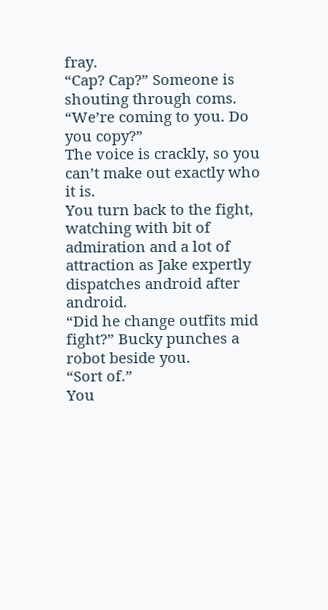fray.
“Cap? Cap?” Someone is shouting through coms. “We’re coming to you. Do you copy?”
The voice is crackly, so you can’t make out exactly who it is.
You turn back to the fight, watching with bit of admiration and a lot of attraction as Jake expertly dispatches android after android.
“Did he change outfits mid fight?” Bucky punches a robot beside you.
“Sort of.”
You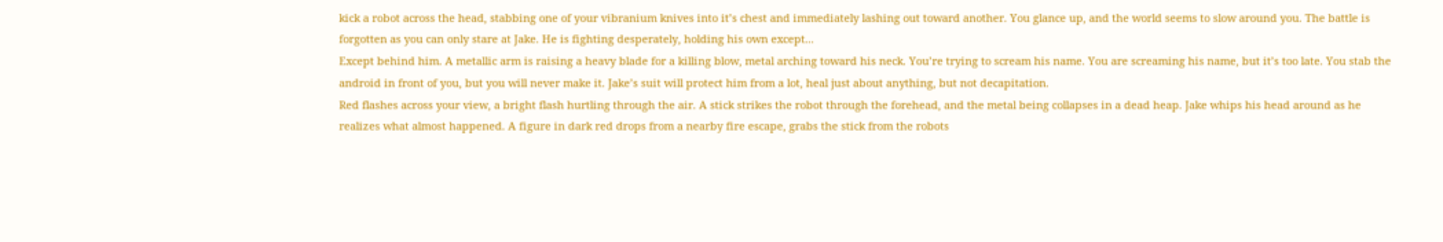kick a robot across the head, stabbing one of your vibranium knives into it’s chest and immediately lashing out toward another. You glance up, and the world seems to slow around you. The battle is forgotten as you can only stare at Jake. He is fighting desperately, holding his own except...
Except behind him. A metallic arm is raising a heavy blade for a killing blow, metal arching toward his neck. You’re trying to scream his name. You are screaming his name, but it’s too late. You stab the android in front of you, but you will never make it. Jake’s suit will protect him from a lot, heal just about anything, but not decapitation.
Red flashes across your view, a bright flash hurtling through the air. A stick strikes the robot through the forehead, and the metal being collapses in a dead heap. Jake whips his head around as he realizes what almost happened. A figure in dark red drops from a nearby fire escape, grabs the stick from the robots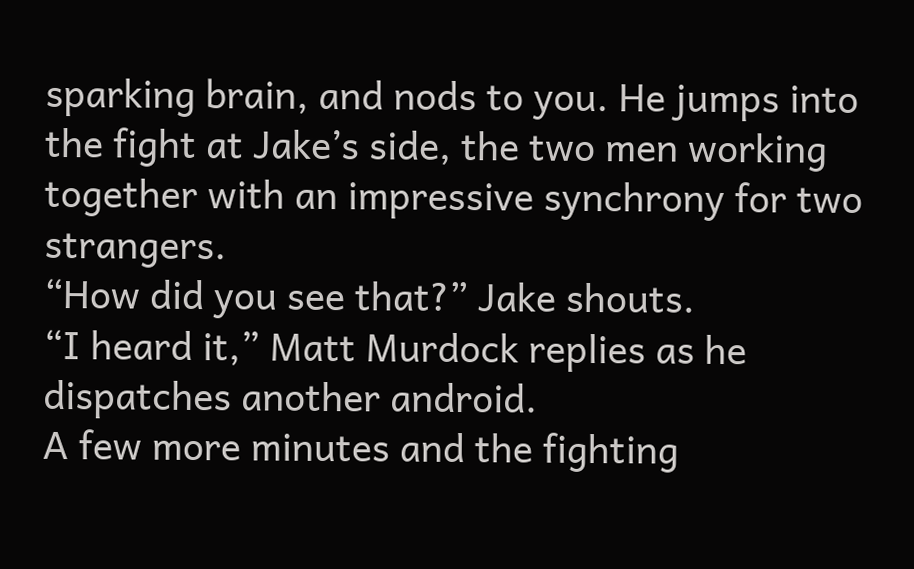sparking brain, and nods to you. He jumps into the fight at Jake’s side, the two men working together with an impressive synchrony for two strangers.
“How did you see that?” Jake shouts.
“I heard it,” Matt Murdock replies as he dispatches another android.
A few more minutes and the fighting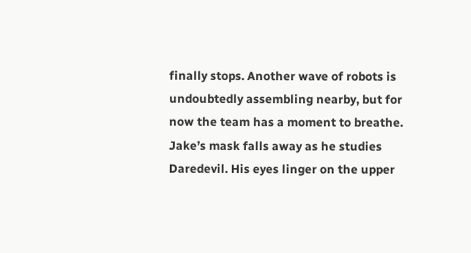finally stops. Another wave of robots is undoubtedly assembling nearby, but for now the team has a moment to breathe.
Jake’s mask falls away as he studies Daredevil. His eyes linger on the upper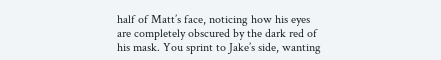half of Matt’s face, noticing how his eyes are completely obscured by the dark red of his mask. You sprint to Jake’s side, wanting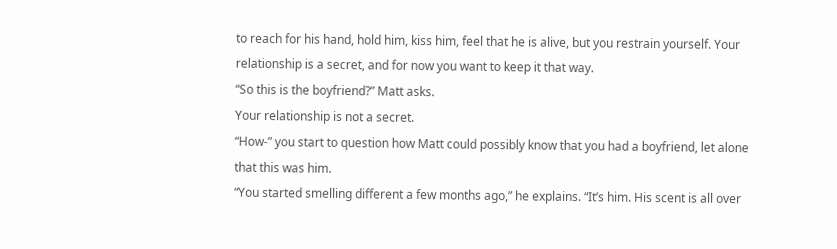to reach for his hand, hold him, kiss him, feel that he is alive, but you restrain yourself. Your relationship is a secret, and for now you want to keep it that way.
“So this is the boyfriend?” Matt asks.
Your relationship is not a secret.
“How-” you start to question how Matt could possibly know that you had a boyfriend, let alone that this was him.
“You started smelling different a few months ago,” he explains. “It’s him. His scent is all over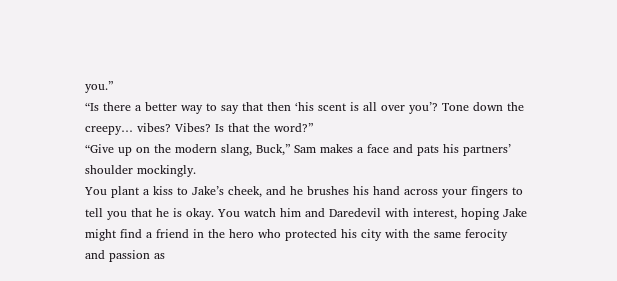you.”
“Is there a better way to say that then ‘his scent is all over you’? Tone down the creepy… vibes? Vibes? Is that the word?”
“Give up on the modern slang, Buck,” Sam makes a face and pats his partners’ shoulder mockingly.
You plant a kiss to Jake’s cheek, and he brushes his hand across your fingers to tell you that he is okay. You watch him and Daredevil with interest, hoping Jake might find a friend in the hero who protected his city with the same ferocity and passion as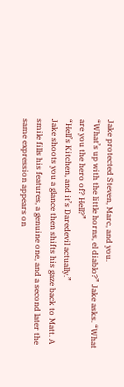Jake protected Steven, Marc, and you.
“What’s up with the little horns, el diablo?” Jake asks. “What are you the hero of? Hell?”
“Hell’s Kitchen, and it’s Daredevil actually.”
Jake shoots you a glance then shifts his gaze back to Matt. A smile fills his features, a genuine one, and a second later the same expression appears on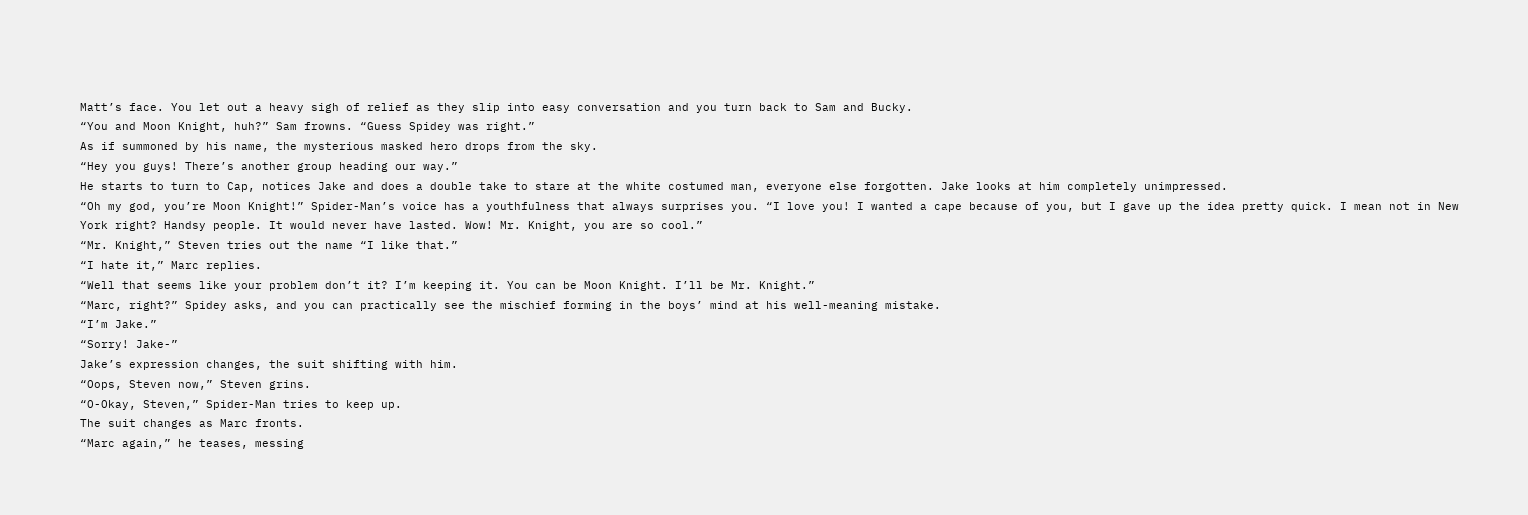Matt’s face. You let out a heavy sigh of relief as they slip into easy conversation and you turn back to Sam and Bucky.
“You and Moon Knight, huh?” Sam frowns. “Guess Spidey was right.”
As if summoned by his name, the mysterious masked hero drops from the sky.
“Hey you guys! There’s another group heading our way.”
He starts to turn to Cap, notices Jake and does a double take to stare at the white costumed man, everyone else forgotten. Jake looks at him completely unimpressed.
“Oh my god, you’re Moon Knight!” Spider-Man’s voice has a youthfulness that always surprises you. “I love you! I wanted a cape because of you, but I gave up the idea pretty quick. I mean not in New York right? Handsy people. It would never have lasted. Wow! Mr. Knight, you are so cool.”
“Mr. Knight,” Steven tries out the name “I like that.”
“I hate it,” Marc replies.
“Well that seems like your problem don’t it? I’m keeping it. You can be Moon Knight. I’ll be Mr. Knight.”
“Marc, right?” Spidey asks, and you can practically see the mischief forming in the boys’ mind at his well-meaning mistake.
“I’m Jake.”
“Sorry! Jake-”
Jake’s expression changes, the suit shifting with him.
“Oops, Steven now,” Steven grins.
“O-Okay, Steven,” Spider-Man tries to keep up.
The suit changes as Marc fronts.
“Marc again,” he teases, messing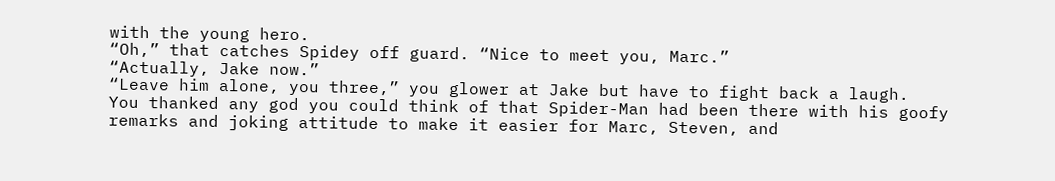with the young hero.
“Oh,” that catches Spidey off guard. “Nice to meet you, Marc.”
“Actually, Jake now.”
“Leave him alone, you three,” you glower at Jake but have to fight back a laugh.
You thanked any god you could think of that Spider-Man had been there with his goofy remarks and joking attitude to make it easier for Marc, Steven, and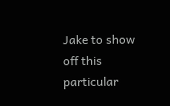Jake to show off this particular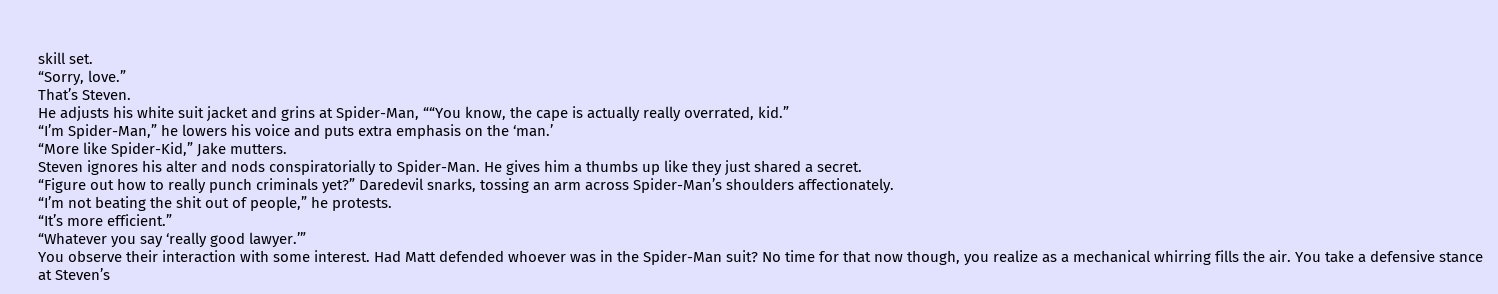skill set.
“Sorry, love.”
That’s Steven.
He adjusts his white suit jacket and grins at Spider-Man, ““You know, the cape is actually really overrated, kid.”
“I’m Spider-Man,” he lowers his voice and puts extra emphasis on the ‘man.’
“More like Spider-Kid,” Jake mutters.
Steven ignores his alter and nods conspiratorially to Spider-Man. He gives him a thumbs up like they just shared a secret.
“Figure out how to really punch criminals yet?” Daredevil snarks, tossing an arm across Spider-Man’s shoulders affectionately.
“I’m not beating the shit out of people,” he protests.
“It’s more efficient.”
“Whatever you say ‘really good lawyer.’”
You observe their interaction with some interest. Had Matt defended whoever was in the Spider-Man suit? No time for that now though, you realize as a mechanical whirring fills the air. You take a defensive stance at Steven’s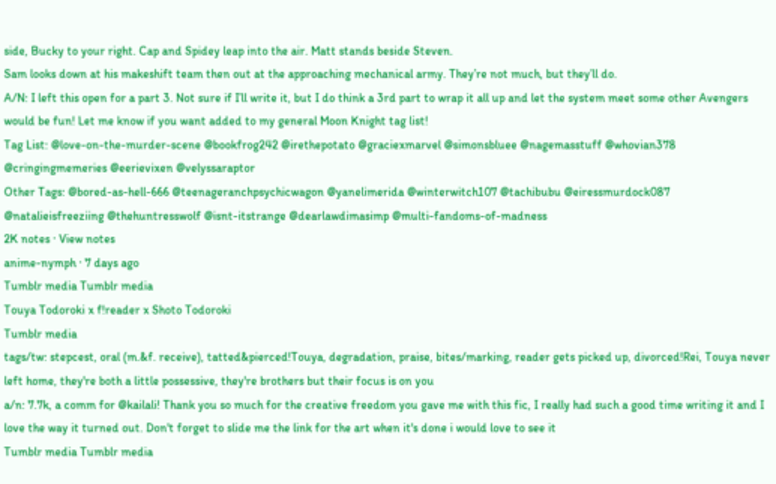side, Bucky to your right. Cap and Spidey leap into the air. Matt stands beside Steven.
Sam looks down at his makeshift team then out at the approaching mechanical army. They’re not much, but they’ll do.
A/N: I left this open for a part 3. Not sure if I’ll write it, but I do think a 3rd part to wrap it all up and let the system meet some other Avengers would be fun! Let me know if you want added to my general Moon Knight tag list!
Tag List: @love-on-the-murder-scene @bookfrog242 @irethepotato @graciexmarvel @simonsbluee @nagemasstuff @whovian378 @cringingmemeries @eerievixen @velyssaraptor
Other Tags: @bored-as-hell-666 @teenageranchpsychicwagon @yanelimerida @winterwitch107 @tachibubu @eiressmurdock087 @natalieisfreeziing @thehuntresswolf @isnt-itstrange @dearlawdimasimp @multi-fandoms-of-madness
2K notes · View notes
anime-nymph · 7 days ago
Tumblr media Tumblr media
Touya Todoroki x f!reader x Shoto Todoroki
Tumblr media
tags/tw: stepcest, oral (m.&f. receive), tatted&pierced!Touya, degradation, praise, bites/marking, reader gets picked up, divorced!Rei, Touya never left home, they're both a little possessive, they're brothers but their focus is on you
a/n: 7.7k, a comm for @kailali! Thank you so much for the creative freedom you gave me with this fic, I really had such a good time writing it and I love the way it turned out. Don't forget to slide me the link for the art when it's done i would love to see it
Tumblr media Tumblr media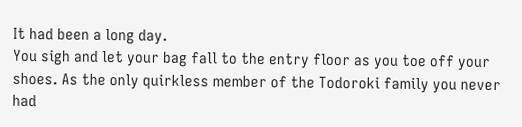It had been a long day.
You sigh and let your bag fall to the entry floor as you toe off your shoes. As the only quirkless member of the Todoroki family you never had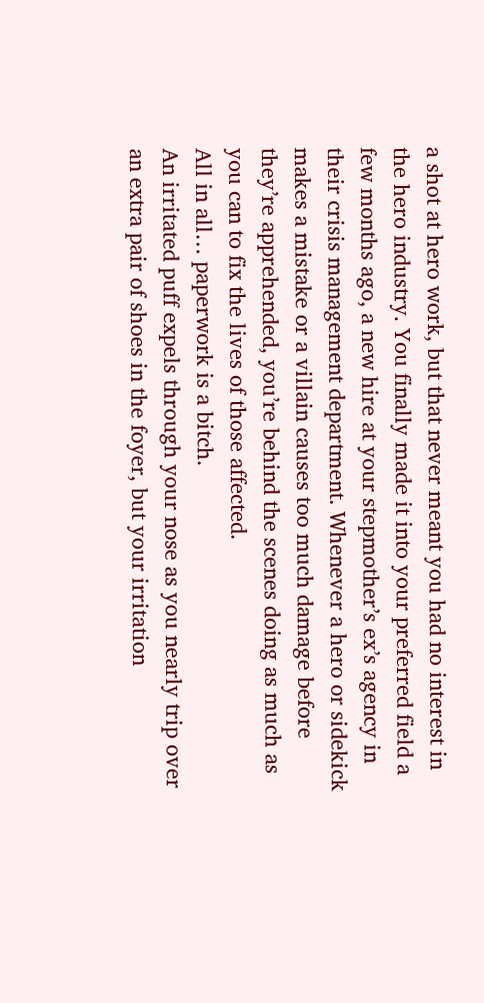a shot at hero work, but that never meant you had no interest in the hero industry. You finally made it into your preferred field a few months ago, a new hire at your stepmother’s ex’s agency in their crisis management department. Whenever a hero or sidekick makes a mistake or a villain causes too much damage before they’re apprehended, you’re behind the scenes doing as much as you can to fix the lives of those affected.
All in all… paperwork is a bitch.
An irritated puff expels through your nose as you nearly trip over an extra pair of shoes in the foyer, but your irritation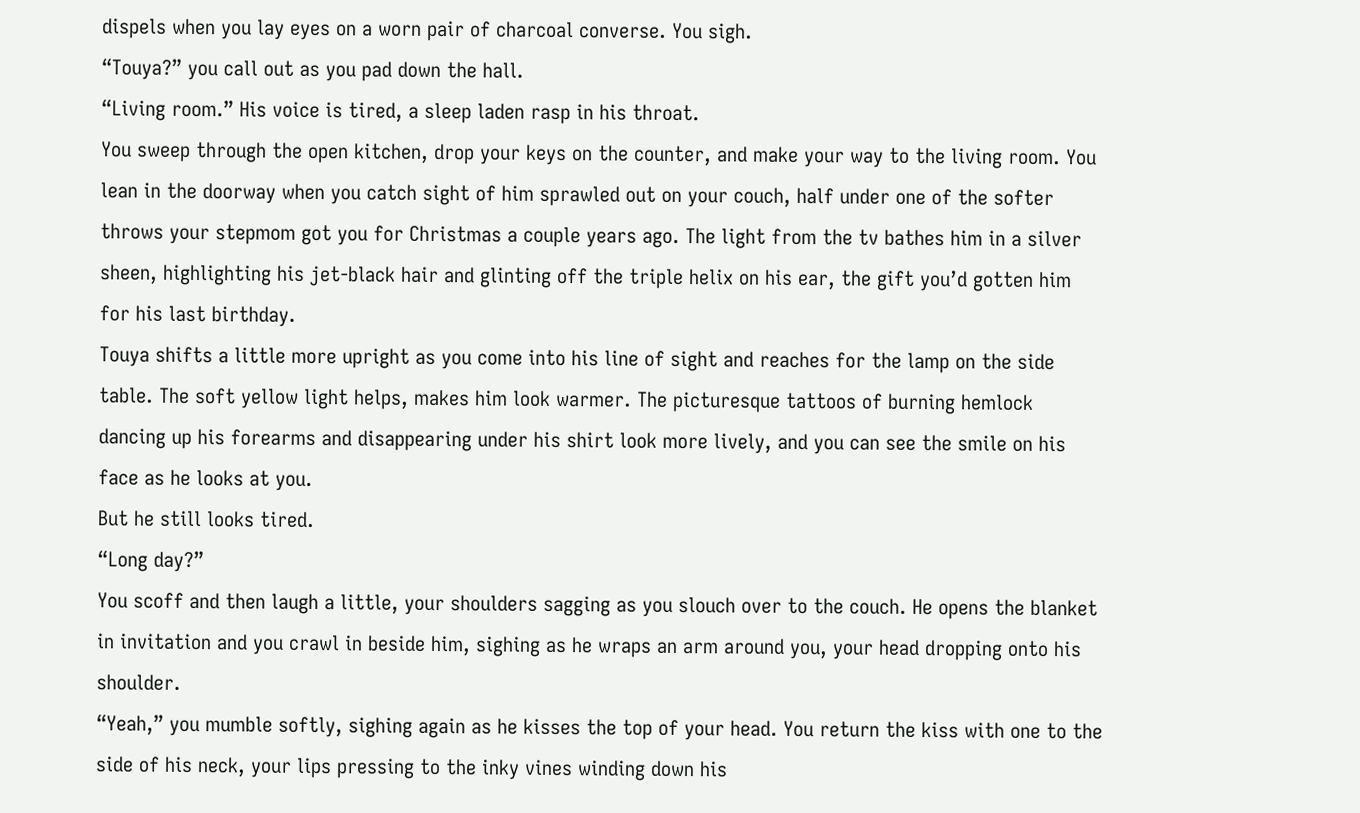dispels when you lay eyes on a worn pair of charcoal converse. You sigh.
“Touya?” you call out as you pad down the hall.
“Living room.” His voice is tired, a sleep laden rasp in his throat.
You sweep through the open kitchen, drop your keys on the counter, and make your way to the living room. You lean in the doorway when you catch sight of him sprawled out on your couch, half under one of the softer throws your stepmom got you for Christmas a couple years ago. The light from the tv bathes him in a silver sheen, highlighting his jet-black hair and glinting off the triple helix on his ear, the gift you’d gotten him for his last birthday.
Touya shifts a little more upright as you come into his line of sight and reaches for the lamp on the side table. The soft yellow light helps, makes him look warmer. The picturesque tattoos of burning hemlock dancing up his forearms and disappearing under his shirt look more lively, and you can see the smile on his face as he looks at you.
But he still looks tired.
“Long day?”
You scoff and then laugh a little, your shoulders sagging as you slouch over to the couch. He opens the blanket in invitation and you crawl in beside him, sighing as he wraps an arm around you, your head dropping onto his shoulder.
“Yeah,” you mumble softly, sighing again as he kisses the top of your head. You return the kiss with one to the side of his neck, your lips pressing to the inky vines winding down his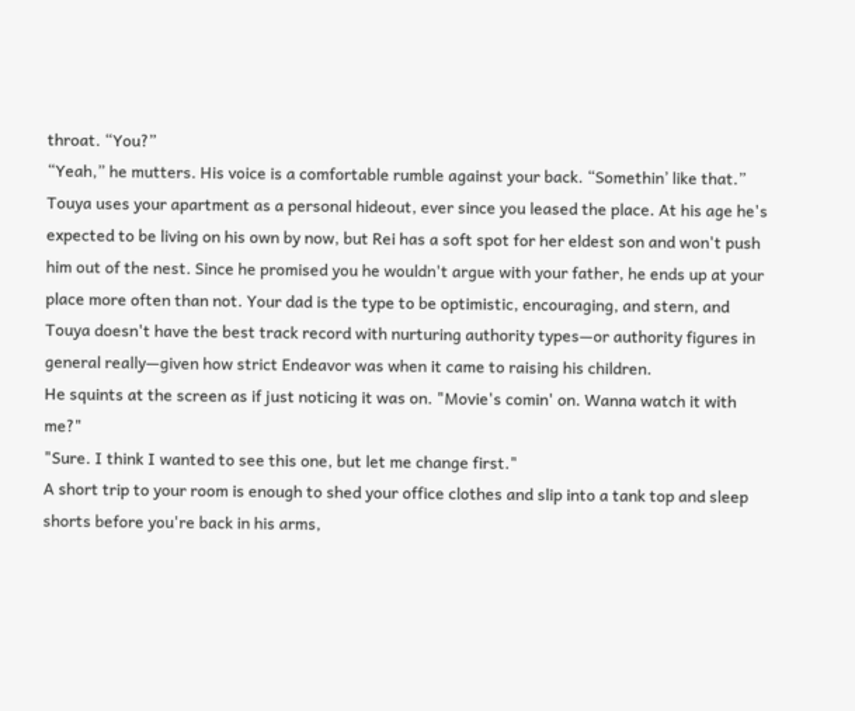throat. “You?”
“Yeah,” he mutters. His voice is a comfortable rumble against your back. “Somethin’ like that.”
Touya uses your apartment as a personal hideout, ever since you leased the place. At his age he's expected to be living on his own by now, but Rei has a soft spot for her eldest son and won't push him out of the nest. Since he promised you he wouldn't argue with your father, he ends up at your place more often than not. Your dad is the type to be optimistic, encouraging, and stern, and Touya doesn't have the best track record with nurturing authority types—or authority figures in general really—given how strict Endeavor was when it came to raising his children.
He squints at the screen as if just noticing it was on. "Movie's comin' on. Wanna watch it with me?"
"Sure. I think I wanted to see this one, but let me change first."
A short trip to your room is enough to shed your office clothes and slip into a tank top and sleep shorts before you're back in his arms,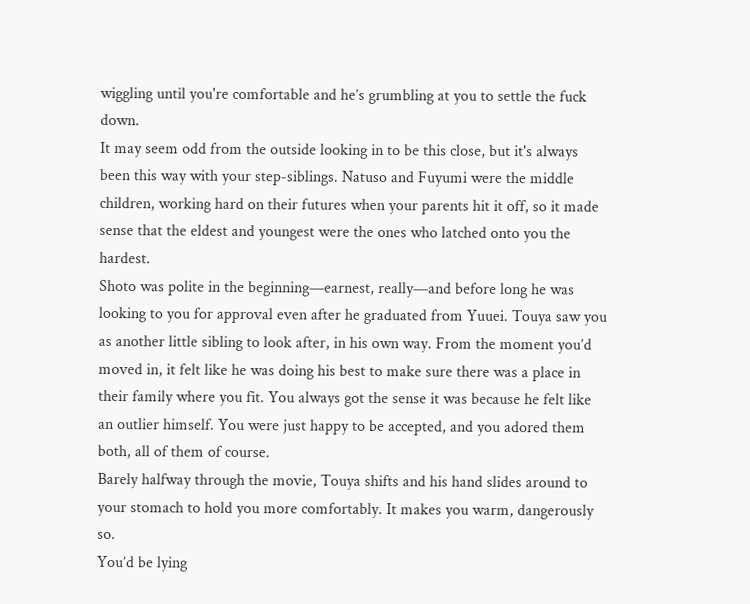wiggling until you're comfortable and he’s grumbling at you to settle the fuck down.
It may seem odd from the outside looking in to be this close, but it's always been this way with your step-siblings. Natuso and Fuyumi were the middle children, working hard on their futures when your parents hit it off, so it made sense that the eldest and youngest were the ones who latched onto you the hardest.
Shoto was polite in the beginning—earnest, really—and before long he was looking to you for approval even after he graduated from Yuuei. Touya saw you as another little sibling to look after, in his own way. From the moment you’d moved in, it felt like he was doing his best to make sure there was a place in their family where you fit. You always got the sense it was because he felt like an outlier himself. You were just happy to be accepted, and you adored them both, all of them of course.
Barely halfway through the movie, Touya shifts and his hand slides around to your stomach to hold you more comfortably. It makes you warm, dangerously so.
You’d be lying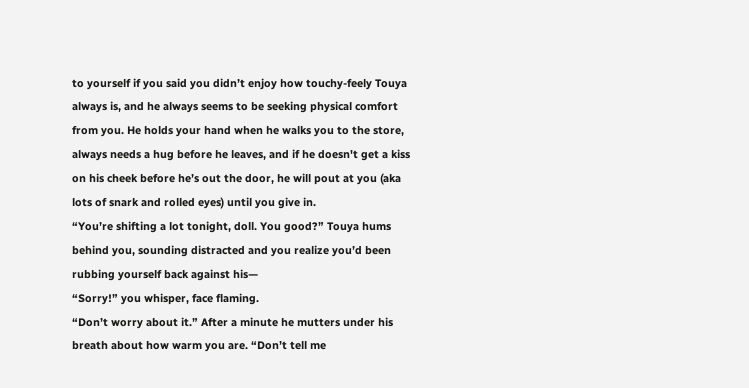to yourself if you said you didn’t enjoy how touchy-feely Touya always is, and he always seems to be seeking physical comfort from you. He holds your hand when he walks you to the store, always needs a hug before he leaves, and if he doesn't get a kiss on his cheek before he’s out the door, he will pout at you (aka lots of snark and rolled eyes) until you give in.
“You’re shifting a lot tonight, doll. You good?” Touya hums behind you, sounding distracted and you realize you’d been rubbing yourself back against his—
“Sorry!” you whisper, face flaming.
“Don’t worry about it.” After a minute he mutters under his breath about how warm you are. “Don’t tell me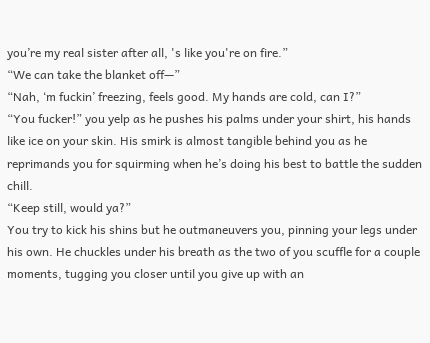you’re my real sister after all, 's like you're on fire.”
“We can take the blanket off—”
“Nah, ‘m fuckin’ freezing, feels good. My hands are cold, can I?”
“You fucker!” you yelp as he pushes his palms under your shirt, his hands like ice on your skin. His smirk is almost tangible behind you as he reprimands you for squirming when he’s doing his best to battle the sudden chill.
“Keep still, would ya?”
You try to kick his shins but he outmaneuvers you, pinning your legs under his own. He chuckles under his breath as the two of you scuffle for a couple moments, tugging you closer until you give up with an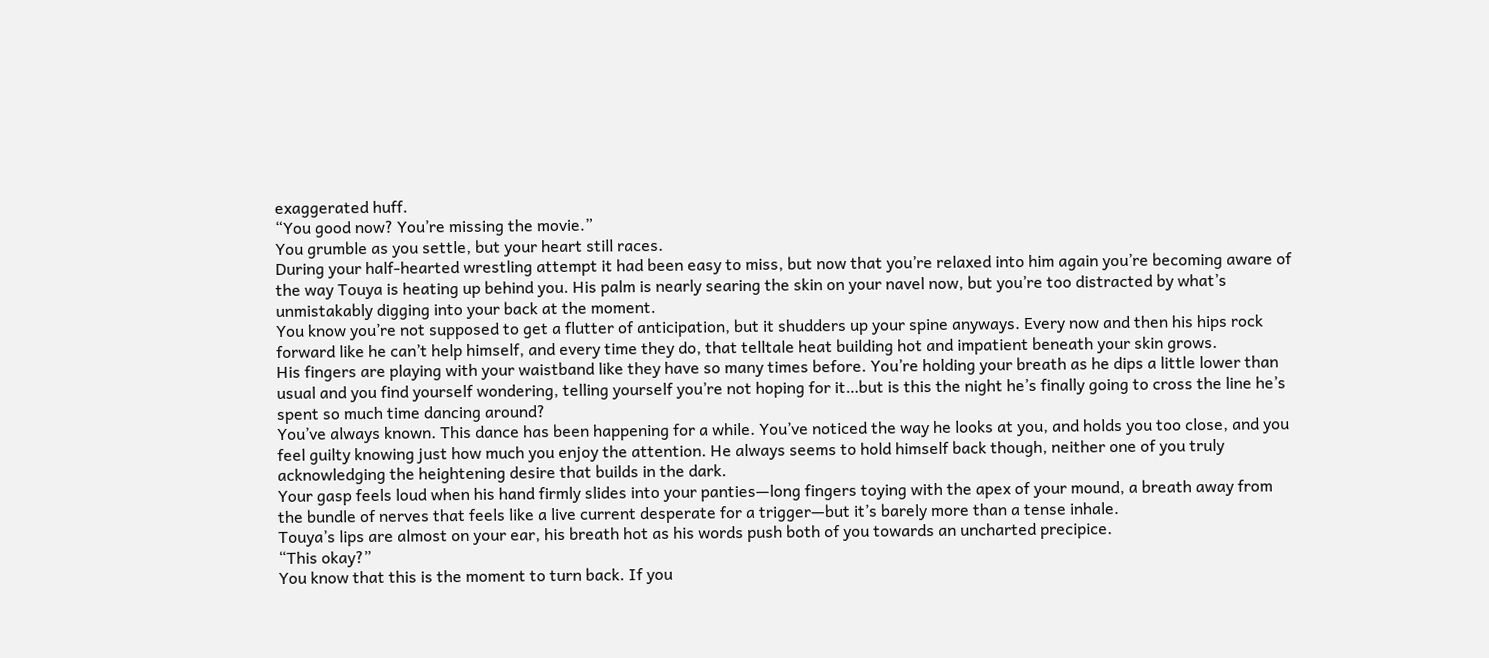exaggerated huff.
“You good now? You’re missing the movie.”
You grumble as you settle, but your heart still races.
During your half-hearted wrestling attempt it had been easy to miss, but now that you’re relaxed into him again you’re becoming aware of the way Touya is heating up behind you. His palm is nearly searing the skin on your navel now, but you’re too distracted by what’s unmistakably digging into your back at the moment.
You know you’re not supposed to get a flutter of anticipation, but it shudders up your spine anyways. Every now and then his hips rock forward like he can’t help himself, and every time they do, that telltale heat building hot and impatient beneath your skin grows.
His fingers are playing with your waistband like they have so many times before. You’re holding your breath as he dips a little lower than usual and you find yourself wondering, telling yourself you’re not hoping for it…but is this the night he’s finally going to cross the line he’s spent so much time dancing around?
You’ve always known. This dance has been happening for a while. You’ve noticed the way he looks at you, and holds you too close, and you feel guilty knowing just how much you enjoy the attention. He always seems to hold himself back though, neither one of you truly acknowledging the heightening desire that builds in the dark.
Your gasp feels loud when his hand firmly slides into your panties—long fingers toying with the apex of your mound, a breath away from the bundle of nerves that feels like a live current desperate for a trigger—but it’s barely more than a tense inhale.
Touya’s lips are almost on your ear, his breath hot as his words push both of you towards an uncharted precipice.
“This okay?”
You know that this is the moment to turn back. If you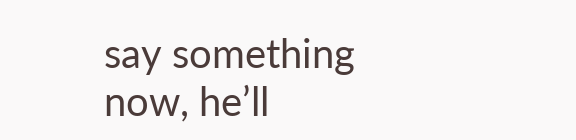say something now, he’ll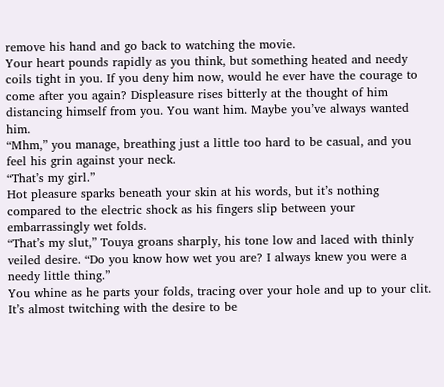remove his hand and go back to watching the movie.
Your heart pounds rapidly as you think, but something heated and needy coils tight in you. If you deny him now, would he ever have the courage to come after you again? Displeasure rises bitterly at the thought of him distancing himself from you. You want him. Maybe you’ve always wanted him.
“Mhm,” you manage, breathing just a little too hard to be casual, and you feel his grin against your neck.
“That’s my girl.”
Hot pleasure sparks beneath your skin at his words, but it’s nothing compared to the electric shock as his fingers slip between your embarrassingly wet folds.
“That’s my slut,” Touya groans sharply, his tone low and laced with thinly veiled desire. “Do you know how wet you are? I always knew you were a needy little thing.”
You whine as he parts your folds, tracing over your hole and up to your clit. It’s almost twitching with the desire to be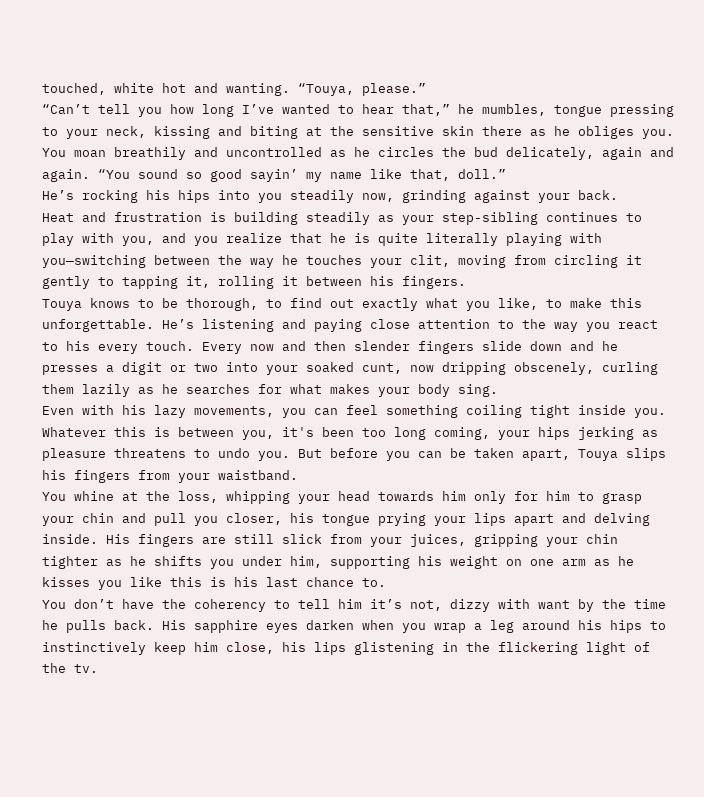touched, white hot and wanting. “Touya, please.”
“Can’t tell you how long I’ve wanted to hear that,” he mumbles, tongue pressing to your neck, kissing and biting at the sensitive skin there as he obliges you. You moan breathily and uncontrolled as he circles the bud delicately, again and again. “You sound so good sayin’ my name like that, doll.”
He’s rocking his hips into you steadily now, grinding against your back.
Heat and frustration is building steadily as your step-sibling continues to play with you, and you realize that he is quite literally playing with you—switching between the way he touches your clit, moving from circling it gently to tapping it, rolling it between his fingers.
Touya knows to be thorough, to find out exactly what you like, to make this unforgettable. He’s listening and paying close attention to the way you react to his every touch. Every now and then slender fingers slide down and he presses a digit or two into your soaked cunt, now dripping obscenely, curling them lazily as he searches for what makes your body sing.
Even with his lazy movements, you can feel something coiling tight inside you. Whatever this is between you, it's been too long coming, your hips jerking as pleasure threatens to undo you. But before you can be taken apart, Touya slips his fingers from your waistband.
You whine at the loss, whipping your head towards him only for him to grasp your chin and pull you closer, his tongue prying your lips apart and delving inside. His fingers are still slick from your juices, gripping your chin tighter as he shifts you under him, supporting his weight on one arm as he kisses you like this is his last chance to.
You don’t have the coherency to tell him it’s not, dizzy with want by the time he pulls back. His sapphire eyes darken when you wrap a leg around his hips to instinctively keep him close, his lips glistening in the flickering light of the tv.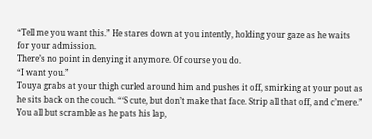“Tell me you want this.” He stares down at you intently, holding your gaze as he waits for your admission.
There’s no point in denying it anymore. Of course you do.
“I want you.”
Touya grabs at your thigh curled around him and pushes it off, smirking at your pout as he sits back on the couch. “‘S cute, but don’t make that face. Strip all that off, and c’mere.”
You all but scramble as he pats his lap,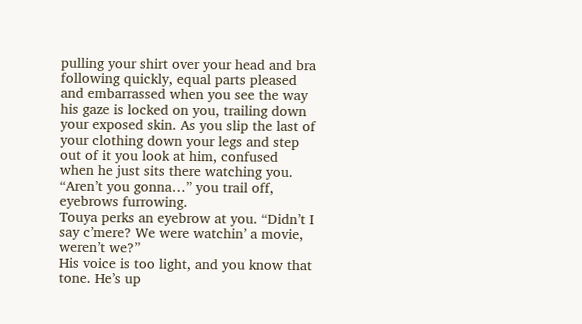pulling your shirt over your head and bra following quickly, equal parts pleased and embarrassed when you see the way his gaze is locked on you, trailing down your exposed skin. As you slip the last of your clothing down your legs and step out of it you look at him, confused when he just sits there watching you.
“Aren’t you gonna…” you trail off, eyebrows furrowing.
Touya perks an eyebrow at you. “Didn’t I say c’mere? We were watchin’ a movie, weren’t we?”
His voice is too light, and you know that tone. He’s up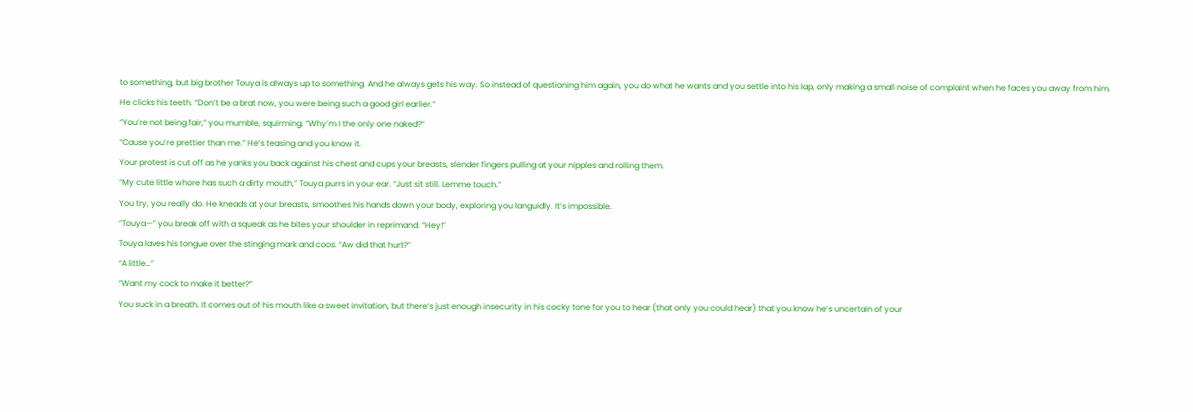to something, but big brother Touya is always up to something. And he always gets his way. So instead of questioning him again, you do what he wants and you settle into his lap, only making a small noise of complaint when he faces you away from him.
He clicks his teeth. “Don’t be a brat now, you were being such a good girl earlier.”
“You’re not being fair,” you mumble, squirming. “Why’m I the only one naked?”
“Cause you’re prettier than me.” He’s teasing and you know it.
Your protest is cut off as he yanks you back against his chest and cups your breasts, slender fingers pulling at your nipples and rolling them.
“My cute little whore has such a dirty mouth,” Touya purrs in your ear. “Just sit still. Lemme touch.”
You try, you really do. He kneads at your breasts, smoothes his hands down your body, exploring you languidly. It’s impossible.
“Touya—” you break off with a squeak as he bites your shoulder in reprimand. “Hey!”
Touya laves his tongue over the stinging mark and coos. “Aw did that hurt?”
“A little…”
“Want my cock to make it better?”
You suck in a breath. It comes out of his mouth like a sweet invitation, but there’s just enough insecurity in his cocky tone for you to hear (that only you could hear) that you know he’s uncertain of your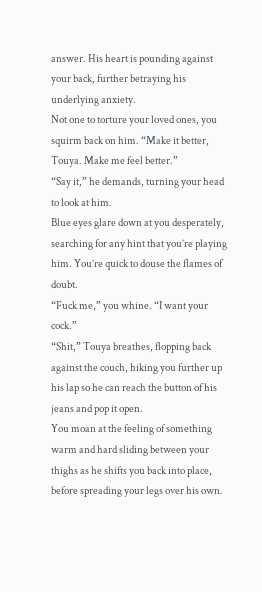answer. His heart is pounding against your back, further betraying his underlying anxiety.
Not one to torture your loved ones, you squirm back on him. “Make it better, Touya. Make me feel better.”
“Say it,” he demands, turning your head to look at him.
Blue eyes glare down at you desperately, searching for any hint that you’re playing him. You’re quick to douse the flames of doubt.
“Fuck me,” you whine. “I want your cock.”
“Shit,” Touya breathes, flopping back against the couch, hiking you further up his lap so he can reach the button of his jeans and pop it open.
You moan at the feeling of something warm and hard sliding between your thighs as he shifts you back into place, before spreading your legs over his own.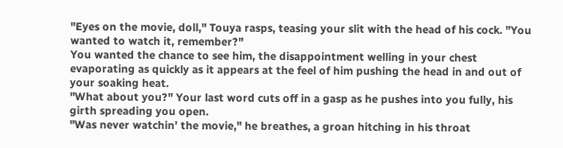"Eyes on the movie, doll," Touya rasps, teasing your slit with the head of his cock. "You wanted to watch it, remember?"
You wanted the chance to see him, the disappointment welling in your chest evaporating as quickly as it appears at the feel of him pushing the head in and out of your soaking heat.
"What about you?" Your last word cuts off in a gasp as he pushes into you fully, his girth spreading you open.
"Was never watchin’ the movie," he breathes, a groan hitching in his throat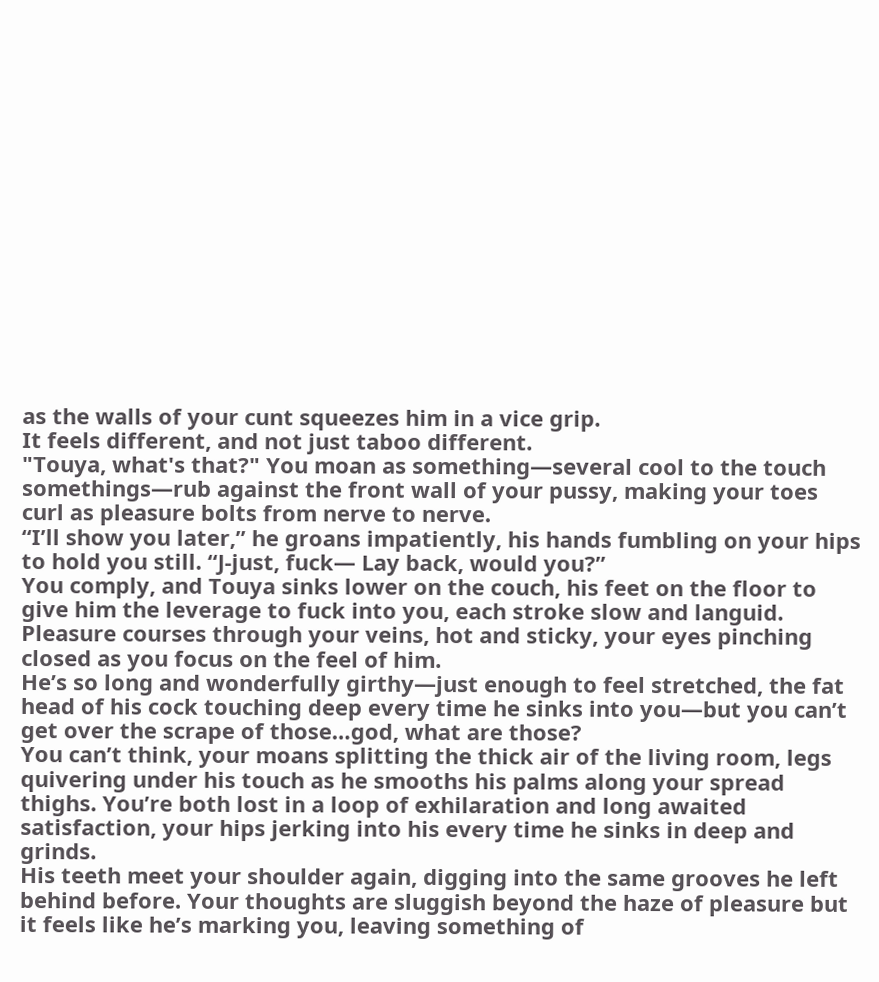as the walls of your cunt squeezes him in a vice grip.
It feels different, and not just taboo different.
"Touya, what's that?" You moan as something—several cool to the touch somethings—rub against the front wall of your pussy, making your toes curl as pleasure bolts from nerve to nerve.
“I’ll show you later,” he groans impatiently, his hands fumbling on your hips to hold you still. “J-just, fuck— Lay back, would you?”
You comply, and Touya sinks lower on the couch, his feet on the floor to give him the leverage to fuck into you, each stroke slow and languid. Pleasure courses through your veins, hot and sticky, your eyes pinching closed as you focus on the feel of him.
He’s so long and wonderfully girthy—just enough to feel stretched, the fat head of his cock touching deep every time he sinks into you—but you can’t get over the scrape of those…god, what are those?
You can’t think, your moans splitting the thick air of the living room, legs quivering under his touch as he smooths his palms along your spread thighs. You’re both lost in a loop of exhilaration and long awaited satisfaction, your hips jerking into his every time he sinks in deep and grinds.
His teeth meet your shoulder again, digging into the same grooves he left behind before. Your thoughts are sluggish beyond the haze of pleasure but it feels like he’s marking you, leaving something of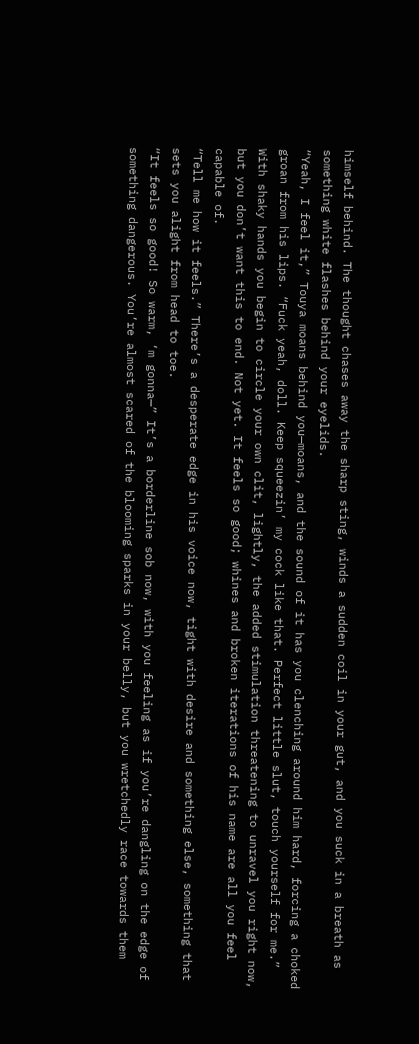himself behind. The thought chases away the sharp sting, winds a sudden coil in your gut, and you suck in a breath as something white flashes behind your eyelids.
“Yeah, I feel it,” Touya moans behind you—moans, and the sound of it has you clenching around him hard, forcing a choked groan from his lips. “Fuck yeah, doll. Keep squeezin’ my cock like that. Perfect little slut, touch yourself for me.”
With shaky hands you begin to circle your own clit, lightly, the added stimulation threatening to unravel you right now, but you don’t want this to end. Not yet. It feels so good; whines and broken iterations of his name are all you feel capable of.
“Tell me how it feels.” There’s a desperate edge in his voice now, tight with desire and something else, something that sets you alight from head to toe.
“It feels so good! So warm, ‘m gonna—” It’s a borderline sob now, with you feeling as if you’re dangling on the edge of something dangerous. You’re almost scared of the blooming sparks in your belly, but you wretchedly race towards them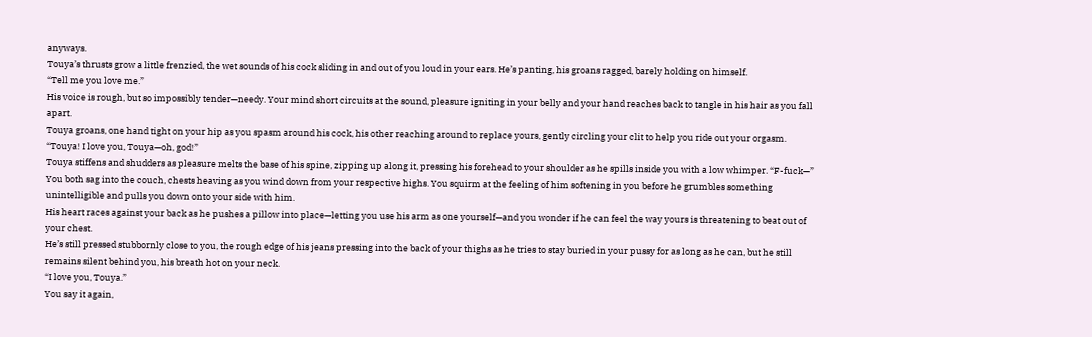anyways.
Touya’s thrusts grow a little frenzied, the wet sounds of his cock sliding in and out of you loud in your ears. He’s panting, his groans ragged, barely holding on himself.
“Tell me you love me.”
His voice is rough, but so impossibly tender—needy. Your mind short circuits at the sound, pleasure igniting in your belly and your hand reaches back to tangle in his hair as you fall apart.
Touya groans, one hand tight on your hip as you spasm around his cock, his other reaching around to replace yours, gently circling your clit to help you ride out your orgasm.
“Touya! I love you, Touya—oh, god!”
Touya stiffens and shudders as pleasure melts the base of his spine, zipping up along it, pressing his forehead to your shoulder as he spills inside you with a low whimper. “F-fuck—”
You both sag into the couch, chests heaving as you wind down from your respective highs. You squirm at the feeling of him softening in you before he grumbles something unintelligible and pulls you down onto your side with him.
His heart races against your back as he pushes a pillow into place—letting you use his arm as one yourself—and you wonder if he can feel the way yours is threatening to beat out of your chest.
He’s still pressed stubbornly close to you, the rough edge of his jeans pressing into the back of your thighs as he tries to stay buried in your pussy for as long as he can, but he still remains silent behind you, his breath hot on your neck.
“I love you, Touya.”
You say it again,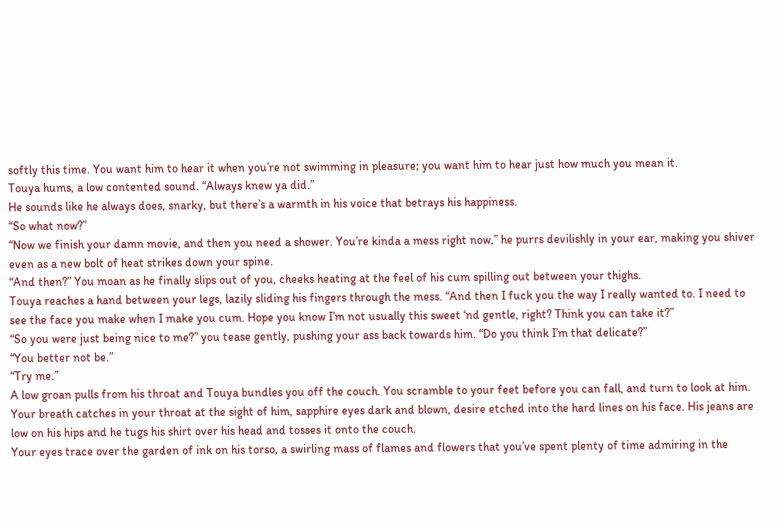softly this time. You want him to hear it when you’re not swimming in pleasure; you want him to hear just how much you mean it.
Touya hums, a low contented sound. “Always knew ya did.”
He sounds like he always does, snarky, but there’s a warmth in his voice that betrays his happiness.
“So what now?”
“Now we finish your damn movie, and then you need a shower. You’re kinda a mess right now,” he purrs devilishly in your ear, making you shiver even as a new bolt of heat strikes down your spine.
“And then?” You moan as he finally slips out of you, cheeks heating at the feel of his cum spilling out between your thighs.
Touya reaches a hand between your legs, lazily sliding his fingers through the mess. “And then I fuck you the way I really wanted to. I need to see the face you make when I make you cum. Hope you know I’m not usually this sweet ‘nd gentle, right? Think you can take it?”
“So you were just being nice to me?” you tease gently, pushing your ass back towards him. “Do you think I’m that delicate?”
“You better not be.”
“Try me.”
A low groan pulls from his throat and Touya bundles you off the couch. You scramble to your feet before you can fall, and turn to look at him.
Your breath catches in your throat at the sight of him, sapphire eyes dark and blown, desire etched into the hard lines on his face. His jeans are low on his hips and he tugs his shirt over his head and tosses it onto the couch.
Your eyes trace over the garden of ink on his torso, a swirling mass of flames and flowers that you’ve spent plenty of time admiring in the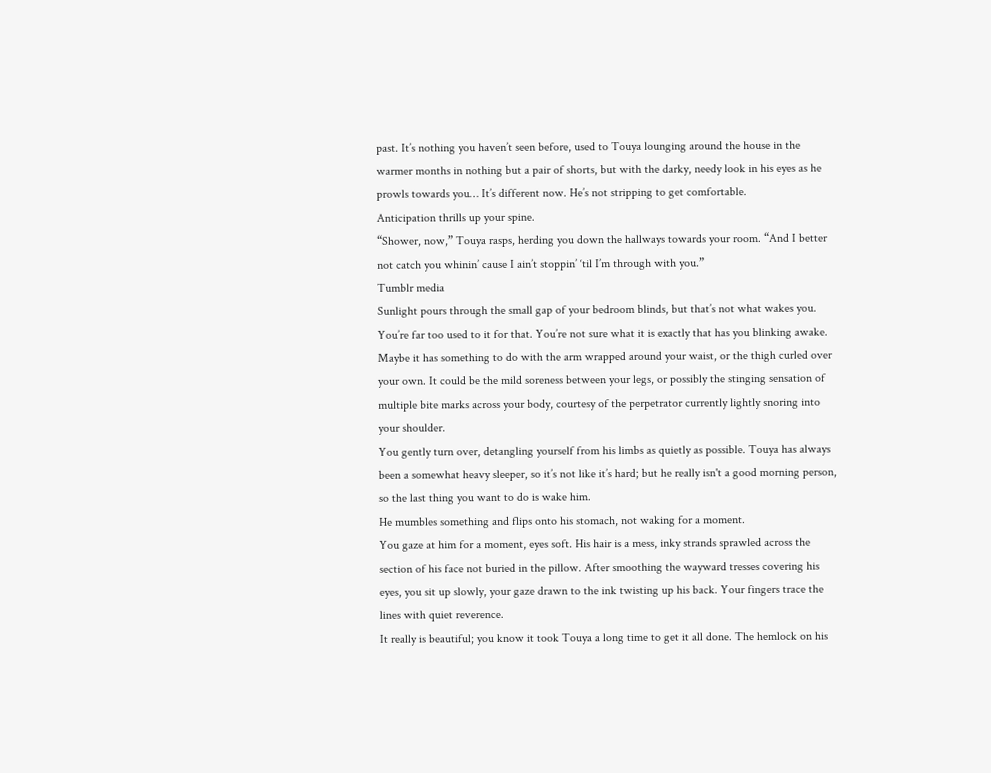past. It’s nothing you haven’t seen before, used to Touya lounging around the house in the warmer months in nothing but a pair of shorts, but with the darky, needy look in his eyes as he prowls towards you… It’s different now. He’s not stripping to get comfortable.
Anticipation thrills up your spine.
“Shower, now,” Touya rasps, herding you down the hallways towards your room. “And I better not catch you whinin’ cause I ain’t stoppin’ ‘til I’m through with you.”
Tumblr media
Sunlight pours through the small gap of your bedroom blinds, but that’s not what wakes you. You’re far too used to it for that. You’re not sure what it is exactly that has you blinking awake.
Maybe it has something to do with the arm wrapped around your waist, or the thigh curled over your own. It could be the mild soreness between your legs, or possibly the stinging sensation of multiple bite marks across your body, courtesy of the perpetrator currently lightly snoring into your shoulder.
You gently turn over, detangling yourself from his limbs as quietly as possible. Touya has always been a somewhat heavy sleeper, so it’s not like it’s hard; but he really isn't a good morning person, so the last thing you want to do is wake him.
He mumbles something and flips onto his stomach, not waking for a moment.
You gaze at him for a moment, eyes soft. His hair is a mess, inky strands sprawled across the section of his face not buried in the pillow. After smoothing the wayward tresses covering his eyes, you sit up slowly, your gaze drawn to the ink twisting up his back. Your fingers trace the lines with quiet reverence.
It really is beautiful; you know it took Touya a long time to get it all done. The hemlock on his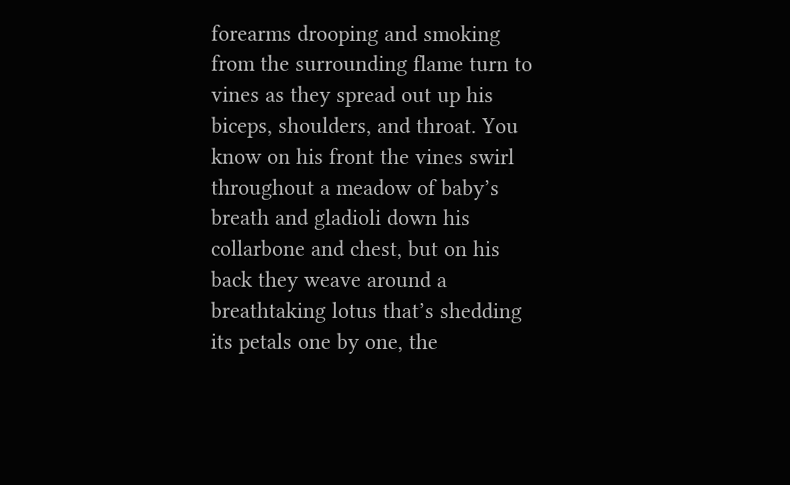forearms drooping and smoking from the surrounding flame turn to vines as they spread out up his biceps, shoulders, and throat. You know on his front the vines swirl throughout a meadow of baby’s breath and gladioli down his collarbone and chest, but on his back they weave around a breathtaking lotus that’s shedding its petals one by one, the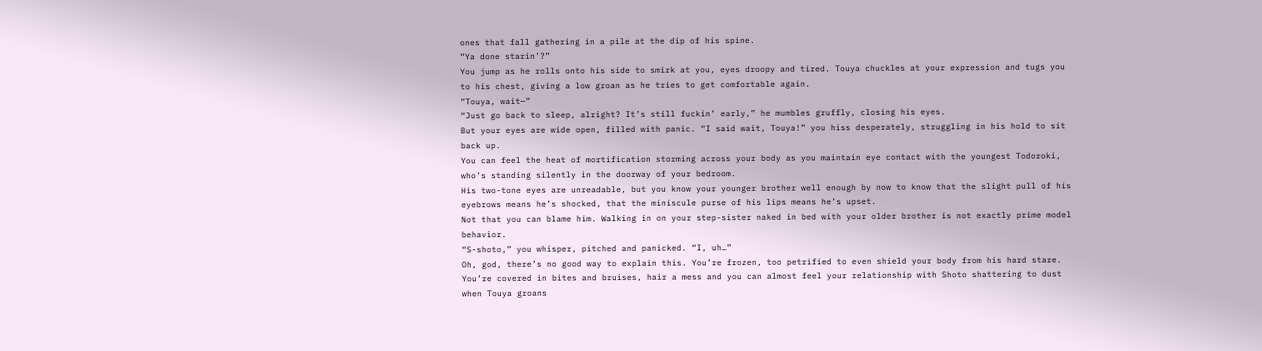ones that fall gathering in a pile at the dip of his spine.
“Ya done starin’?”
You jump as he rolls onto his side to smirk at you, eyes droopy and tired. Touya chuckles at your expression and tugs you to his chest, giving a low groan as he tries to get comfortable again.
“Touya, wait—”
“Just go back to sleep, alright? It’s still fuckin’ early,” he mumbles gruffly, closing his eyes.
But your eyes are wide open, filled with panic. “I said wait, Touya!” you hiss desperately, struggling in his hold to sit back up.
You can feel the heat of mortification storming across your body as you maintain eye contact with the youngest Todoroki, who’s standing silently in the doorway of your bedroom.
His two-tone eyes are unreadable, but you know your younger brother well enough by now to know that the slight pull of his eyebrows means he’s shocked, that the miniscule purse of his lips means he’s upset.
Not that you can blame him. Walking in on your step-sister naked in bed with your older brother is not exactly prime model behavior.
“S-shoto,” you whisper, pitched and panicked. “I, uh…”
Oh, god, there’s no good way to explain this. You’re frozen, too petrified to even shield your body from his hard stare. You’re covered in bites and bruises, hair a mess and you can almost feel your relationship with Shoto shattering to dust when Touya groans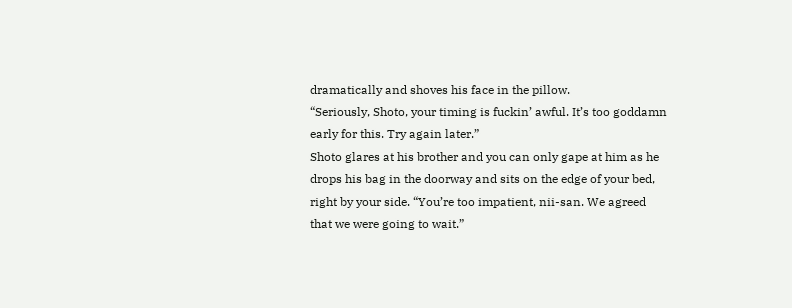dramatically and shoves his face in the pillow.
“Seriously, Shoto, your timing is fuckin’ awful. It’s too goddamn early for this. Try again later.”
Shoto glares at his brother and you can only gape at him as he drops his bag in the doorway and sits on the edge of your bed, right by your side. “You’re too impatient, nii-san. We agreed that we were going to wait.”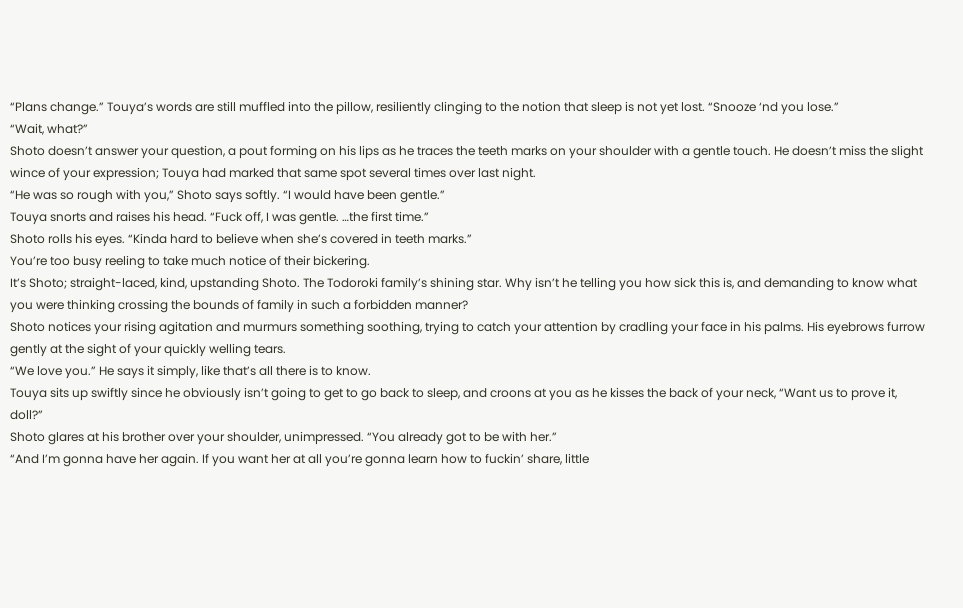“Plans change.” Touya’s words are still muffled into the pillow, resiliently clinging to the notion that sleep is not yet lost. “Snooze ‘nd you lose.”
“Wait, what?”
Shoto doesn’t answer your question, a pout forming on his lips as he traces the teeth marks on your shoulder with a gentle touch. He doesn’t miss the slight wince of your expression; Touya had marked that same spot several times over last night.
“He was so rough with you,” Shoto says softly. “I would have been gentle.”
Touya snorts and raises his head. “Fuck off, I was gentle. …the first time.”
Shoto rolls his eyes. “Kinda hard to believe when she’s covered in teeth marks.”
You’re too busy reeling to take much notice of their bickering.
It’s Shoto; straight-laced, kind, upstanding Shoto. The Todoroki family’s shining star. Why isn’t he telling you how sick this is, and demanding to know what you were thinking crossing the bounds of family in such a forbidden manner?
Shoto notices your rising agitation and murmurs something soothing, trying to catch your attention by cradling your face in his palms. His eyebrows furrow gently at the sight of your quickly welling tears.
“We love you.” He says it simply, like that’s all there is to know.
Touya sits up swiftly since he obviously isn’t going to get to go back to sleep, and croons at you as he kisses the back of your neck, “Want us to prove it, doll?”
Shoto glares at his brother over your shoulder, unimpressed. “You already got to be with her.”
“And I’m gonna have her again. If you want her at all you’re gonna learn how to fuckin’ share, little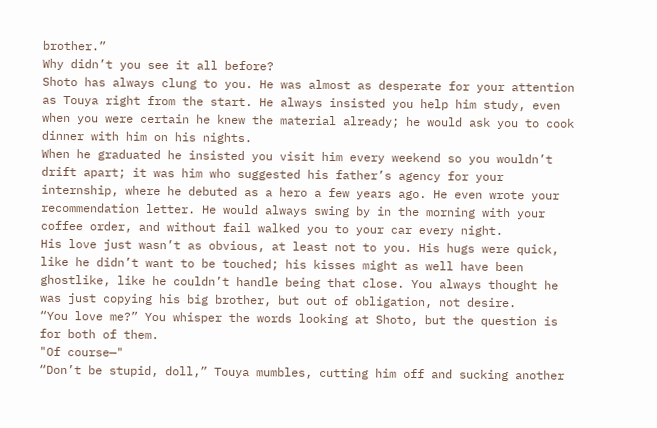brother.”
Why didn’t you see it all before?
Shoto has always clung to you. He was almost as desperate for your attention as Touya right from the start. He always insisted you help him study, even when you were certain he knew the material already; he would ask you to cook dinner with him on his nights.
When he graduated he insisted you visit him every weekend so you wouldn’t drift apart; it was him who suggested his father’s agency for your internship, where he debuted as a hero a few years ago. He even wrote your recommendation letter. He would always swing by in the morning with your coffee order, and without fail walked you to your car every night.
His love just wasn’t as obvious, at least not to you. His hugs were quick, like he didn’t want to be touched; his kisses might as well have been ghostlike, like he couldn’t handle being that close. You always thought he was just copying his big brother, but out of obligation, not desire.
“You love me?” You whisper the words looking at Shoto, but the question is for both of them.
"Of course—"
“Don’t be stupid, doll,” Touya mumbles, cutting him off and sucking another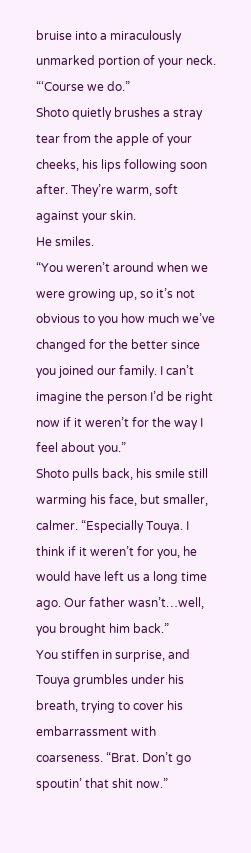bruise into a miraculously unmarked portion of your neck. “‘Course we do.”
Shoto quietly brushes a stray tear from the apple of your cheeks, his lips following soon after. They’re warm, soft against your skin.
He smiles.
“You weren’t around when we were growing up, so it’s not obvious to you how much we’ve changed for the better since you joined our family. I can’t imagine the person I’d be right now if it weren’t for the way I feel about you.”
Shoto pulls back, his smile still warming his face, but smaller, calmer. “Especially Touya. I think if it weren’t for you, he would have left us a long time ago. Our father wasn’t…well, you brought him back.”
You stiffen in surprise, and Touya grumbles under his breath, trying to cover his embarrassment with coarseness. “Brat. Don’t go spoutin’ that shit now.”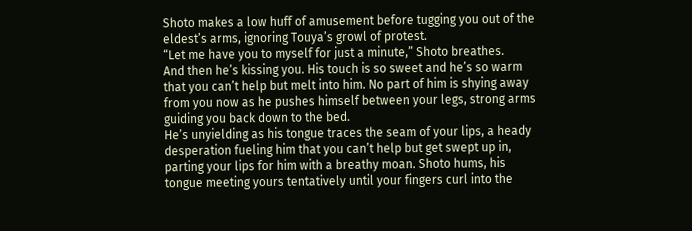Shoto makes a low huff of amusement before tugging you out of the eldest’s arms, ignoring Touya’s growl of protest.
“Let me have you to myself for just a minute,” Shoto breathes.
And then he’s kissing you. His touch is so sweet and he’s so warm that you can’t help but melt into him. No part of him is shying away from you now as he pushes himself between your legs, strong arms guiding you back down to the bed.
He’s unyielding as his tongue traces the seam of your lips, a heady desperation fueling him that you can’t help but get swept up in, parting your lips for him with a breathy moan. Shoto hums, his tongue meeting yours tentatively until your fingers curl into the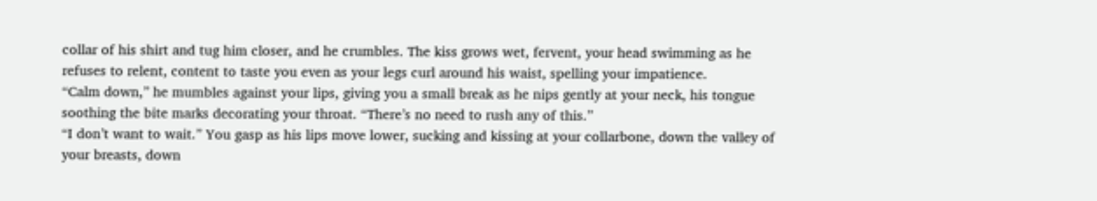collar of his shirt and tug him closer, and he crumbles. The kiss grows wet, fervent, your head swimming as he refuses to relent, content to taste you even as your legs curl around his waist, spelling your impatience.
“Calm down,” he mumbles against your lips, giving you a small break as he nips gently at your neck, his tongue soothing the bite marks decorating your throat. “There’s no need to rush any of this.”
“I don’t want to wait.” You gasp as his lips move lower, sucking and kissing at your collarbone, down the valley of your breasts, down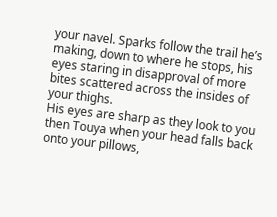your navel. Sparks follow the trail he’s making, down to where he stops, his eyes staring in disapproval of more bites scattered across the insides of your thighs.
His eyes are sharp as they look to you then Touya when your head falls back onto your pillows,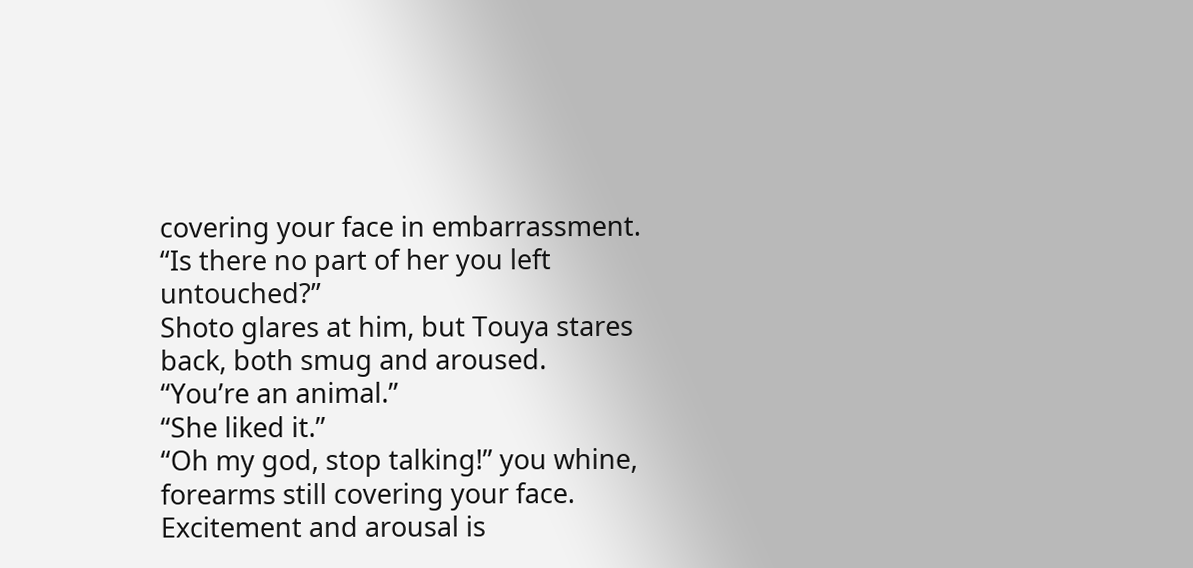covering your face in embarrassment.
“Is there no part of her you left untouched?”
Shoto glares at him, but Touya stares back, both smug and aroused.
“You’re an animal.”
“She liked it.”
“Oh my god, stop talking!” you whine, forearms still covering your face. Excitement and arousal is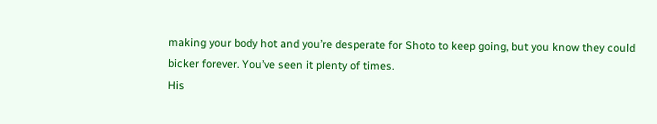making your body hot and you’re desperate for Shoto to keep going, but you know they could bicker forever. You’ve seen it plenty of times.
His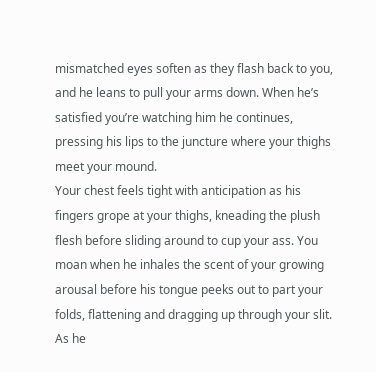mismatched eyes soften as they flash back to you, and he leans to pull your arms down. When he’s satisfied you’re watching him he continues, pressing his lips to the juncture where your thighs meet your mound.
Your chest feels tight with anticipation as his fingers grope at your thighs, kneading the plush flesh before sliding around to cup your ass. You moan when he inhales the scent of your growing arousal before his tongue peeks out to part your folds, flattening and dragging up through your slit. As he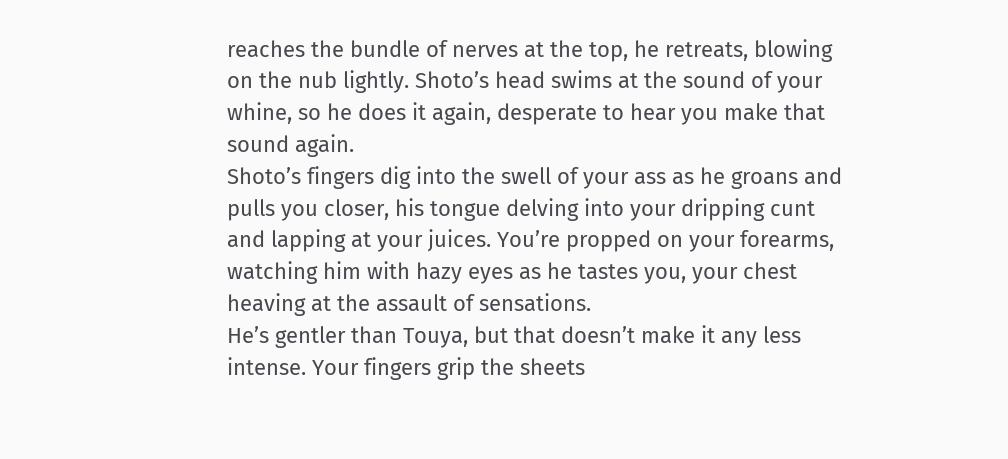reaches the bundle of nerves at the top, he retreats, blowing on the nub lightly. Shoto’s head swims at the sound of your whine, so he does it again, desperate to hear you make that sound again.
Shoto’s fingers dig into the swell of your ass as he groans and pulls you closer, his tongue delving into your dripping cunt and lapping at your juices. You’re propped on your forearms, watching him with hazy eyes as he tastes you, your chest heaving at the assault of sensations.
He’s gentler than Touya, but that doesn’t make it any less intense. Your fingers grip the sheets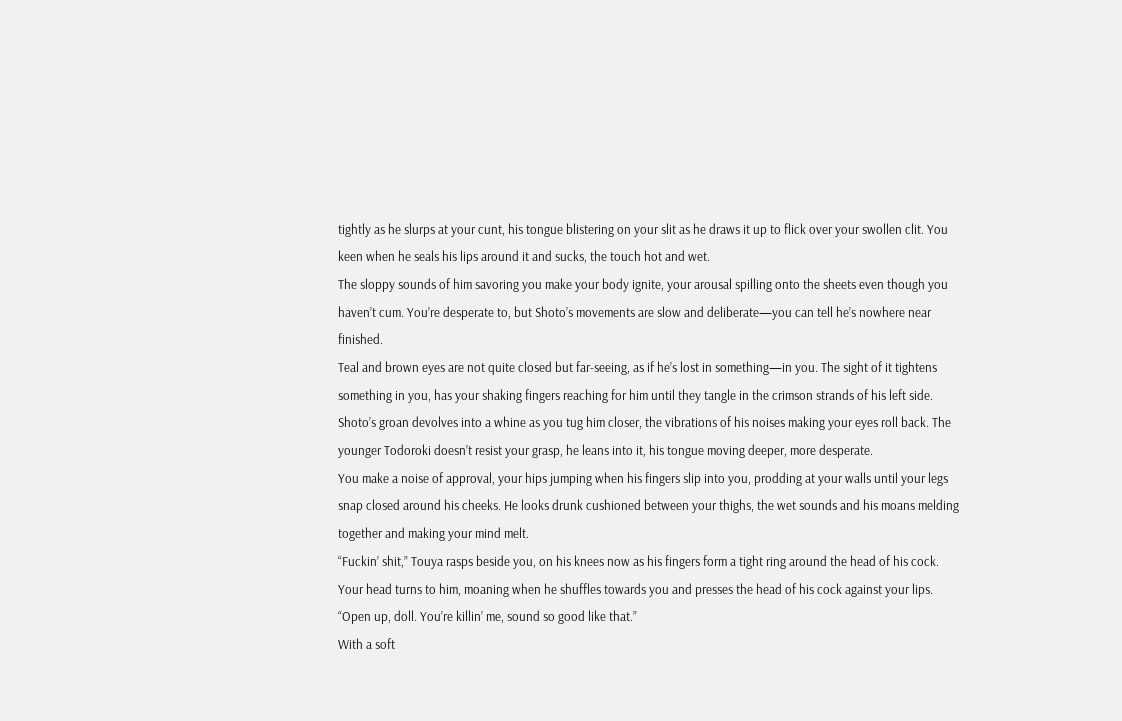tightly as he slurps at your cunt, his tongue blistering on your slit as he draws it up to flick over your swollen clit. You keen when he seals his lips around it and sucks, the touch hot and wet.
The sloppy sounds of him savoring you make your body ignite, your arousal spilling onto the sheets even though you haven’t cum. You’re desperate to, but Shoto’s movements are slow and deliberate—you can tell he’s nowhere near finished.
Teal and brown eyes are not quite closed but far-seeing, as if he’s lost in something—in you. The sight of it tightens something in you, has your shaking fingers reaching for him until they tangle in the crimson strands of his left side. Shoto’s groan devolves into a whine as you tug him closer, the vibrations of his noises making your eyes roll back. The younger Todoroki doesn’t resist your grasp, he leans into it, his tongue moving deeper, more desperate.
You make a noise of approval, your hips jumping when his fingers slip into you, prodding at your walls until your legs snap closed around his cheeks. He looks drunk cushioned between your thighs, the wet sounds and his moans melding together and making your mind melt.
“Fuckin’ shit,” Touya rasps beside you, on his knees now as his fingers form a tight ring around the head of his cock.
Your head turns to him, moaning when he shuffles towards you and presses the head of his cock against your lips.
“Open up, doll. You’re killin’ me, sound so good like that.”
With a soft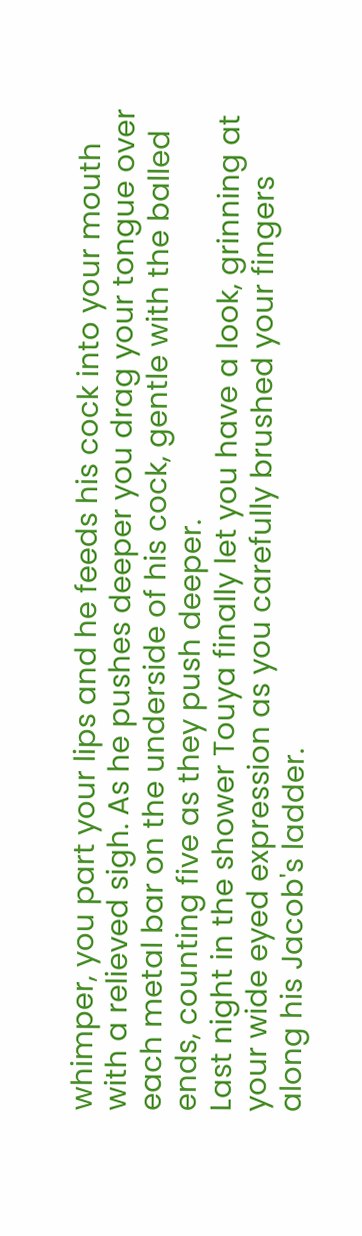whimper, you part your lips and he feeds his cock into your mouth with a relieved sigh. As he pushes deeper you drag your tongue over each metal bar on the underside of his cock, gentle with the balled ends, counting five as they push deeper.
Last night in the shower Touya finally let you have a look, grinning at your wide eyed expression as you carefully brushed your fingers along his Jacob's ladder.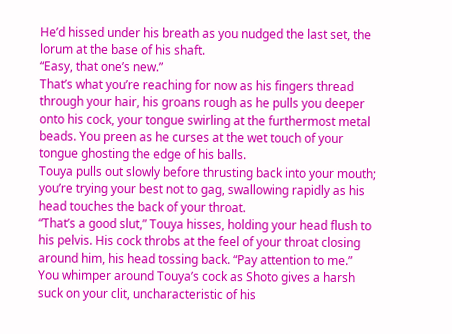He’d hissed under his breath as you nudged the last set, the lorum at the base of his shaft.
“Easy, that one’s new.”
That’s what you’re reaching for now as his fingers thread through your hair, his groans rough as he pulls you deeper onto his cock, your tongue swirling at the furthermost metal beads. You preen as he curses at the wet touch of your tongue ghosting the edge of his balls.
Touya pulls out slowly before thrusting back into your mouth; you’re trying your best not to gag, swallowing rapidly as his head touches the back of your throat.
“That’s a good slut,” Touya hisses, holding your head flush to his pelvis. His cock throbs at the feel of your throat closing around him, his head tossing back. “Pay attention to me.”
You whimper around Touya’s cock as Shoto gives a harsh suck on your clit, uncharacteristic of his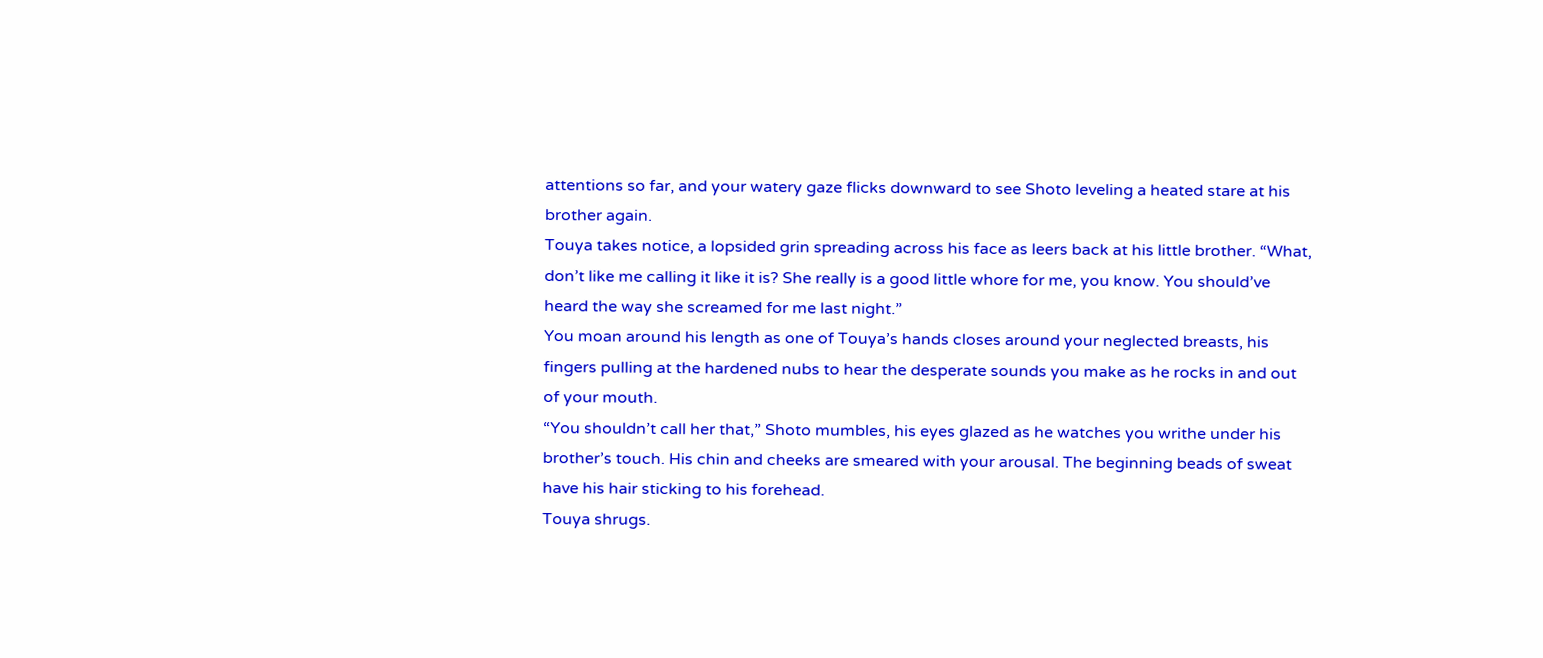attentions so far, and your watery gaze flicks downward to see Shoto leveling a heated stare at his brother again.
Touya takes notice, a lopsided grin spreading across his face as leers back at his little brother. “What, don’t like me calling it like it is? She really is a good little whore for me, you know. You should’ve heard the way she screamed for me last night.”
You moan around his length as one of Touya’s hands closes around your neglected breasts, his fingers pulling at the hardened nubs to hear the desperate sounds you make as he rocks in and out of your mouth.
“You shouldn’t call her that,” Shoto mumbles, his eyes glazed as he watches you writhe under his brother’s touch. His chin and cheeks are smeared with your arousal. The beginning beads of sweat have his hair sticking to his forehead.
Touya shrugs.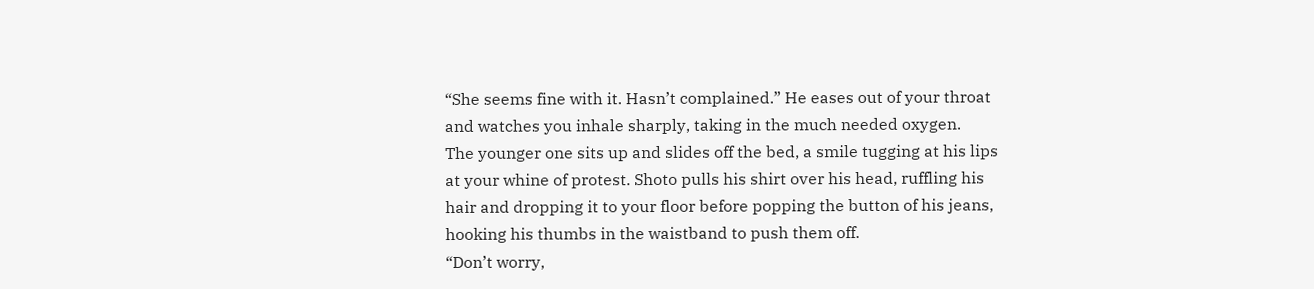“She seems fine with it. Hasn’t complained.” He eases out of your throat and watches you inhale sharply, taking in the much needed oxygen.
The younger one sits up and slides off the bed, a smile tugging at his lips at your whine of protest. Shoto pulls his shirt over his head, ruffling his hair and dropping it to your floor before popping the button of his jeans, hooking his thumbs in the waistband to push them off.
“Don’t worry,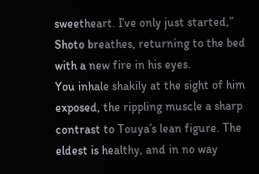sweetheart. I’ve only just started,” Shoto breathes, returning to the bed with a new fire in his eyes.
You inhale shakily at the sight of him exposed, the rippling muscle a sharp contrast to Touya’s lean figure. The eldest is healthy, and in no way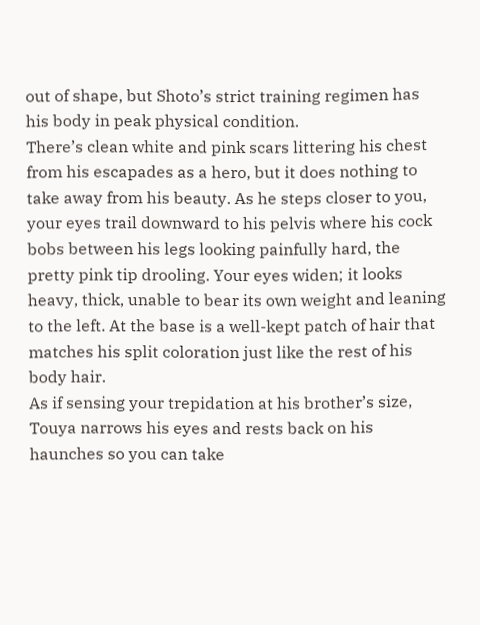out of shape, but Shoto’s strict training regimen has his body in peak physical condition.
There’s clean white and pink scars littering his chest from his escapades as a hero, but it does nothing to take away from his beauty. As he steps closer to you, your eyes trail downward to his pelvis where his cock bobs between his legs looking painfully hard, the pretty pink tip drooling. Your eyes widen; it looks heavy, thick, unable to bear its own weight and leaning to the left. At the base is a well-kept patch of hair that matches his split coloration just like the rest of his body hair.
As if sensing your trepidation at his brother’s size, Touya narrows his eyes and rests back on his haunches so you can take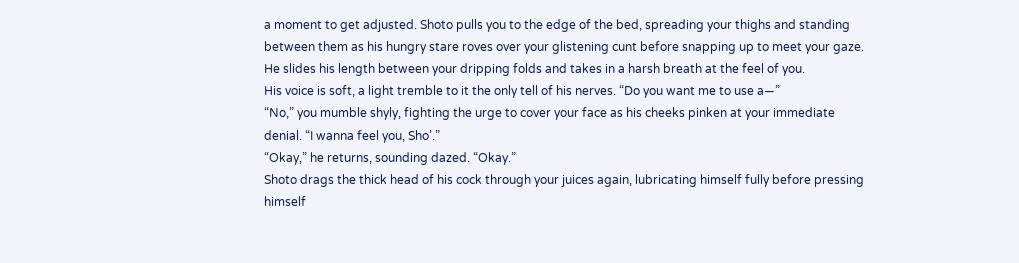a moment to get adjusted. Shoto pulls you to the edge of the bed, spreading your thighs and standing between them as his hungry stare roves over your glistening cunt before snapping up to meet your gaze. He slides his length between your dripping folds and takes in a harsh breath at the feel of you.
His voice is soft, a light tremble to it the only tell of his nerves. “Do you want me to use a—”
“No,” you mumble shyly, fighting the urge to cover your face as his cheeks pinken at your immediate denial. “I wanna feel you, Sho’.”
“Okay,” he returns, sounding dazed. “Okay.”
Shoto drags the thick head of his cock through your juices again, lubricating himself fully before pressing himself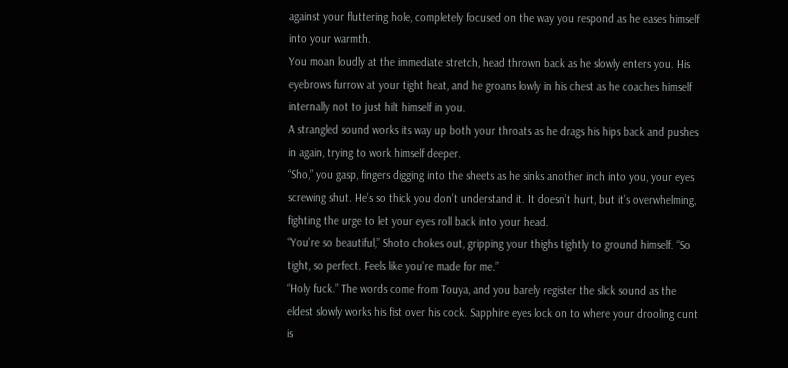against your fluttering hole, completely focused on the way you respond as he eases himself into your warmth.
You moan loudly at the immediate stretch, head thrown back as he slowly enters you. His eyebrows furrow at your tight heat, and he groans lowly in his chest as he coaches himself internally not to just hilt himself in you.
A strangled sound works its way up both your throats as he drags his hips back and pushes in again, trying to work himself deeper.
“Sho,” you gasp, fingers digging into the sheets as he sinks another inch into you, your eyes screwing shut. He’s so thick you don’t understand it. It doesn’t hurt, but it’s overwhelming, fighting the urge to let your eyes roll back into your head.
“You’re so beautiful,” Shoto chokes out, gripping your thighs tightly to ground himself. “So tight, so perfect. Feels like you’re made for me.”
“Holy fuck.” The words come from Touya, and you barely register the slick sound as the eldest slowly works his fist over his cock. Sapphire eyes lock on to where your drooling cunt is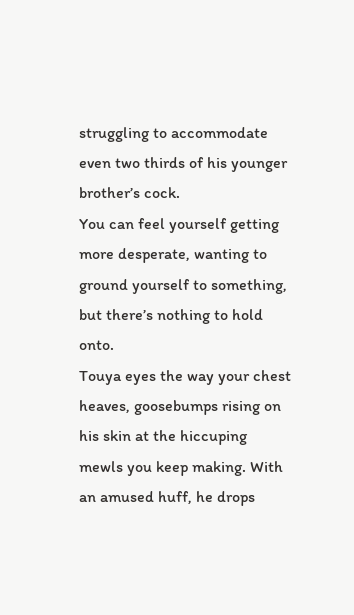struggling to accommodate even two thirds of his younger brother’s cock.
You can feel yourself getting more desperate, wanting to ground yourself to something, but there’s nothing to hold onto.
Touya eyes the way your chest heaves, goosebumps rising on his skin at the hiccuping mewls you keep making. With an amused huff, he drops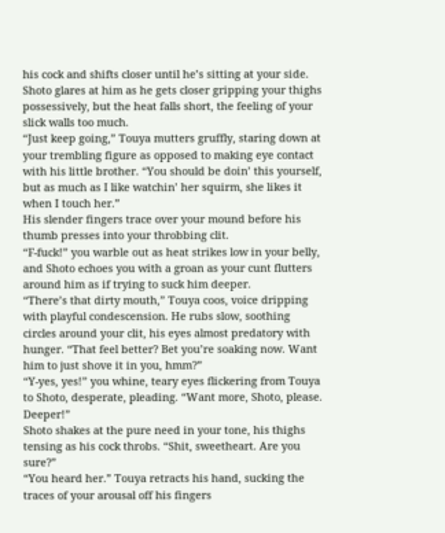his cock and shifts closer until he’s sitting at your side. Shoto glares at him as he gets closer gripping your thighs possessively, but the heat falls short, the feeling of your slick walls too much.
“Just keep going,” Touya mutters gruffly, staring down at your trembling figure as opposed to making eye contact with his little brother. “You should be doin’ this yourself, but as much as I like watchin’ her squirm, she likes it when I touch her.”
His slender fingers trace over your mound before his thumb presses into your throbbing clit.
“F-fuck!” you warble out as heat strikes low in your belly, and Shoto echoes you with a groan as your cunt flutters around him as if trying to suck him deeper.
“There’s that dirty mouth,” Touya coos, voice dripping with playful condescension. He rubs slow, soothing circles around your clit, his eyes almost predatory with hunger. “That feel better? Bet you’re soaking now. Want him to just shove it in you, hmm?”
“Y-yes, yes!” you whine, teary eyes flickering from Touya to Shoto, desperate, pleading. “Want more, Shoto, please. Deeper!”
Shoto shakes at the pure need in your tone, his thighs tensing as his cock throbs. “Shit, sweetheart. Are you sure?”
“You heard her.” Touya retracts his hand, sucking the traces of your arousal off his fingers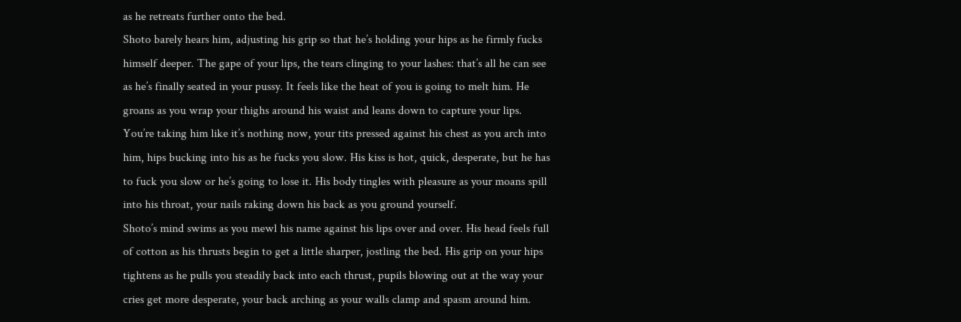as he retreats further onto the bed.
Shoto barely hears him, adjusting his grip so that he’s holding your hips as he firmly fucks himself deeper. The gape of your lips, the tears clinging to your lashes: that’s all he can see as he’s finally seated in your pussy. It feels like the heat of you is going to melt him. He groans as you wrap your thighs around his waist and leans down to capture your lips.
You’re taking him like it’s nothing now, your tits pressed against his chest as you arch into him, hips bucking into his as he fucks you slow. His kiss is hot, quick, desperate, but he has to fuck you slow or he’s going to lose it. His body tingles with pleasure as your moans spill into his throat, your nails raking down his back as you ground yourself.
Shoto’s mind swims as you mewl his name against his lips over and over. His head feels full of cotton as his thrusts begin to get a little sharper, jostling the bed. His grip on your hips tightens as he pulls you steadily back into each thrust, pupils blowing out at the way your cries get more desperate, your back arching as your walls clamp and spasm around him.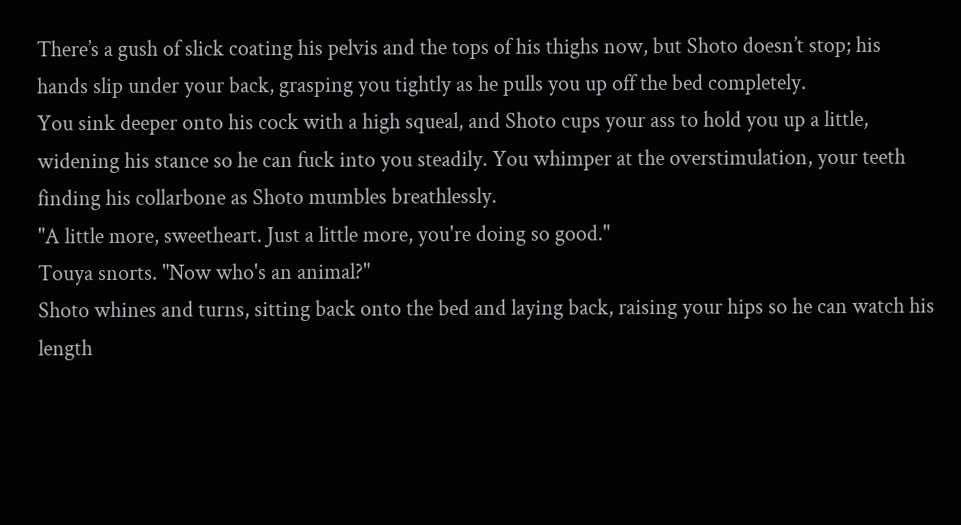There’s a gush of slick coating his pelvis and the tops of his thighs now, but Shoto doesn’t stop; his hands slip under your back, grasping you tightly as he pulls you up off the bed completely.
You sink deeper onto his cock with a high squeal, and Shoto cups your ass to hold you up a little, widening his stance so he can fuck into you steadily. You whimper at the overstimulation, your teeth finding his collarbone as Shoto mumbles breathlessly.
"A little more, sweetheart. Just a little more, you're doing so good."
Touya snorts. "Now who's an animal?"
Shoto whines and turns, sitting back onto the bed and laying back, raising your hips so he can watch his length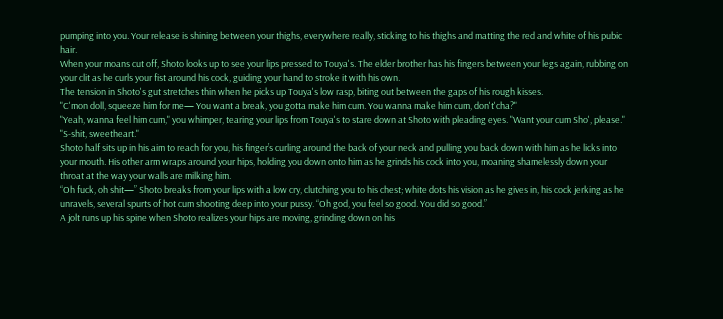pumping into you. Your release is shining between your thighs, everywhere really, sticking to his thighs and matting the red and white of his pubic hair.
When your moans cut off, Shoto looks up to see your lips pressed to Touya's. The elder brother has his fingers between your legs again, rubbing on your clit as he curls your fist around his cock, guiding your hand to stroke it with his own.
The tension in Shoto's gut stretches thin when he picks up Touya's low rasp, biting out between the gaps of his rough kisses.
"C'mon doll, squeeze him for me— You want a break, you gotta make him cum. You wanna make him cum, don't'cha?"
"Yeah, wanna feel him cum," you whimper, tearing your lips from Touya's to stare down at Shoto with pleading eyes. "Want your cum Sho', please."
"S-shit, sweetheart."
Shoto half sits up in his aim to reach for you, his finger’s curling around the back of your neck and pulling you back down with him as he licks into your mouth. His other arm wraps around your hips, holding you down onto him as he grinds his cock into you, moaning shamelessly down your throat at the way your walls are milking him.
“Oh fuck, oh shit—” Shoto breaks from your lips with a low cry, clutching you to his chest; white dots his vision as he gives in, his cock jerking as he unravels, several spurts of hot cum shooting deep into your pussy. “Oh god, you feel so good. You did so good.”
A jolt runs up his spine when Shoto realizes your hips are moving, grinding down on his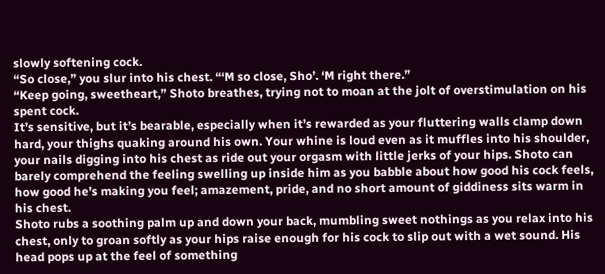slowly softening cock.
“So close,” you slur into his chest. “‘M so close, Sho’. ‘M right there.”
“Keep going, sweetheart,” Shoto breathes, trying not to moan at the jolt of overstimulation on his spent cock.
It’s sensitive, but it’s bearable, especially when it’s rewarded as your fluttering walls clamp down hard, your thighs quaking around his own. Your whine is loud even as it muffles into his shoulder, your nails digging into his chest as ride out your orgasm with little jerks of your hips. Shoto can barely comprehend the feeling swelling up inside him as you babble about how good his cock feels, how good he’s making you feel; amazement, pride, and no short amount of giddiness sits warm in his chest.
Shoto rubs a soothing palm up and down your back, mumbling sweet nothings as you relax into his chest, only to groan softly as your hips raise enough for his cock to slip out with a wet sound. His head pops up at the feel of something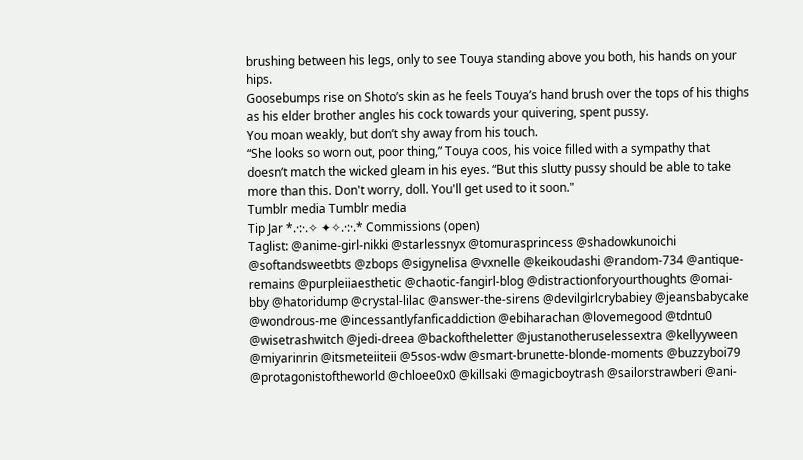brushing between his legs, only to see Touya standing above you both, his hands on your hips.
Goosebumps rise on Shoto’s skin as he feels Touya’s hand brush over the tops of his thighs as his elder brother angles his cock towards your quivering, spent pussy.
You moan weakly, but don’t shy away from his touch.
“She looks so worn out, poor thing,” Touya coos, his voice filled with a sympathy that doesn’t match the wicked gleam in his eyes. “But this slutty pussy should be able to take more than this. Don't worry, doll. You'll get used to it soon."
Tumblr media Tumblr media
Tip Jar *.·:·.✧ ✦✧.·:·.* Commissions (open)
Taglist: @anime-girl-nikki @starlessnyx @tomurasprincess @shadowkunoichi @softandsweetbts @zbops @sigynelisa @vxnelle @keikoudashi @random-734 @antique-remains @purpleiiaesthetic @chaotic-fangirl-blog @distractionforyourthoughts @omai-bby @hatoridump @crystal-lilac @answer-the-sirens @devilgirlcrybabiey @jeansbabycake @wondrous-me @incessantlyfanficaddiction @ebiharachan @lovemegood @tdntu0 @wisetrashwitch @jedi-dreea @backoftheletter @justanotheruselessextra @kellyyween @miyarinrin @itsmeteiiteii @5sos-wdw @smart-brunette-blonde-moments @buzzyboi79 @protagonistoftheworld @chloee0x0 @killsaki @magicboytrash @sailorstrawberi @ani-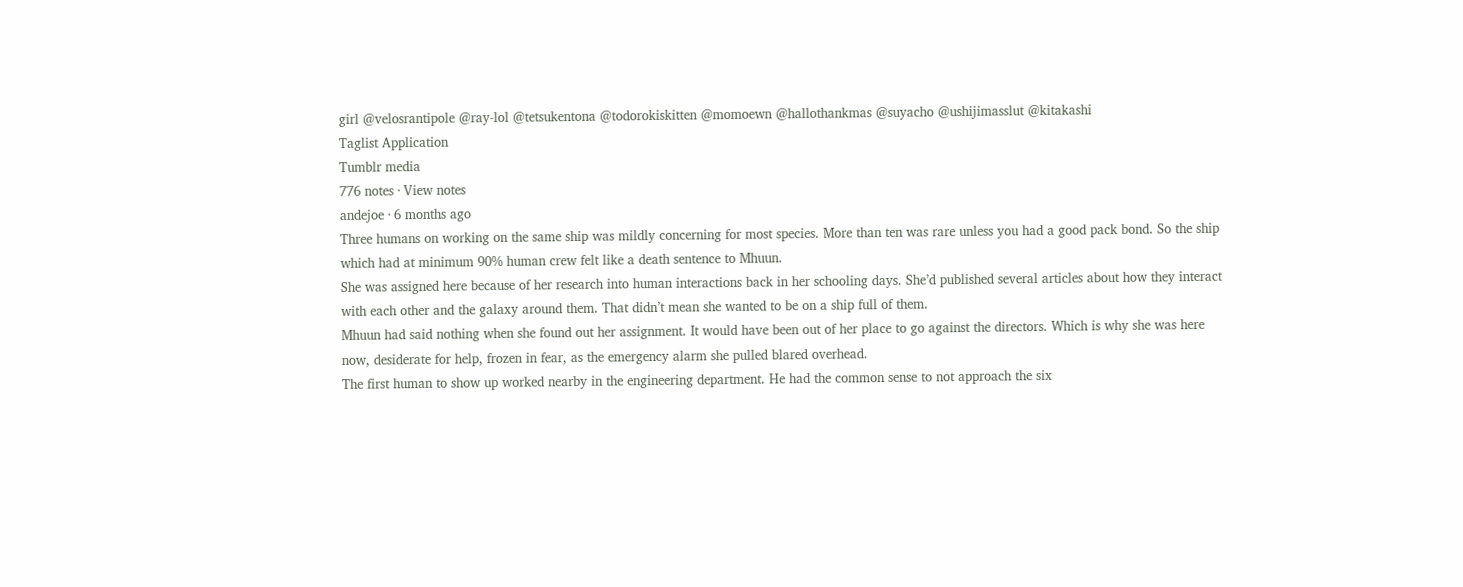girl @velosrantipole @ray-lol @tetsukentona @todorokiskitten @momoewn @hallothankmas @suyacho @ushijimasslut @kitakashi
Taglist Application
Tumblr media
776 notes · View notes
andejoe · 6 months ago
Three humans on working on the same ship was mildly concerning for most species. More than ten was rare unless you had a good pack bond. So the ship which had at minimum 90% human crew felt like a death sentence to Mhuun.
She was assigned here because of her research into human interactions back in her schooling days. She’d published several articles about how they interact with each other and the galaxy around them. That didn’t mean she wanted to be on a ship full of them.
Mhuun had said nothing when she found out her assignment. It would have been out of her place to go against the directors. Which is why she was here now, desiderate for help, frozen in fear, as the emergency alarm she pulled blared overhead.
The first human to show up worked nearby in the engineering department. He had the common sense to not approach the six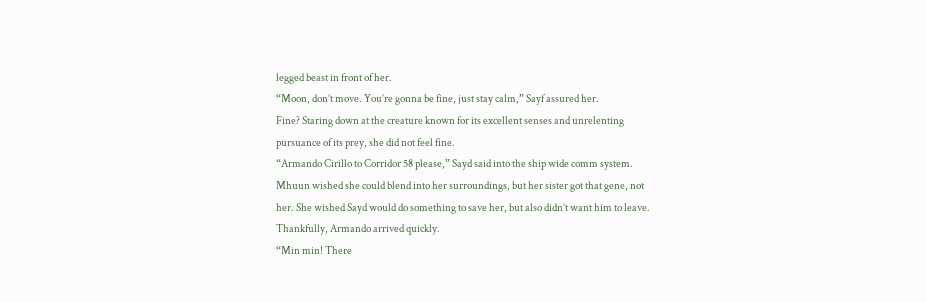legged beast in front of her.
“Moon, don’t move. You’re gonna be fine, just stay calm,” Sayf assured her.
Fine? Staring down at the creature known for its excellent senses and unrelenting pursuance of its prey, she did not feel fine.
“Armando Cirillo to Corridor 58 please,” Sayd said into the ship wide comm system.
Mhuun wished she could blend into her surroundings, but her sister got that gene, not her. She wished Sayd would do something to save her, but also didn’t want him to leave.
Thankfully, Armando arrived quickly.
“Min min! There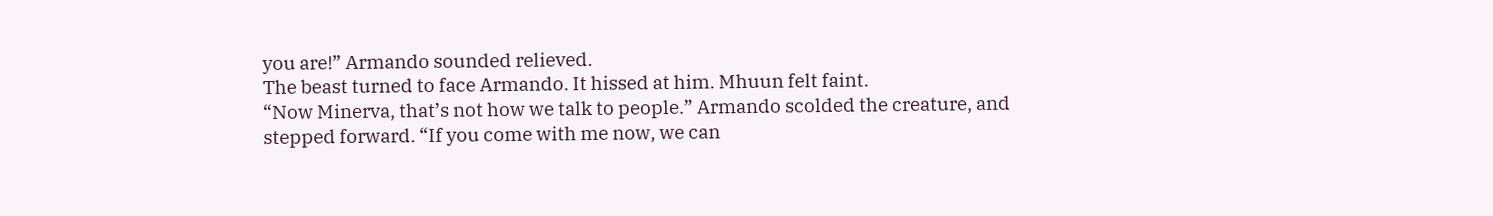you are!” Armando sounded relieved.
The beast turned to face Armando. It hissed at him. Mhuun felt faint.
“Now Minerva, that’s not how we talk to people.” Armando scolded the creature, and stepped forward. “If you come with me now, we can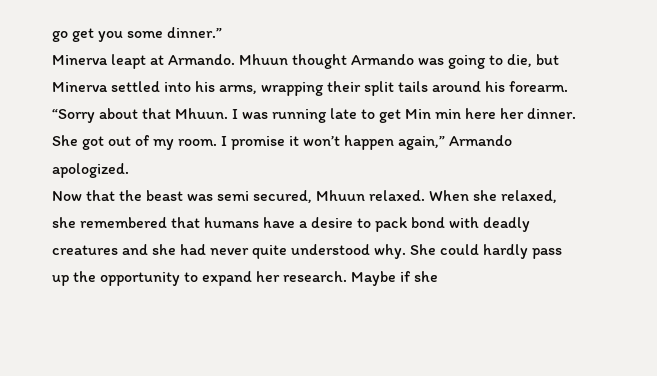go get you some dinner.”
Minerva leapt at Armando. Mhuun thought Armando was going to die, but Minerva settled into his arms, wrapping their split tails around his forearm.
“Sorry about that Mhuun. I was running late to get Min min here her dinner. She got out of my room. I promise it won’t happen again,” Armando apologized.
Now that the beast was semi secured, Mhuun relaxed. When she relaxed, she remembered that humans have a desire to pack bond with deadly creatures and she had never quite understood why. She could hardly pass up the opportunity to expand her research. Maybe if she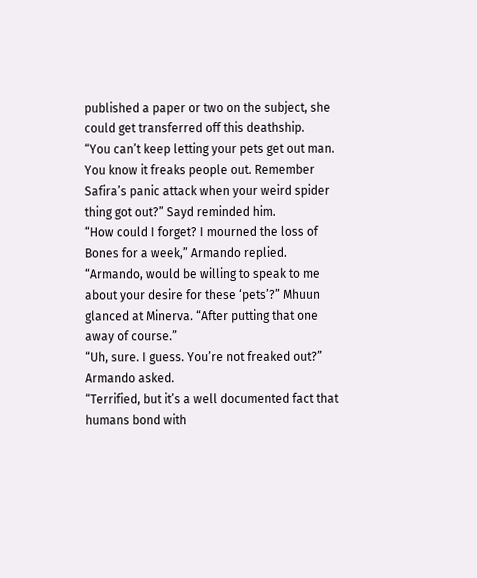published a paper or two on the subject, she could get transferred off this deathship.
“You can’t keep letting your pets get out man. You know it freaks people out. Remember Safira’s panic attack when your weird spider thing got out?” Sayd reminded him.
“How could I forget? I mourned the loss of Bones for a week,” Armando replied.
“Armando, would be willing to speak to me about your desire for these ‘pets’?” Mhuun glanced at Minerva. “After putting that one away of course.”
“Uh, sure. I guess. You’re not freaked out?” Armando asked.
“Terrified, but it’s a well documented fact that humans bond with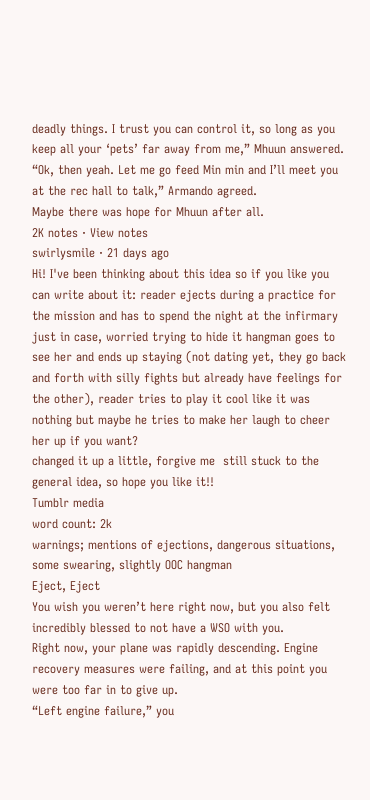deadly things. I trust you can control it, so long as you keep all your ‘pets’ far away from me,” Mhuun answered.
“Ok, then yeah. Let me go feed Min min and I’ll meet you at the rec hall to talk,” Armando agreed.
Maybe there was hope for Mhuun after all.
2K notes · View notes
swirlysmile · 21 days ago
Hi! I've been thinking about this idea so if you like you can write about it: reader ejects during a practice for the mission and has to spend the night at the infirmary just in case, worried trying to hide it hangman goes to see her and ends up staying (not dating yet, they go back and forth with silly fights but already have feelings for the other), reader tries to play it cool like it was nothing but maybe he tries to make her laugh to cheer her up if you want?
changed it up a little, forgive me  still stuck to the general idea, so hope you like it!!
Tumblr media
word count: 2k
warnings; mentions of ejections, dangerous situations, some swearing, slightly OOC hangman
Eject, Eject
You wish you weren’t here right now, but you also felt incredibly blessed to not have a WSO with you.
Right now, your plane was rapidly descending. Engine recovery measures were failing, and at this point you were too far in to give up.
“Left engine failure,” you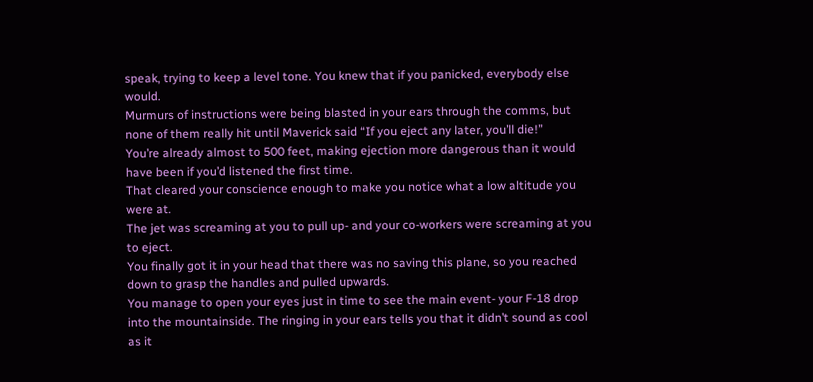speak, trying to keep a level tone. You knew that if you panicked, everybody else would.
Murmurs of instructions were being blasted in your ears through the comms, but none of them really hit until Maverick said “If you eject any later, you’ll die!”
You’re already almost to 500 feet, making ejection more dangerous than it would have been if you’d listened the first time.
That cleared your conscience enough to make you notice what a low altitude you were at.
The jet was screaming at you to pull up- and your co-workers were screaming at you to eject.
You finally got it in your head that there was no saving this plane, so you reached down to grasp the handles and pulled upwards.
You manage to open your eyes just in time to see the main event- your F-18 drop into the mountainside. The ringing in your ears tells you that it didn’t sound as cool as it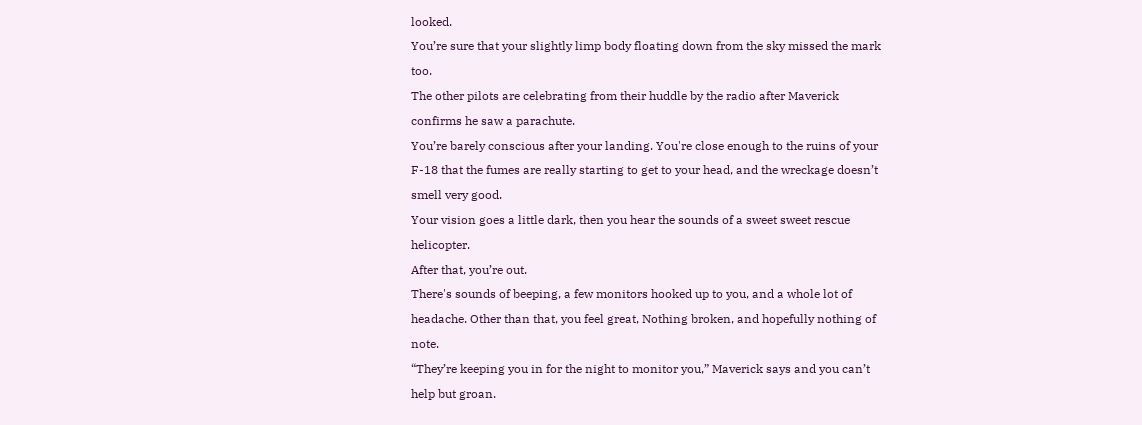looked.
You’re sure that your slightly limp body floating down from the sky missed the mark too.
The other pilots are celebrating from their huddle by the radio after Maverick confirms he saw a parachute.
You’re barely conscious after your landing. You're close enough to the ruins of your F-18 that the fumes are really starting to get to your head, and the wreckage doesn’t smell very good.
Your vision goes a little dark, then you hear the sounds of a sweet sweet rescue helicopter.
After that, you’re out.
There's sounds of beeping, a few monitors hooked up to you, and a whole lot of headache. Other than that, you feel great, Nothing broken, and hopefully nothing of note.
“They’re keeping you in for the night to monitor you,” Maverick says and you can’t help but groan.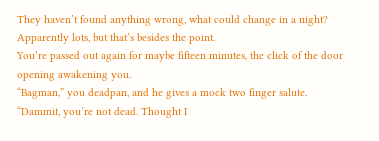They haven’t found anything wrong, what could change in a night?
Apparently lots, but that’s besides the point.
You’re passed out again for maybe fifteen minutes, the click of the door opening awakening you.
“Bagman,” you deadpan, and he gives a mock two finger salute.
“Dammit, you’re not dead. Thought I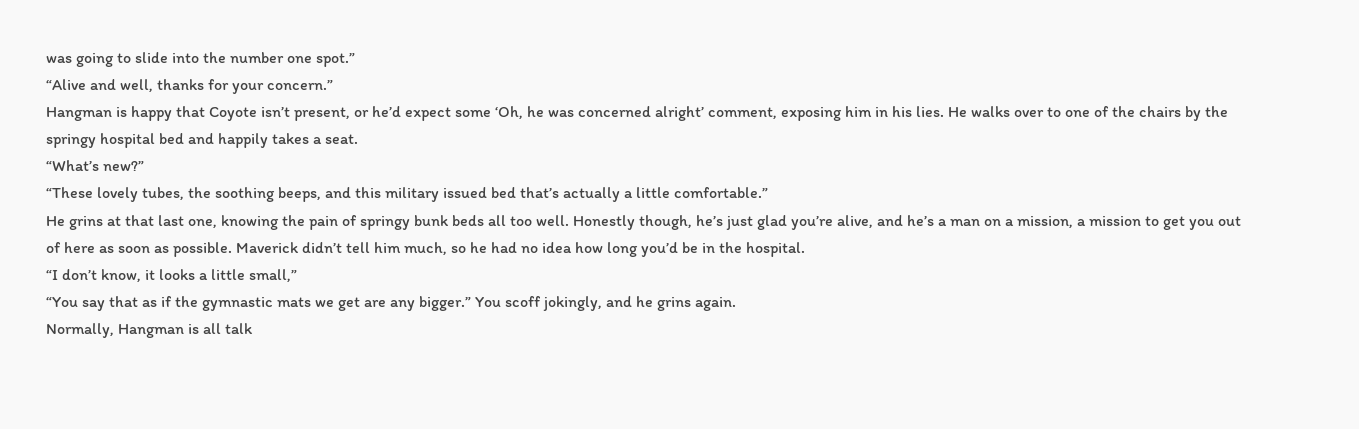was going to slide into the number one spot.”
“Alive and well, thanks for your concern.”
Hangman is happy that Coyote isn’t present, or he’d expect some ‘Oh, he was concerned alright’ comment, exposing him in his lies. He walks over to one of the chairs by the springy hospital bed and happily takes a seat.
“What’s new?”
“These lovely tubes, the soothing beeps, and this military issued bed that’s actually a little comfortable.”
He grins at that last one, knowing the pain of springy bunk beds all too well. Honestly though, he’s just glad you’re alive, and he’s a man on a mission, a mission to get you out of here as soon as possible. Maverick didn’t tell him much, so he had no idea how long you’d be in the hospital.
“I don’t know, it looks a little small,”
“You say that as if the gymnastic mats we get are any bigger.” You scoff jokingly, and he grins again.
Normally, Hangman is all talk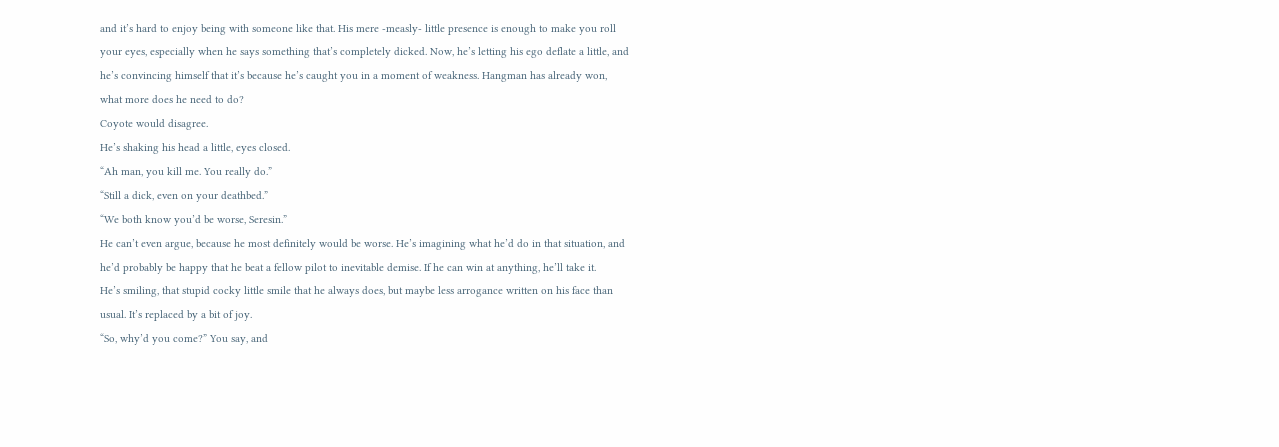and it’s hard to enjoy being with someone like that. His mere -measly- little presence is enough to make you roll your eyes, especially when he says something that’s completely dicked. Now, he’s letting his ego deflate a little, and he’s convincing himself that it’s because he’s caught you in a moment of weakness. Hangman has already won, what more does he need to do?
Coyote would disagree.
He’s shaking his head a little, eyes closed.
“Ah man, you kill me. You really do.”
“Still a dick, even on your deathbed.”
“We both know you’d be worse, Seresin.”
He can’t even argue, because he most definitely would be worse. He’s imagining what he’d do in that situation, and he’d probably be happy that he beat a fellow pilot to inevitable demise. If he can win at anything, he’ll take it.
He’s smiling, that stupid cocky little smile that he always does, but maybe less arrogance written on his face than usual. It’s replaced by a bit of joy.
“So, why’d you come?” You say, and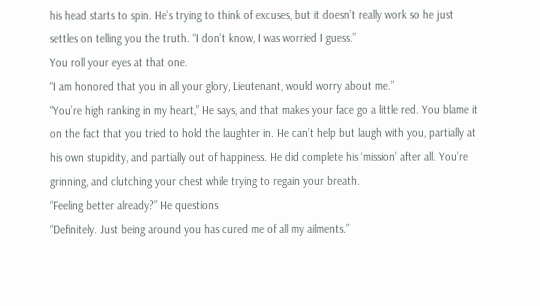his head starts to spin. He’s trying to think of excuses, but it doesn’t really work so he just settles on telling you the truth. “I don’t know, I was worried I guess.”
You roll your eyes at that one.
“I am honored that you in all your glory, Lieutenant, would worry about me.”
“You’re high ranking in my heart,” He says, and that makes your face go a little red. You blame it on the fact that you tried to hold the laughter in. He can’t help but laugh with you, partially at his own stupidity, and partially out of happiness. He did complete his ‘mission’ after all. You’re grinning, and clutching your chest while trying to regain your breath.
“Feeling better already?” He questions
“Definitely. Just being around you has cured me of all my ailments.”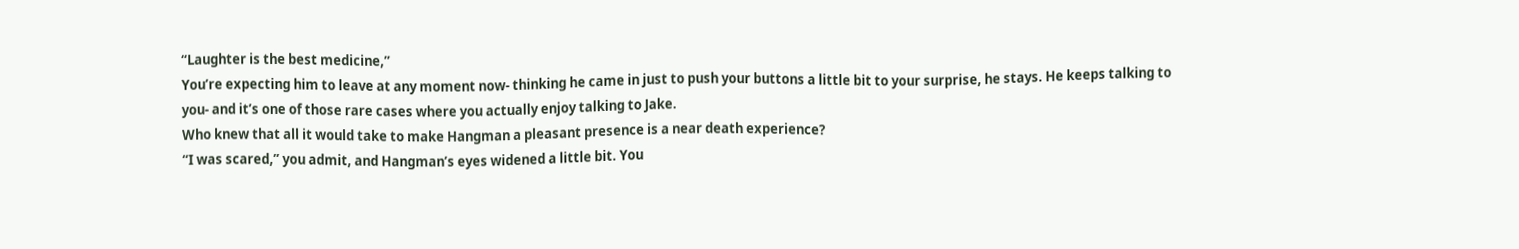“Laughter is the best medicine,”
You’re expecting him to leave at any moment now- thinking he came in just to push your buttons a little bit to your surprise, he stays. He keeps talking to
you- and it’s one of those rare cases where you actually enjoy talking to Jake.
Who knew that all it would take to make Hangman a pleasant presence is a near death experience?
“I was scared,” you admit, and Hangman’s eyes widened a little bit. You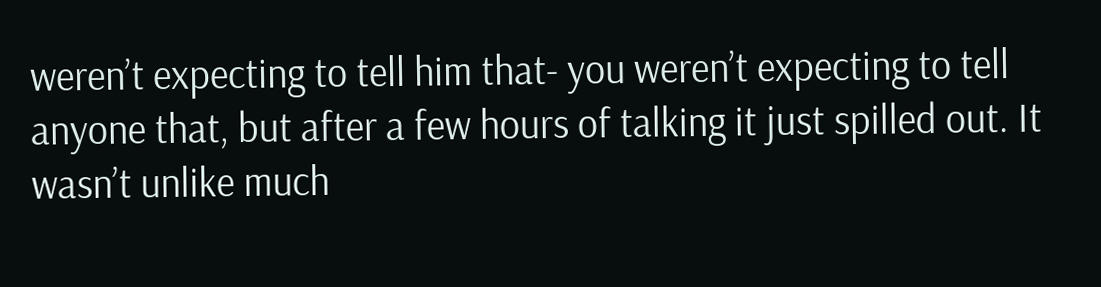weren’t expecting to tell him that- you weren’t expecting to tell anyone that, but after a few hours of talking it just spilled out. It wasn’t unlike much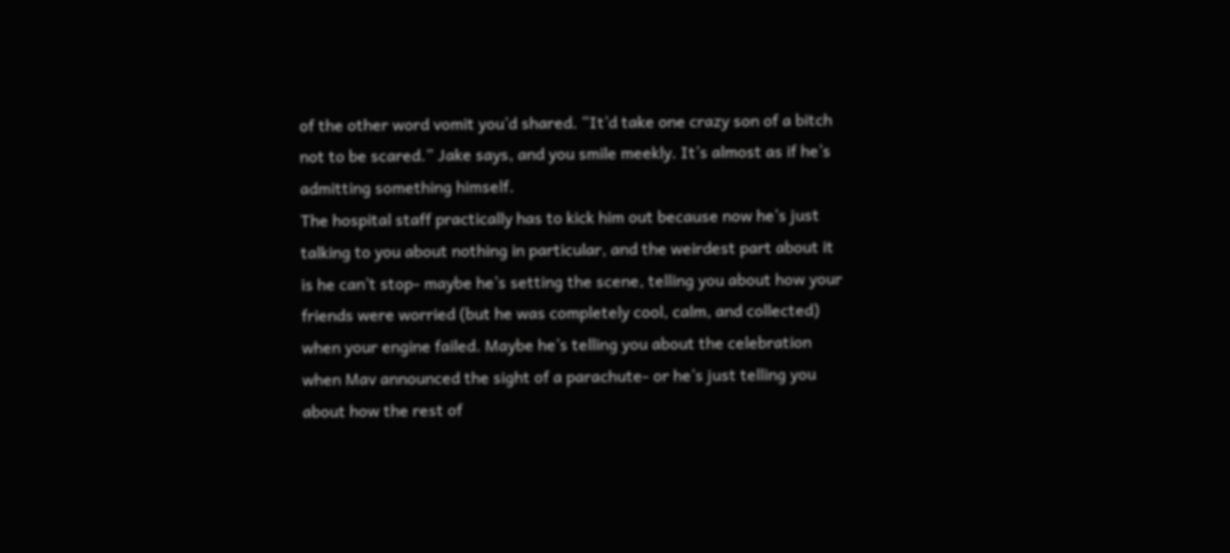of the other word vomit you’d shared. “It’d take one crazy son of a bitch not to be scared.” Jake says, and you smile meekly. It’s almost as if he’s admitting something himself.
The hospital staff practically has to kick him out because now he’s just talking to you about nothing in particular, and the weirdest part about it is he can’t stop- maybe he’s setting the scene, telling you about how your friends were worried (but he was completely cool, calm, and collected) when your engine failed. Maybe he’s telling you about the celebration when Mav announced the sight of a parachute- or he’s just telling you about how the rest of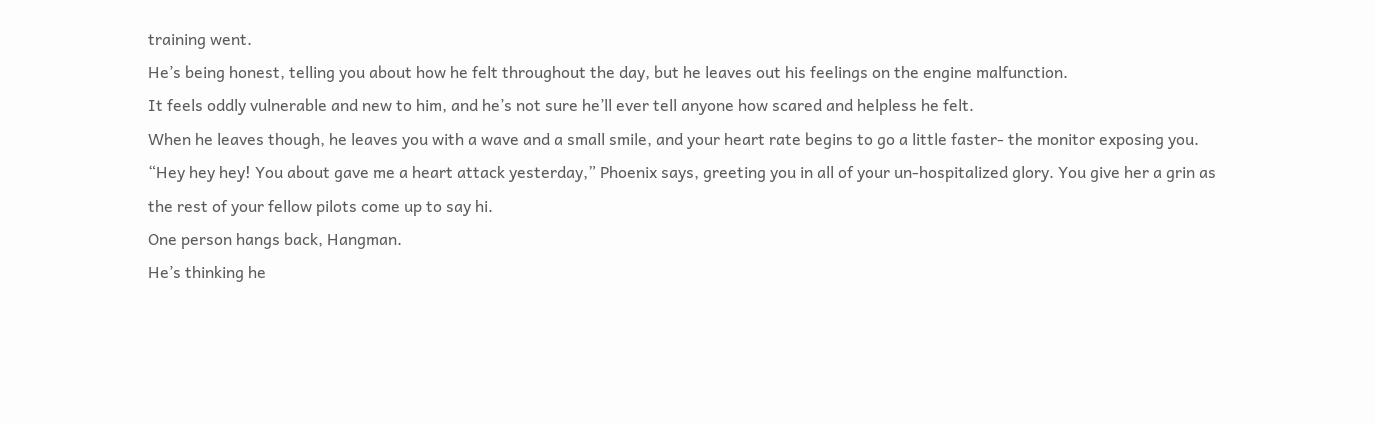training went.
He’s being honest, telling you about how he felt throughout the day, but he leaves out his feelings on the engine malfunction.
It feels oddly vulnerable and new to him, and he’s not sure he’ll ever tell anyone how scared and helpless he felt.
When he leaves though, he leaves you with a wave and a small smile, and your heart rate begins to go a little faster- the monitor exposing you.
“Hey hey hey! You about gave me a heart attack yesterday,” Phoenix says, greeting you in all of your un-hospitalized glory. You give her a grin as the rest of your fellow pilots come up to say hi.
One person hangs back, Hangman.
He’s thinking he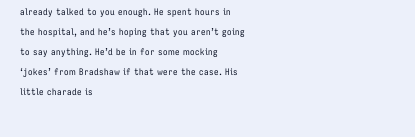already talked to you enough. He spent hours in the hospital, and he’s hoping that you aren’t going to say anything. He’d be in for some mocking ‘jokes’ from Bradshaw if that were the case. His little charade is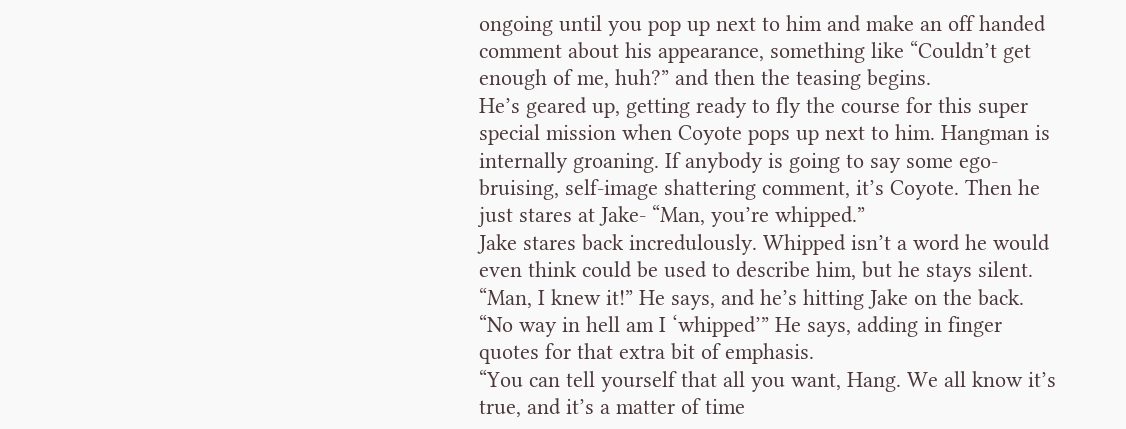ongoing until you pop up next to him and make an off handed comment about his appearance, something like “Couldn’t get enough of me, huh?” and then the teasing begins.
He’s geared up, getting ready to fly the course for this super special mission when Coyote pops up next to him. Hangman is internally groaning. If anybody is going to say some ego-bruising, self-image shattering comment, it’s Coyote. Then he just stares at Jake- “Man, you’re whipped.”
Jake stares back incredulously. Whipped isn’t a word he would even think could be used to describe him, but he stays silent.
“Man, I knew it!” He says, and he’s hitting Jake on the back.
“No way in hell am I ‘whipped’” He says, adding in finger quotes for that extra bit of emphasis.
“You can tell yourself that all you want, Hang. We all know it’s true, and it’s a matter of time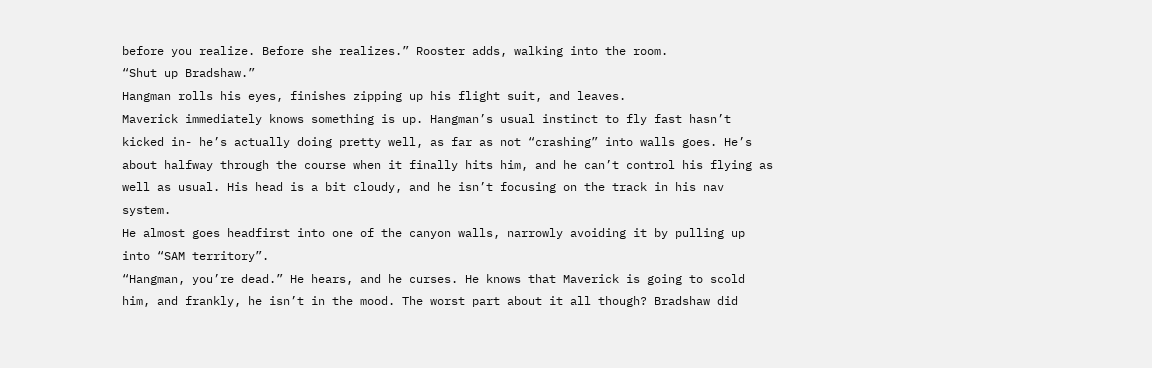before you realize. Before she realizes.” Rooster adds, walking into the room.
“Shut up Bradshaw.”
Hangman rolls his eyes, finishes zipping up his flight suit, and leaves.
Maverick immediately knows something is up. Hangman’s usual instinct to fly fast hasn’t kicked in- he’s actually doing pretty well, as far as not “crashing” into walls goes. He’s about halfway through the course when it finally hits him, and he can’t control his flying as well as usual. His head is a bit cloudy, and he isn’t focusing on the track in his nav system.
He almost goes headfirst into one of the canyon walls, narrowly avoiding it by pulling up into “SAM territory”.
“Hangman, you’re dead.” He hears, and he curses. He knows that Maverick is going to scold him, and frankly, he isn’t in the mood. The worst part about it all though? Bradshaw did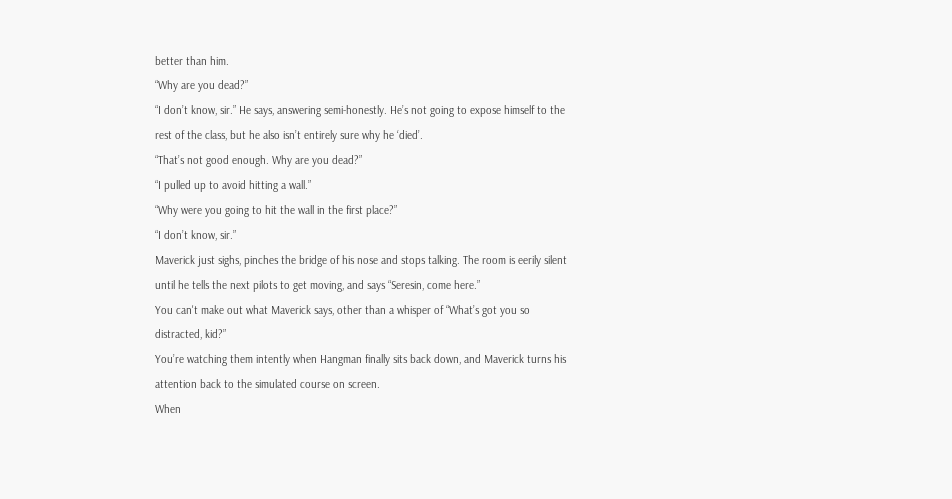better than him.
“Why are you dead?”
“I don’t know, sir.” He says, answering semi-honestly. He’s not going to expose himself to the rest of the class, but he also isn’t entirely sure why he ‘died’.
“That’s not good enough. Why are you dead?”
“I pulled up to avoid hitting a wall.”
“Why were you going to hit the wall in the first place?”
“I don’t know, sir.”
Maverick just sighs, pinches the bridge of his nose and stops talking. The room is eerily silent until he tells the next pilots to get moving, and says “Seresin, come here.”
You can't make out what Maverick says, other than a whisper of “What’s got you so distracted, kid?”
You’re watching them intently when Hangman finally sits back down, and Maverick turns his attention back to the simulated course on screen.
When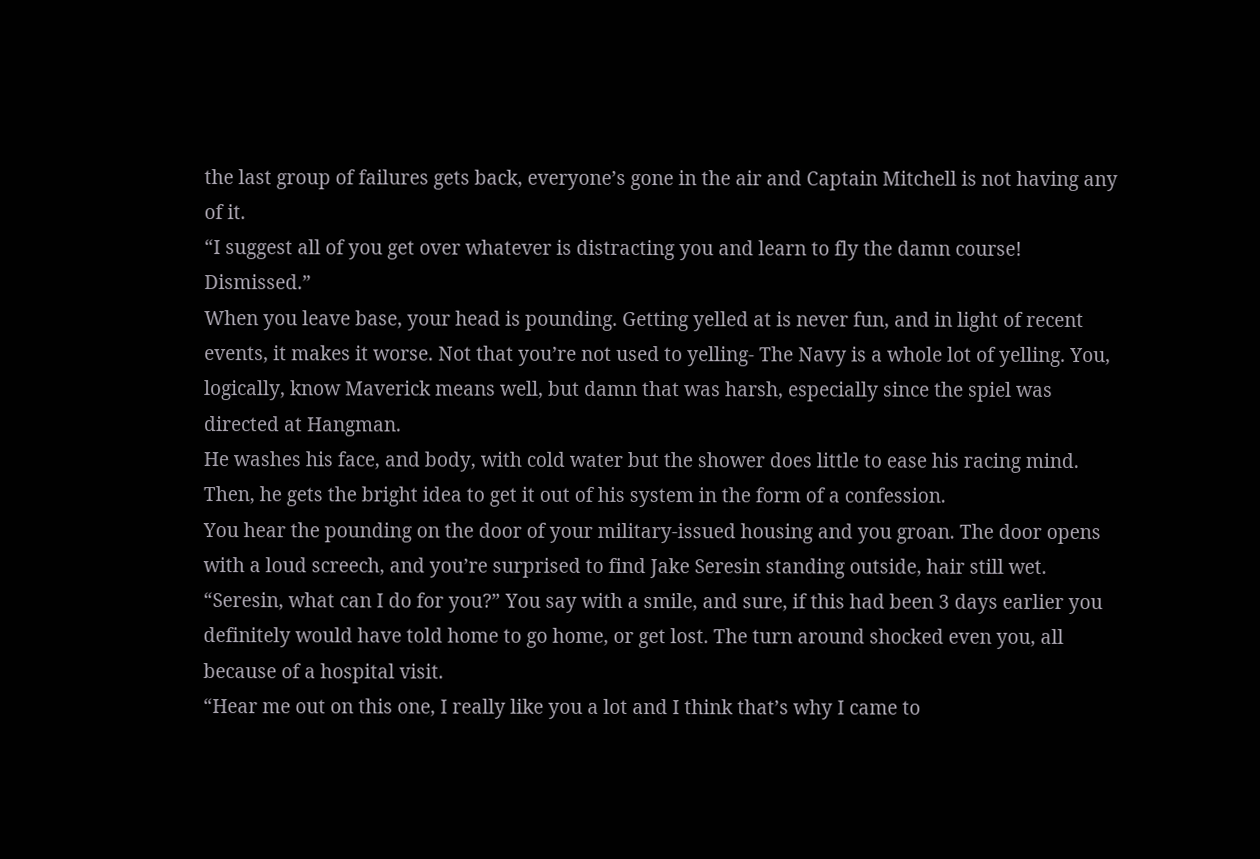the last group of failures gets back, everyone’s gone in the air and Captain Mitchell is not having any of it.
“I suggest all of you get over whatever is distracting you and learn to fly the damn course! Dismissed.”
When you leave base, your head is pounding. Getting yelled at is never fun, and in light of recent events, it makes it worse. Not that you’re not used to yelling- The Navy is a whole lot of yelling. You, logically, know Maverick means well, but damn that was harsh, especially since the spiel was directed at Hangman.
He washes his face, and body, with cold water but the shower does little to ease his racing mind. Then, he gets the bright idea to get it out of his system in the form of a confession.
You hear the pounding on the door of your military-issued housing and you groan. The door opens with a loud screech, and you’re surprised to find Jake Seresin standing outside, hair still wet.
“Seresin, what can I do for you?” You say with a smile, and sure, if this had been 3 days earlier you definitely would have told home to go home, or get lost. The turn around shocked even you, all because of a hospital visit.
“Hear me out on this one, I really like you a lot and I think that’s why I came to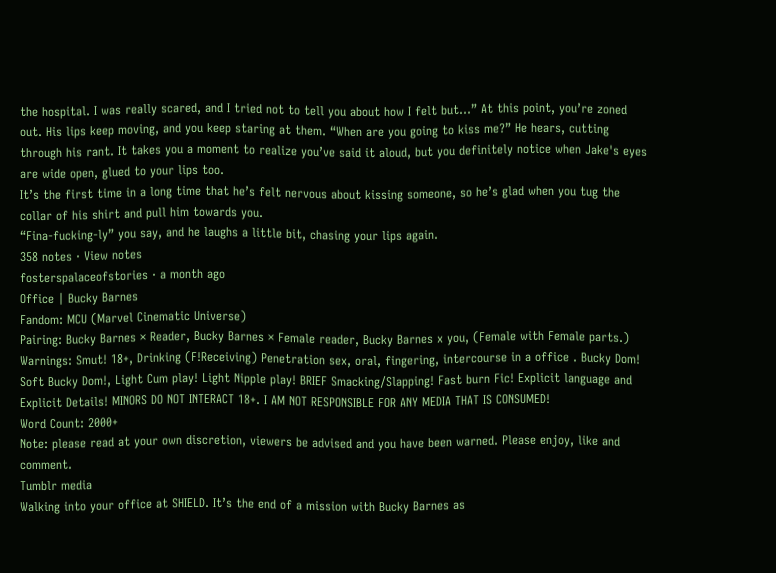the hospital. I was really scared, and I tried not to tell you about how I felt but…” At this point, you’re zoned out. His lips keep moving, and you keep staring at them. “When are you going to kiss me?” He hears, cutting through his rant. It takes you a moment to realize you’ve said it aloud, but you definitely notice when Jake's eyes are wide open, glued to your lips too.
It’s the first time in a long time that he’s felt nervous about kissing someone, so he’s glad when you tug the collar of his shirt and pull him towards you.
“Fina-fucking-ly” you say, and he laughs a little bit, chasing your lips again.
358 notes · View notes
fosterspalaceofstories · a month ago
Office | Bucky Barnes
Fandom: MCU (Marvel Cinematic Universe)
Pairing: Bucky Barnes × Reader, Bucky Barnes × Female reader, Bucky Barnes x you, (Female with Female parts.)
Warnings: Smut! 18+, Drinking (F!Receiving) Penetration sex, oral, fingering, intercourse in a office . Bucky Dom! Soft Bucky Dom!, Light Cum play! Light Nipple play! BRIEF Smacking/Slapping! Fast burn Fic! Explicit language and Explicit Details! MINORS DO NOT INTERACT 18+. I AM NOT RESPONSIBLE FOR ANY MEDIA THAT IS CONSUMED!
Word Count: 2000+
Note: please read at your own discretion, viewers be advised and you have been warned. Please enjoy, like and comment.
Tumblr media
Walking into your office at SHIELD. It’s the end of a mission with Bucky Barnes as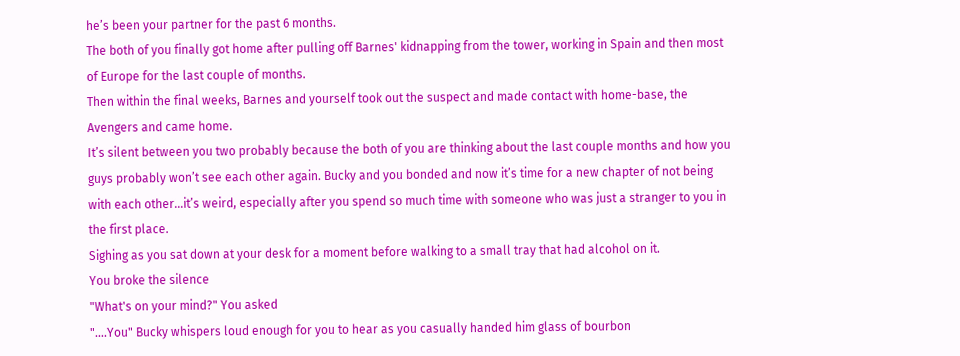he’s been your partner for the past 6 months.
The both of you finally got home after pulling off Barnes' kidnapping from the tower, working in Spain and then most of Europe for the last couple of months.
Then within the final weeks, Barnes and yourself took out the suspect and made contact with home-base, the Avengers and came home.
It’s silent between you two probably because the both of you are thinking about the last couple months and how you guys probably won’t see each other again. Bucky and you bonded and now it’s time for a new chapter of not being with each other…it’s weird, especially after you spend so much time with someone who was just a stranger to you in the first place.
Sighing as you sat down at your desk for a moment before walking to a small tray that had alcohol on it.
You broke the silence
"What's on your mind?" You asked
"….You" Bucky whispers loud enough for you to hear as you casually handed him glass of bourbon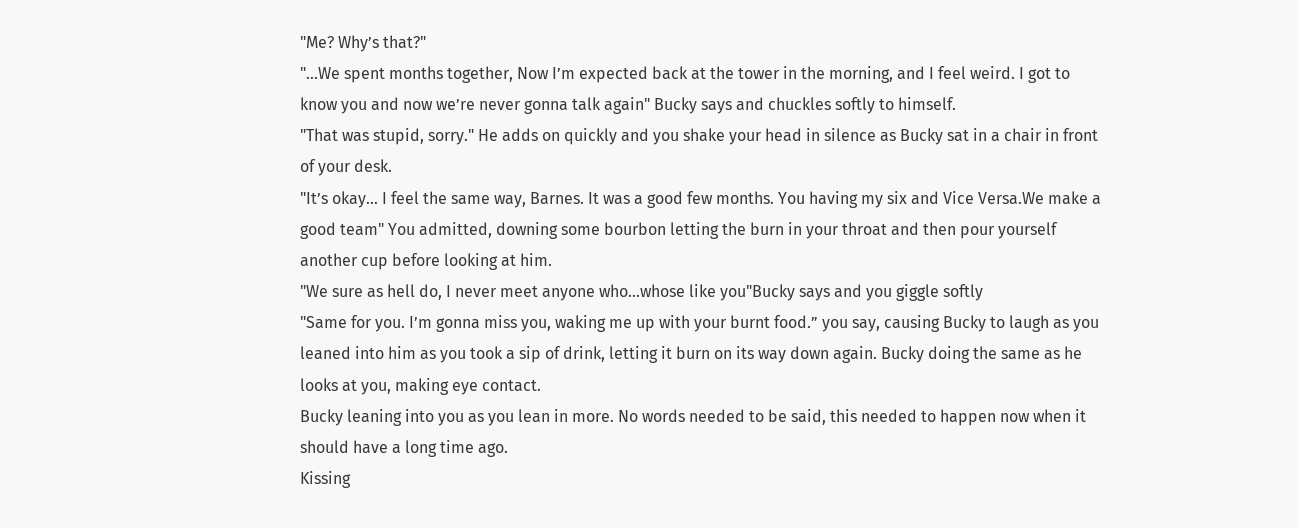"Me? Why’s that?"
"…We spent months together, Now I’m expected back at the tower in the morning, and I feel weird. I got to know you and now we’re never gonna talk again" Bucky says and chuckles softly to himself.
"That was stupid, sorry." He adds on quickly and you shake your head in silence as Bucky sat in a chair in front of your desk.
"It’s okay… I feel the same way, Barnes. It was a good few months. You having my six and Vice Versa.We make a good team" You admitted, downing some bourbon letting the burn in your throat and then pour yourself another cup before looking at him.
"We sure as hell do, I never meet anyone who…whose like you"Bucky says and you giggle softly
"Same for you. I’m gonna miss you, waking me up with your burnt food.” you say, causing Bucky to laugh as you leaned into him as you took a sip of drink, letting it burn on its way down again. Bucky doing the same as he looks at you, making eye contact.
Bucky leaning into you as you lean in more. No words needed to be said, this needed to happen now when it should have a long time ago.
Kissing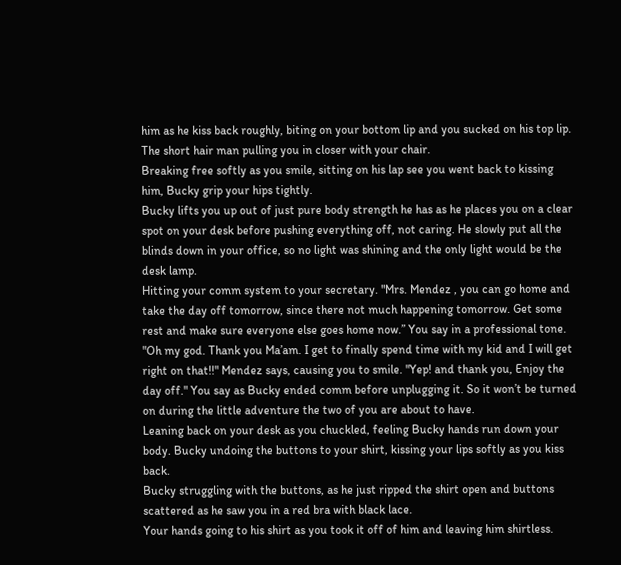him as he kiss back roughly, biting on your bottom lip and you sucked on his top lip. The short hair man pulling you in closer with your chair.
Breaking free softly as you smile, sitting on his lap see you went back to kissing him, Bucky grip your hips tightly.
Bucky lifts you up out of just pure body strength he has as he places you on a clear spot on your desk before pushing everything off, not caring. He slowly put all the blinds down in your office, so no light was shining and the only light would be the desk lamp.
Hitting your comm system to your secretary. "Mrs. Mendez , you can go home and take the day off tomorrow, since there not much happening tomorrow. Get some rest and make sure everyone else goes home now.” You say in a professional tone. "Oh my god. Thank you Ma’am. I get to finally spend time with my kid and I will get right on that!!" Mendez says, causing you to smile. "Yep! and thank you, Enjoy the day off." You say as Bucky ended comm before unplugging it. So it won’t be turned on during the little adventure the two of you are about to have.
Leaning back on your desk as you chuckled, feeling Bucky hands run down your body. Bucky undoing the buttons to your shirt, kissing your lips softly as you kiss back.
Bucky struggling with the buttons, as he just ripped the shirt open and buttons scattered as he saw you in a red bra with black lace.
Your hands going to his shirt as you took it off of him and leaving him shirtless.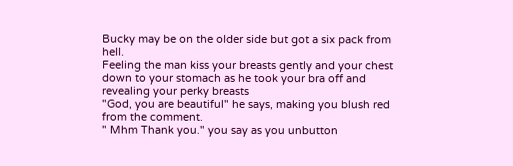Bucky may be on the older side but got a six pack from hell.
Feeling the man kiss your breasts gently and your chest down to your stomach as he took your bra off and revealing your perky breasts
"God, you are beautiful" he says, making you blush red from the comment.
" Mhm Thank you." you say as you unbutton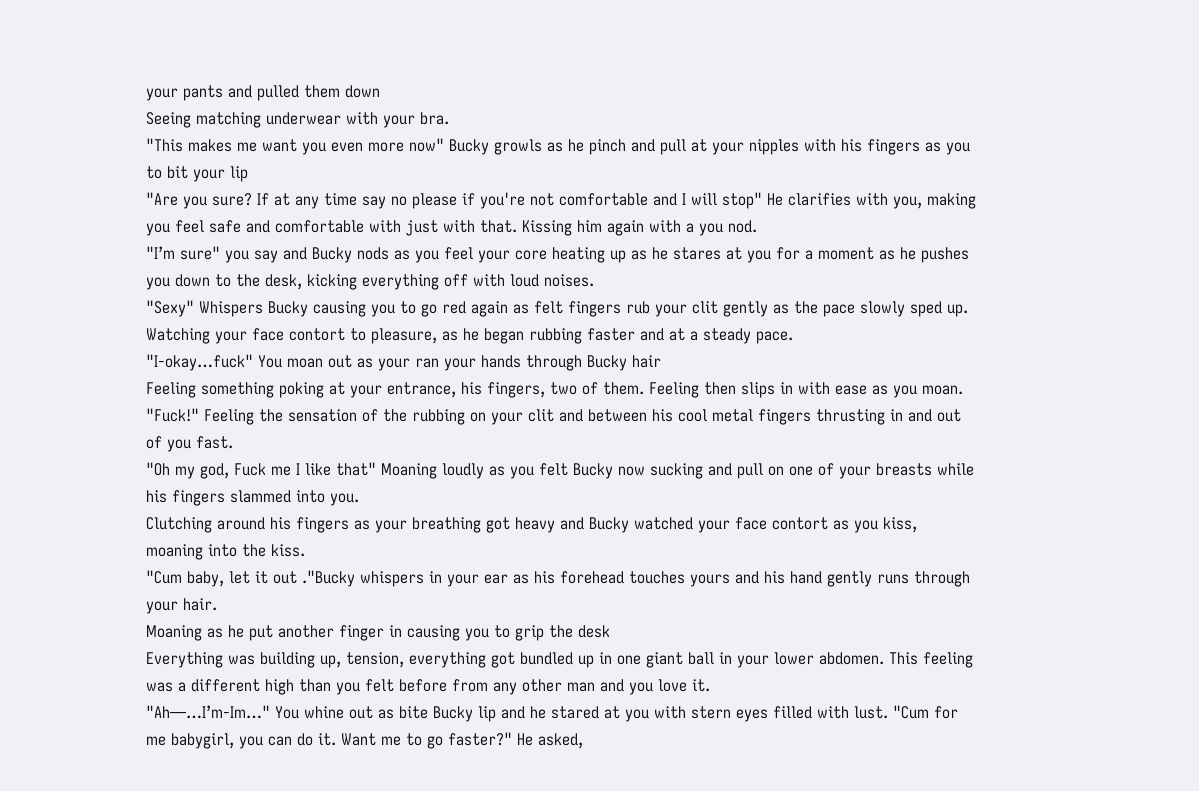your pants and pulled them down
Seeing matching underwear with your bra.
"This makes me want you even more now" Bucky growls as he pinch and pull at your nipples with his fingers as you to bit your lip
"Are you sure? If at any time say no please if you're not comfortable and I will stop" He clarifies with you, making you feel safe and comfortable with just with that. Kissing him again with a you nod.
"I’m sure" you say and Bucky nods as you feel your core heating up as he stares at you for a moment as he pushes you down to the desk, kicking everything off with loud noises.
"Sexy" Whispers Bucky causing you to go red again as felt fingers rub your clit gently as the pace slowly sped up.
Watching your face contort to pleasure, as he began rubbing faster and at a steady pace.
"I-okay…fuck" You moan out as your ran your hands through Bucky hair
Feeling something poking at your entrance, his fingers, two of them. Feeling then slips in with ease as you moan.
"Fuck!" Feeling the sensation of the rubbing on your clit and between his cool metal fingers thrusting in and out of you fast.
"Oh my god, Fuck me I like that" Moaning loudly as you felt Bucky now sucking and pull on one of your breasts while his fingers slammed into you.
Clutching around his fingers as your breathing got heavy and Bucky watched your face contort as you kiss, moaning into the kiss.
"Cum baby, let it out ."Bucky whispers in your ear as his forehead touches yours and his hand gently runs through your hair.
Moaning as he put another finger in causing you to grip the desk
Everything was building up, tension, everything got bundled up in one giant ball in your lower abdomen. This feeling was a different high than you felt before from any other man and you love it.
"Ah—…I’m-Im…" You whine out as bite Bucky lip and he stared at you with stern eyes filled with lust. "Cum for me babygirl, you can do it. Want me to go faster?" He asked,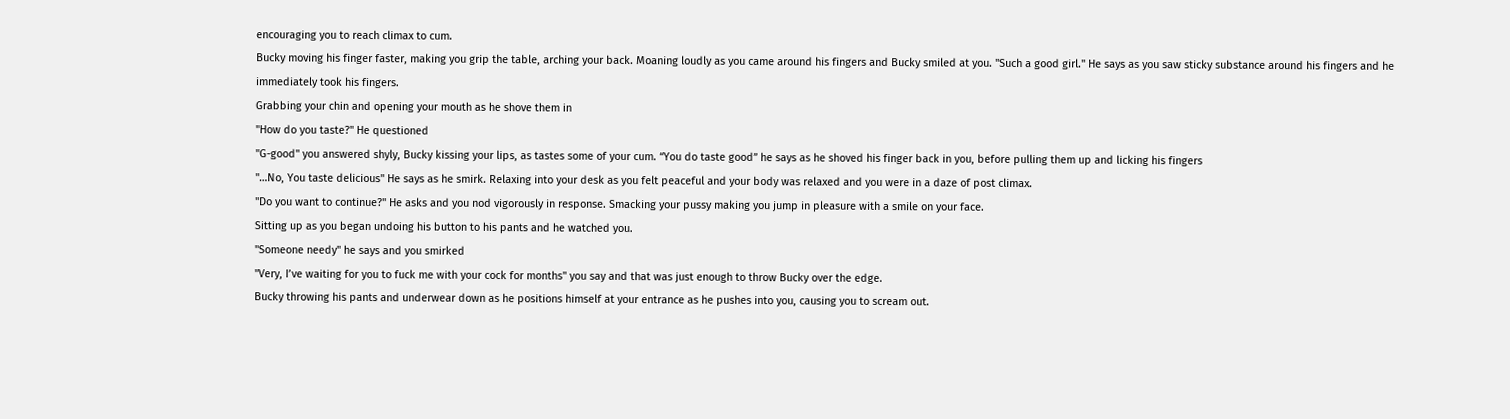encouraging you to reach climax to cum.
Bucky moving his finger faster, making you grip the table, arching your back. Moaning loudly as you came around his fingers and Bucky smiled at you. "Such a good girl." He says as you saw sticky substance around his fingers and he immediately took his fingers.
Grabbing your chin and opening your mouth as he shove them in
"How do you taste?" He questioned
"G-good" you answered shyly, Bucky kissing your lips, as tastes some of your cum. “You do taste good” he says as he shoved his finger back in you, before pulling them up and licking his fingers
"…No, You taste delicious" He says as he smirk. Relaxing into your desk as you felt peaceful and your body was relaxed and you were in a daze of post climax.
"Do you want to continue?" He asks and you nod vigorously in response. Smacking your pussy making you jump in pleasure with a smile on your face.
Sitting up as you began undoing his button to his pants and he watched you.
"Someone needy" he says and you smirked
"Very, I’ve waiting for you to fuck me with your cock for months" you say and that was just enough to throw Bucky over the edge.
Bucky throwing his pants and underwear down as he positions himself at your entrance as he pushes into you, causing you to scream out.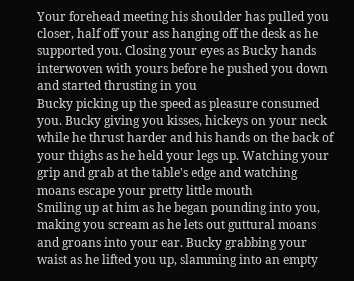Your forehead meeting his shoulder has pulled you closer, half off your ass hanging off the desk as he supported you. Closing your eyes as Bucky hands interwoven with yours before he pushed you down and started thrusting in you
Bucky picking up the speed as pleasure consumed you. Bucky giving you kisses, hickeys on your neck while he thrust harder and his hands on the back of your thighs as he held your legs up. Watching your grip and grab at the table's edge and watching moans escape your pretty little mouth
Smiling up at him as he began pounding into you, making you scream as he lets out guttural moans and groans into your ear. Bucky grabbing your waist as he lifted you up, slamming into an empty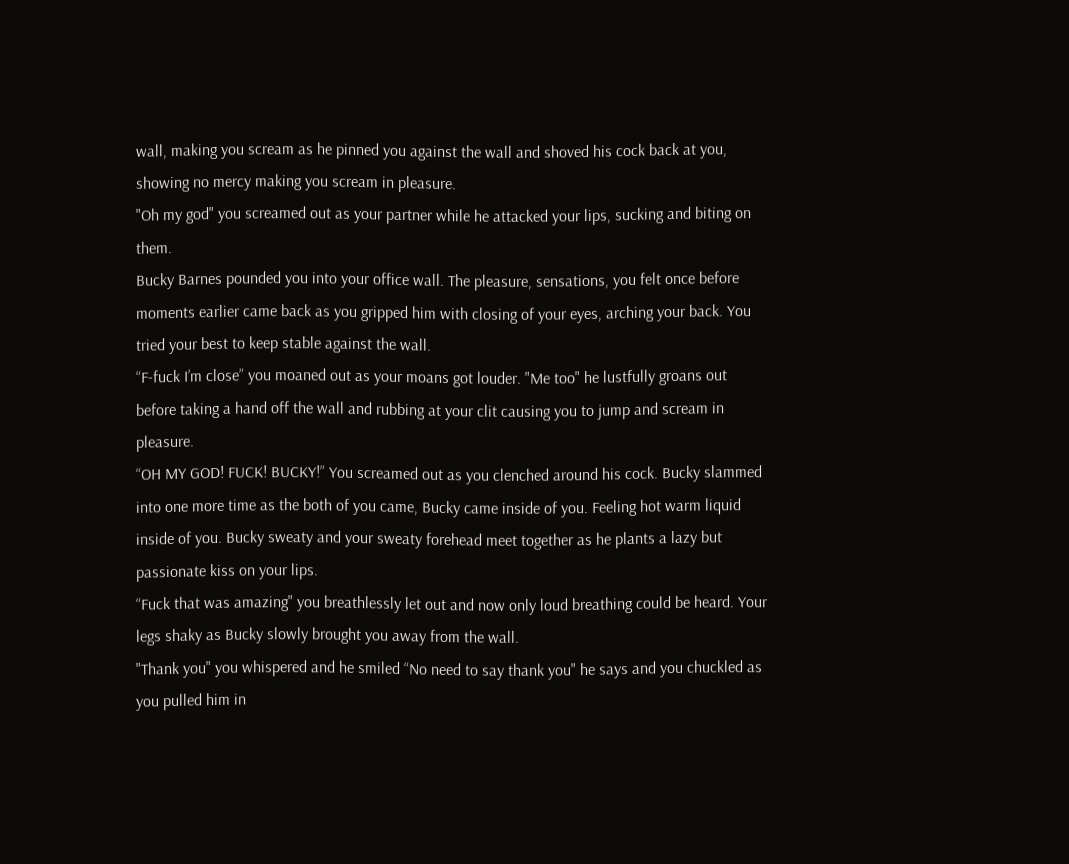wall, making you scream as he pinned you against the wall and shoved his cock back at you, showing no mercy making you scream in pleasure.
"Oh my god" you screamed out as your partner while he attacked your lips, sucking and biting on them.
Bucky Barnes pounded you into your office wall. The pleasure, sensations, you felt once before moments earlier came back as you gripped him with closing of your eyes, arching your back. You tried your best to keep stable against the wall.
“F-fuck I’m close” you moaned out as your moans got louder. "Me too" he lustfully groans out before taking a hand off the wall and rubbing at your clit causing you to jump and scream in pleasure.
“OH MY GOD! FUCK! BUCKY!” You screamed out as you clenched around his cock. Bucky slammed into one more time as the both of you came, Bucky came inside of you. Feeling hot warm liquid inside of you. Bucky sweaty and your sweaty forehead meet together as he plants a lazy but passionate kiss on your lips.
“Fuck that was amazing" you breathlessly let out and now only loud breathing could be heard. Your legs shaky as Bucky slowly brought you away from the wall.
"Thank you" you whispered and he smiled “No need to say thank you" he says and you chuckled as you pulled him in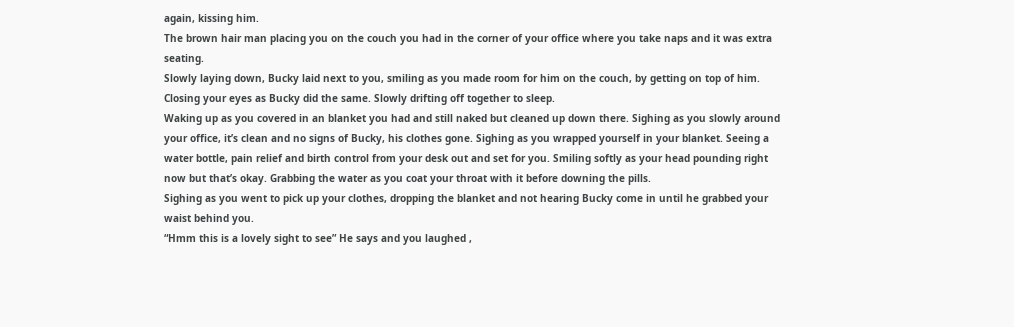again, kissing him.
The brown hair man placing you on the couch you had in the corner of your office where you take naps and it was extra seating.
Slowly laying down, Bucky laid next to you, smiling as you made room for him on the couch, by getting on top of him.
Closing your eyes as Bucky did the same. Slowly drifting off together to sleep.
Waking up as you covered in an blanket you had and still naked but cleaned up down there. Sighing as you slowly around your office, it’s clean and no signs of Bucky, his clothes gone. Sighing as you wrapped yourself in your blanket. Seeing a water bottle, pain relief and birth control from your desk out and set for you. Smiling softly as your head pounding right now but that’s okay. Grabbing the water as you coat your throat with it before downing the pills.
Sighing as you went to pick up your clothes, dropping the blanket and not hearing Bucky come in until he grabbed your waist behind you.
“Hmm this is a lovely sight to see” He says and you laughed ,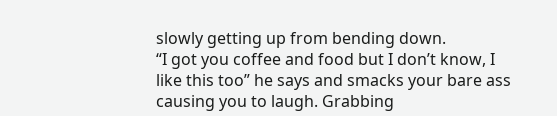slowly getting up from bending down.
“I got you coffee and food but I don’t know, I like this too” he says and smacks your bare ass causing you to laugh. Grabbing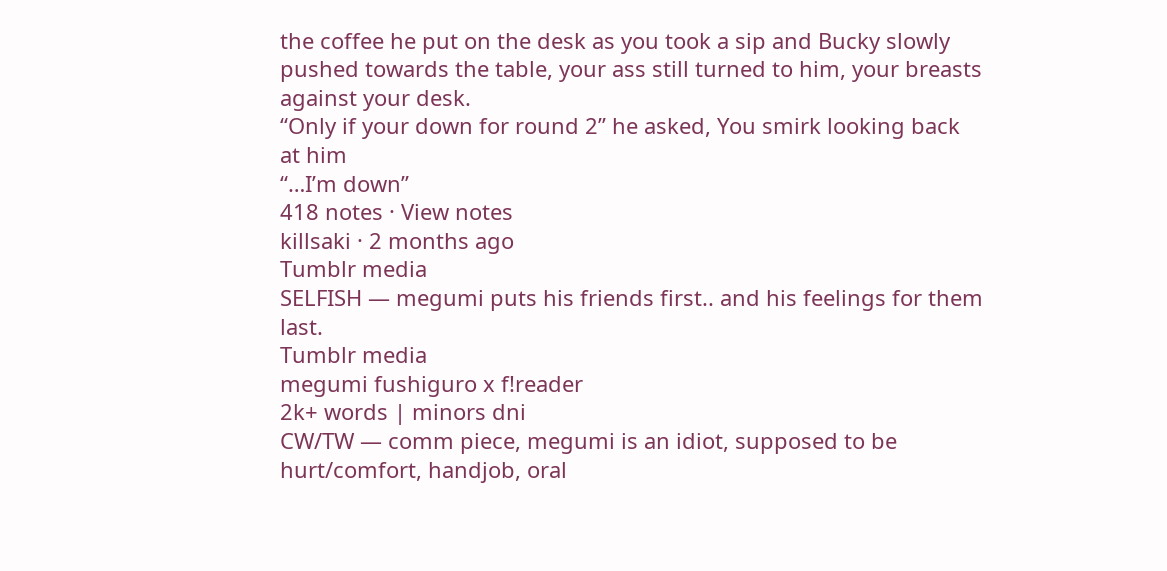the coffee he put on the desk as you took a sip and Bucky slowly pushed towards the table, your ass still turned to him, your breasts against your desk.
“Only if your down for round 2” he asked, You smirk looking back at him
“…I’m down”
418 notes · View notes
killsaki · 2 months ago
Tumblr media
SELFISH — megumi puts his friends first.. and his feelings for them last.
Tumblr media
megumi fushiguro x f!reader
2k+ words | minors dni
CW/TW — comm piece, megumi is an idiot, supposed to be hurt/comfort, handjob, oral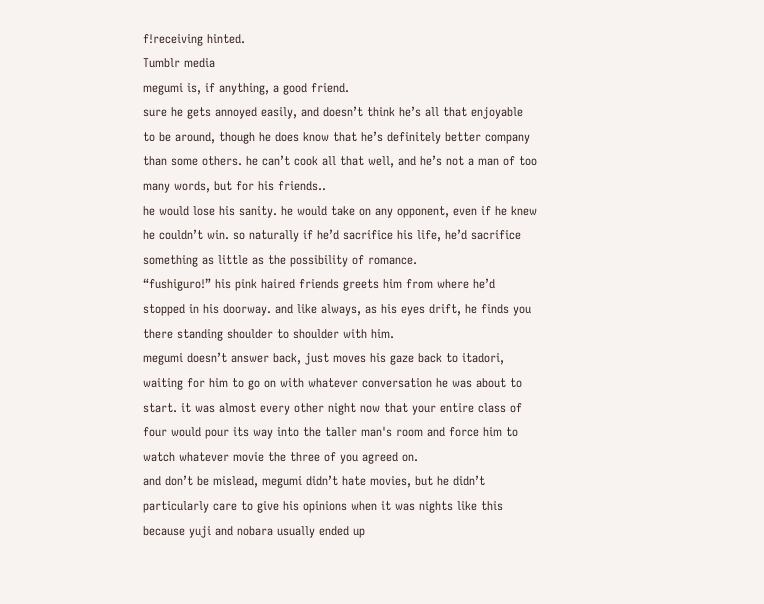f!receiving hinted.
Tumblr media
megumi is, if anything, a good friend.
sure he gets annoyed easily, and doesn’t think he’s all that enjoyable to be around, though he does know that he’s definitely better company than some others. he can’t cook all that well, and he’s not a man of too many words, but for his friends..
he would lose his sanity. he would take on any opponent, even if he knew he couldn’t win. so naturally if he’d sacrifice his life, he’d sacrifice something as little as the possibility of romance.
“fushiguro!” his pink haired friends greets him from where he’d stopped in his doorway. and like always, as his eyes drift, he finds you there standing shoulder to shoulder with him.
megumi doesn’t answer back, just moves his gaze back to itadori, waiting for him to go on with whatever conversation he was about to start. it was almost every other night now that your entire class of four would pour its way into the taller man's room and force him to watch whatever movie the three of you agreed on.
and don’t be mislead, megumi didn’t hate movies, but he didn’t particularly care to give his opinions when it was nights like this because yuji and nobara usually ended up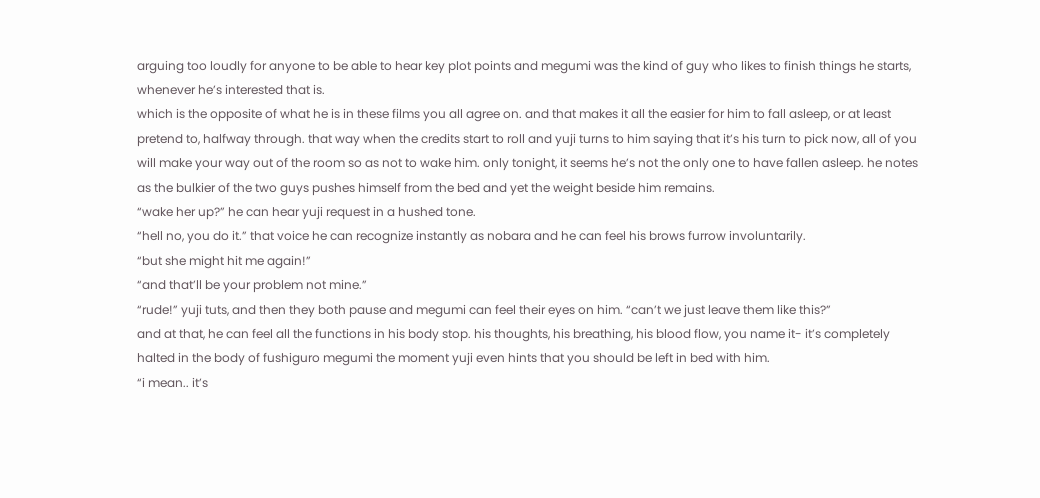arguing too loudly for anyone to be able to hear key plot points and megumi was the kind of guy who likes to finish things he starts, whenever he’s interested that is.
which is the opposite of what he is in these films you all agree on. and that makes it all the easier for him to fall asleep, or at least pretend to, halfway through. that way when the credits start to roll and yuji turns to him saying that it’s his turn to pick now, all of you will make your way out of the room so as not to wake him. only tonight, it seems he’s not the only one to have fallen asleep. he notes as the bulkier of the two guys pushes himself from the bed and yet the weight beside him remains.
“wake her up?” he can hear yuji request in a hushed tone.
“hell no, you do it.” that voice he can recognize instantly as nobara and he can feel his brows furrow involuntarily.
“but she might hit me again!”
“and that’ll be your problem not mine.”
“rude!” yuji tuts, and then they both pause and megumi can feel their eyes on him. “can’t we just leave them like this?”
and at that, he can feel all the functions in his body stop. his thoughts, his breathing, his blood flow, you name it- it’s completely halted in the body of fushiguro megumi the moment yuji even hints that you should be left in bed with him.
“i mean.. it’s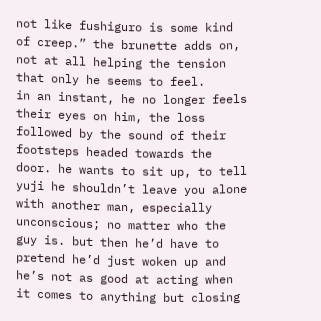not like fushiguro is some kind of creep.” the brunette adds on, not at all helping the tension that only he seems to feel.
in an instant, he no longer feels their eyes on him, the loss followed by the sound of their footsteps headed towards the door. he wants to sit up, to tell yuji he shouldn’t leave you alone with another man, especially unconscious; no matter who the guy is. but then he’d have to pretend he’d just woken up and he’s not as good at acting when it comes to anything but closing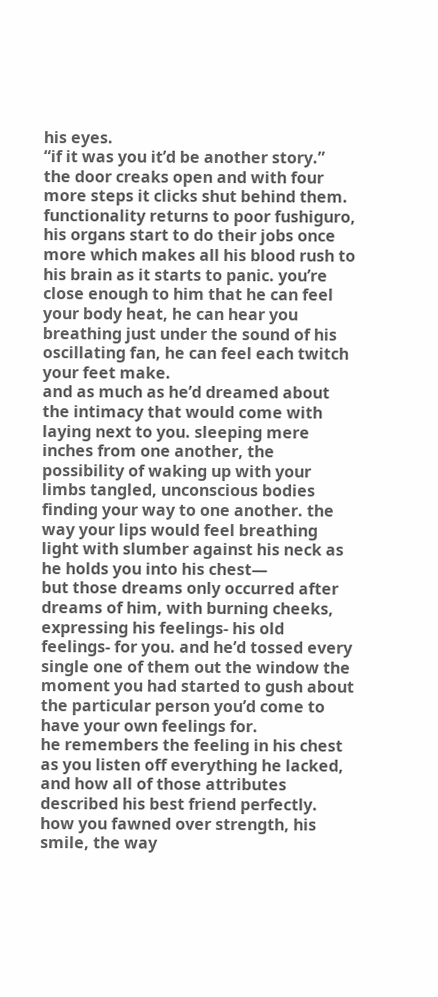his eyes.
“if it was you it’d be another story.”
the door creaks open and with four more steps it clicks shut behind them. functionality returns to poor fushiguro, his organs start to do their jobs once more which makes all his blood rush to his brain as it starts to panic. you’re close enough to him that he can feel your body heat, he can hear you breathing just under the sound of his oscillating fan, he can feel each twitch your feet make.
and as much as he’d dreamed about the intimacy that would come with laying next to you. sleeping mere inches from one another, the possibility of waking up with your limbs tangled, unconscious bodies finding your way to one another. the way your lips would feel breathing light with slumber against his neck as he holds you into his chest—
but those dreams only occurred after dreams of him, with burning cheeks, expressing his feelings- his old feelings- for you. and he’d tossed every single one of them out the window the moment you had started to gush about the particular person you’d come to have your own feelings for.
he remembers the feeling in his chest as you listen off everything he lacked, and how all of those attributes described his best friend perfectly. how you fawned over strength, his smile, the way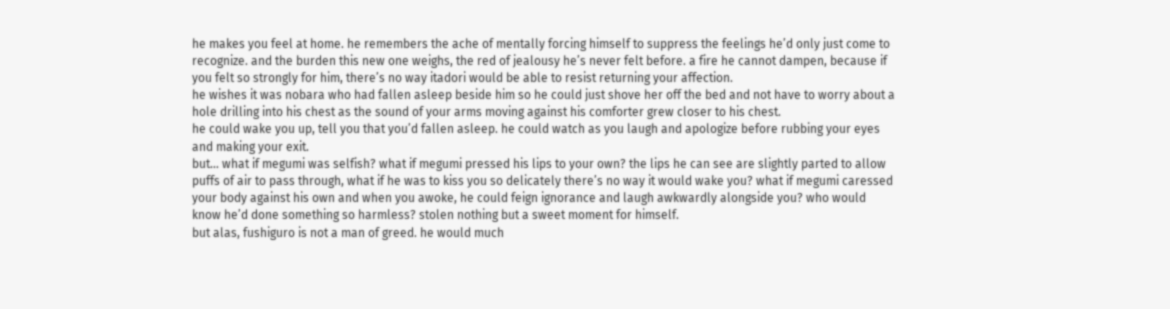he makes you feel at home. he remembers the ache of mentally forcing himself to suppress the feelings he’d only just come to recognize. and the burden this new one weighs, the red of jealousy he’s never felt before. a fire he cannot dampen, because if you felt so strongly for him, there’s no way itadori would be able to resist returning your affection.
he wishes it was nobara who had fallen asleep beside him so he could just shove her off the bed and not have to worry about a hole drilling into his chest as the sound of your arms moving against his comforter grew closer to his chest.
he could wake you up, tell you that you’d fallen asleep. he could watch as you laugh and apologize before rubbing your eyes and making your exit.
but… what if megumi was selfish? what if megumi pressed his lips to your own? the lips he can see are slightly parted to allow puffs of air to pass through, what if he was to kiss you so delicately there’s no way it would wake you? what if megumi caressed your body against his own and when you awoke, he could feign ignorance and laugh awkwardly alongside you? who would know he’d done something so harmless? stolen nothing but a sweet moment for himself.
but alas, fushiguro is not a man of greed. he would much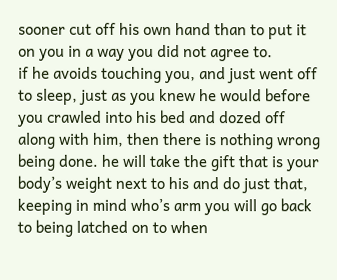sooner cut off his own hand than to put it on you in a way you did not agree to.
if he avoids touching you, and just went off to sleep, just as you knew he would before you crawled into his bed and dozed off along with him, then there is nothing wrong being done. he will take the gift that is your body’s weight next to his and do just that, keeping in mind who’s arm you will go back to being latched on to when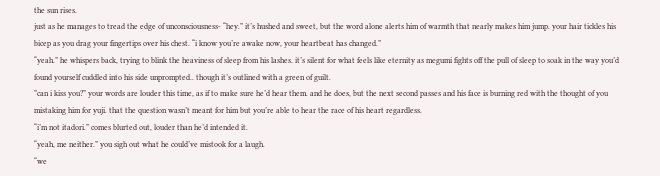the sun rises.
just as he manages to tread the edge of unconsciousness- “hey.” it’s hushed and sweet, but the word alone alerts him of warmth that nearly makes him jump. your hair tickles his bicep as you drag your fingertips over his chest. “i know you’re awake now, your heartbeat has changed.”
“yeah.” he whispers back, trying to blink the heaviness of sleep from his lashes. it’s silent for what feels like eternity as megumi fights off the pull of sleep to soak in the way you’d found yourself cuddled into his side unprompted.. though it’s outlined with a green of guilt.
”can i kiss you?” your words are louder this time, as if to make sure he’d hear them. and he does, but the next second passes and his face is burning red with the thought of you mistaking him for yuji. that the question wasn’t meant for him but you’re able to hear the race of his heart regardless.
“i’m not itadori.” comes blurted out, louder than he’d intended it.
“yeah, me neither.” you sigh out what he could’ve mistook for a laugh.
“we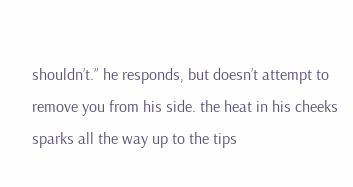shouldn’t.” he responds, but doesn’t attempt to remove you from his side. the heat in his cheeks sparks all the way up to the tips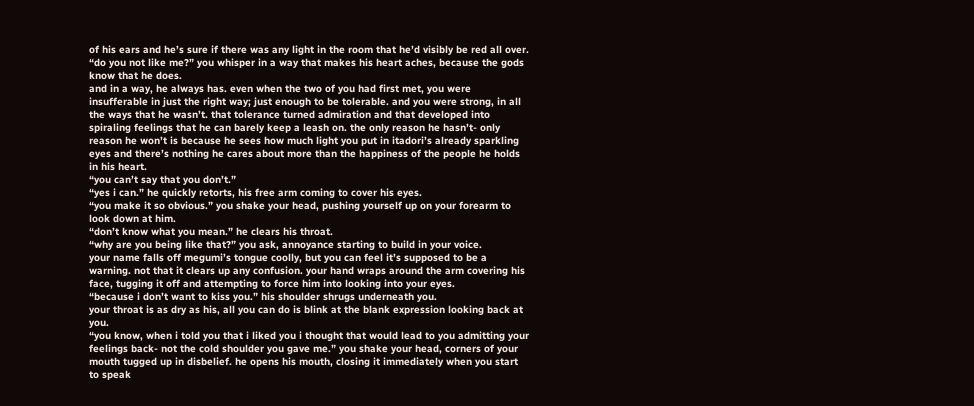of his ears and he’s sure if there was any light in the room that he’d visibly be red all over.
“do you not like me?” you whisper in a way that makes his heart aches, because the gods know that he does.
and in a way, he always has. even when the two of you had first met, you were insufferable in just the right way; just enough to be tolerable. and you were strong, in all the ways that he wasn’t. that tolerance turned admiration and that developed into spiraling feelings that he can barely keep a leash on. the only reason he hasn’t- only reason he won’t is because he sees how much light you put in itadori’s already sparkling eyes and there’s nothing he cares about more than the happiness of the people he holds in his heart.
“you can’t say that you don’t.”
“yes i can.” he quickly retorts, his free arm coming to cover his eyes.
“you make it so obvious.” you shake your head, pushing yourself up on your forearm to look down at him.
“don’t know what you mean.” he clears his throat.
“why are you being like that?” you ask, annoyance starting to build in your voice.
your name falls off megumi’s tongue coolly, but you can feel it’s supposed to be a warning. not that it clears up any confusion. your hand wraps around the arm covering his face, tugging it off and attempting to force him into looking into your eyes.
“because i don’t want to kiss you.” his shoulder shrugs underneath you.
your throat is as dry as his, all you can do is blink at the blank expression looking back at you.
“you know, when i told you that i liked you i thought that would lead to you admitting your feelings back- not the cold shoulder you gave me.” you shake your head, corners of your mouth tugged up in disbelief. he opens his mouth, closing it immediately when you start to speak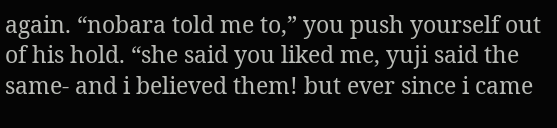again. “nobara told me to,” you push yourself out of his hold. “she said you liked me, yuji said the same- and i believed them! but ever since i came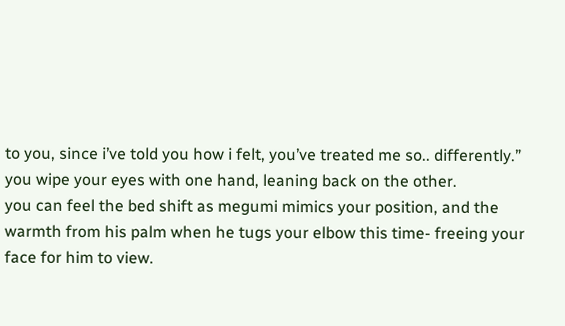to you, since i’ve told you how i felt, you’ve treated me so.. differently.”
you wipe your eyes with one hand, leaning back on the other.
you can feel the bed shift as megumi mimics your position, and the warmth from his palm when he tugs your elbow this time- freeing your face for him to view.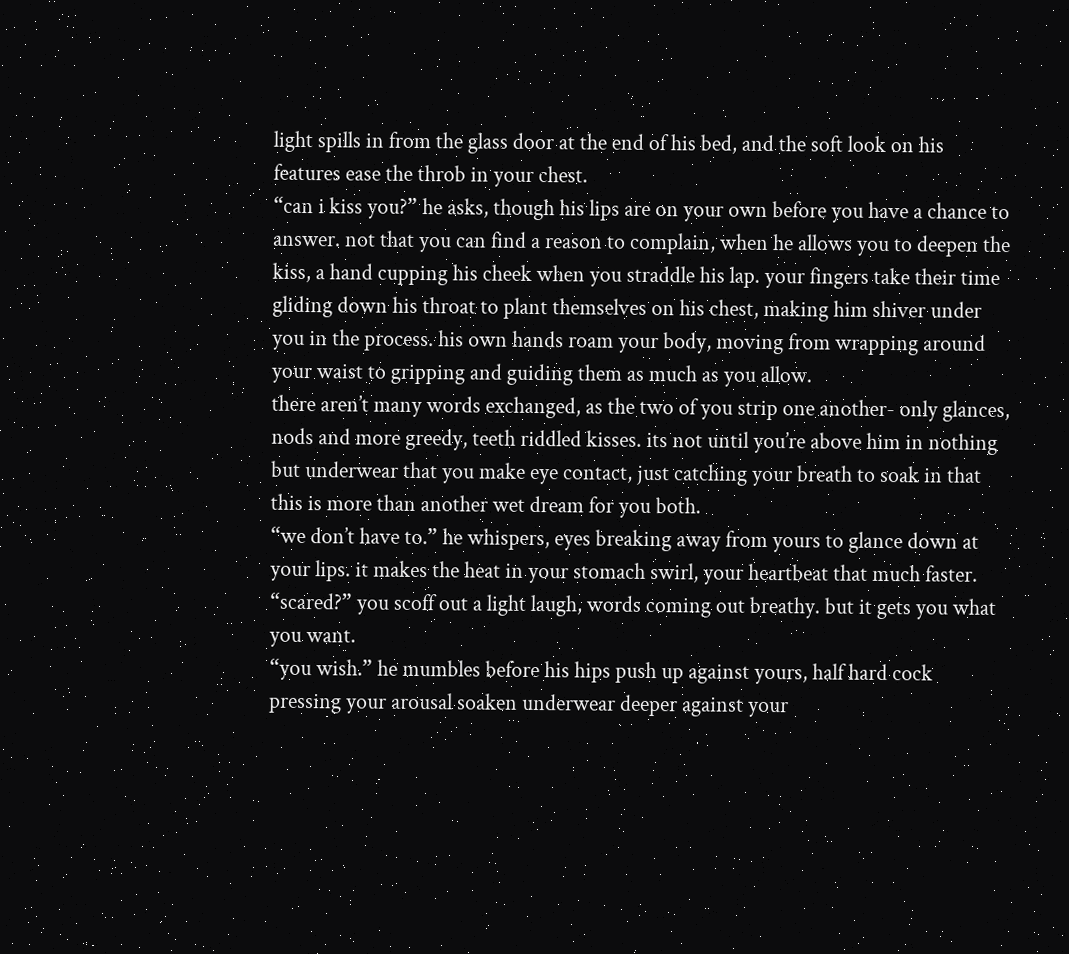light spills in from the glass door at the end of his bed, and the soft look on his features ease the throb in your chest.
“can i kiss you?” he asks, though his lips are on your own before you have a chance to answer. not that you can find a reason to complain, when he allows you to deepen the kiss, a hand cupping his cheek when you straddle his lap. your fingers take their time gliding down his throat to plant themselves on his chest, making him shiver under you in the process. his own hands roam your body, moving from wrapping around your waist to gripping and guiding them as much as you allow.
there aren’t many words exchanged, as the two of you strip one another- only glances, nods and more greedy, teeth riddled kisses. its not until you’re above him in nothing but underwear that you make eye contact, just catching your breath to soak in that this is more than another wet dream for you both.
“we don’t have to.” he whispers, eyes breaking away from yours to glance down at your lips. it makes the heat in your stomach swirl, your heartbeat that much faster.
“scared?” you scoff out a light laugh, words coming out breathy. but it gets you what you want.
“you wish.” he mumbles before his hips push up against yours, half hard cock pressing your arousal soaken underwear deeper against your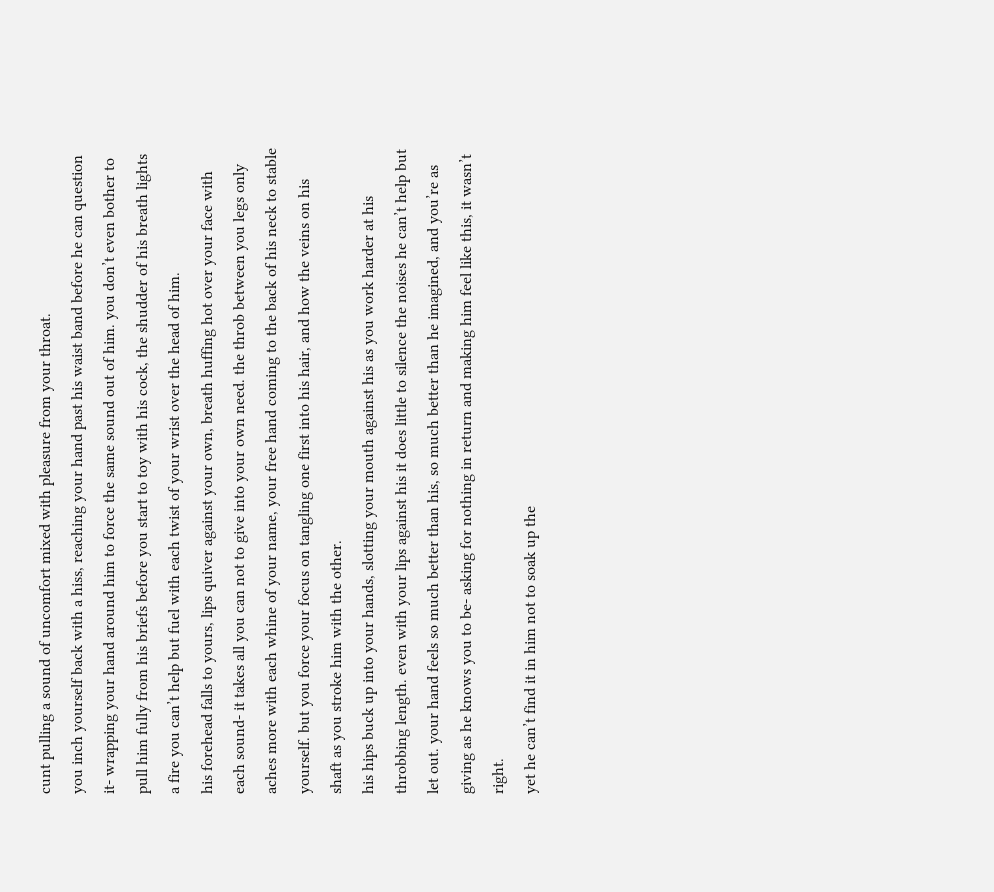cunt pulling a sound of uncomfort mixed with pleasure from your throat.
you inch yourself back with a hiss, reaching your hand past his waist band before he can question it- wrapping your hand around him to force the same sound out of him. you don’t even bother to pull him fully from his briefs before you start to toy with his cock, the shudder of his breath lights a fire you can’t help but fuel with each twist of your wrist over the head of him.
his forehead falls to yours, lips quiver against your own, breath huffing hot over your face with each sound- it takes all you can not to give into your own need. the throb between you legs only aches more with each whine of your name, your free hand coming to the back of his neck to stable yourself. but you force your focus on tangling one first into his hair, and how the veins on his shaft as you stroke him with the other.
his hips buck up into your hands, slotting your mouth against his as you work harder at his throbbing length. even with your lips against his it does little to silence the noises he can’t help but let out. your hand feels so much better than his, so much better than he imagined, and you’re as giving as he knows you to be- asking for nothing in return and making him feel like this, it wasn’t right.
yet he can’t find it in him not to soak up the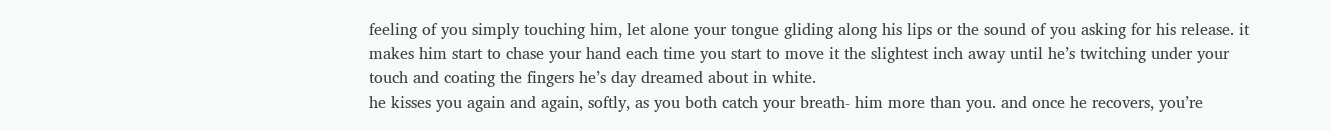feeling of you simply touching him, let alone your tongue gliding along his lips or the sound of you asking for his release. it makes him start to chase your hand each time you start to move it the slightest inch away until he’s twitching under your touch and coating the fingers he’s day dreamed about in white.
he kisses you again and again, softly, as you both catch your breath- him more than you. and once he recovers, you’re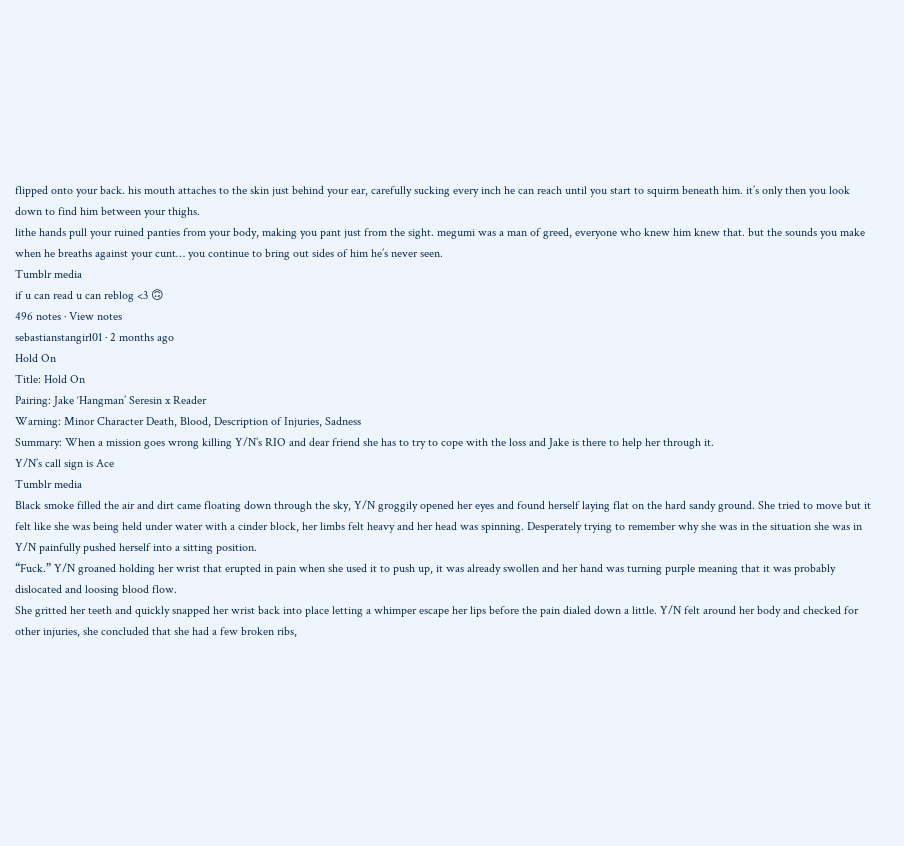flipped onto your back. his mouth attaches to the skin just behind your ear, carefully sucking every inch he can reach until you start to squirm beneath him. it’s only then you look down to find him between your thighs.
lithe hands pull your ruined panties from your body, making you pant just from the sight. megumi was a man of greed, everyone who knew him knew that. but the sounds you make when he breaths against your cunt… you continue to bring out sides of him he’s never seen.
Tumblr media
if u can read u can reblog <3 🙃
496 notes · View notes
sebastianstangirl01 · 2 months ago
Hold On
Title: Hold On
Pairing: Jake ‘Hangman’ Seresin x Reader
Warning: Minor Character Death, Blood, Description of Injuries, Sadness
Summary: When a mission goes wrong killing Y/N’s RIO and dear friend she has to try to cope with the loss and Jake is there to help her through it.
Y/N’s call sign is Ace
Tumblr media
Black smoke filled the air and dirt came floating down through the sky, Y/N groggily opened her eyes and found herself laying flat on the hard sandy ground. She tried to move but it felt like she was being held under water with a cinder block, her limbs felt heavy and her head was spinning. Desperately trying to remember why she was in the situation she was in Y/N painfully pushed herself into a sitting position.
“Fuck.” Y/N groaned holding her wrist that erupted in pain when she used it to push up, it was already swollen and her hand was turning purple meaning that it was probably dislocated and loosing blood flow.
She gritted her teeth and quickly snapped her wrist back into place letting a whimper escape her lips before the pain dialed down a little. Y/N felt around her body and checked for other injuries, she concluded that she had a few broken ribs,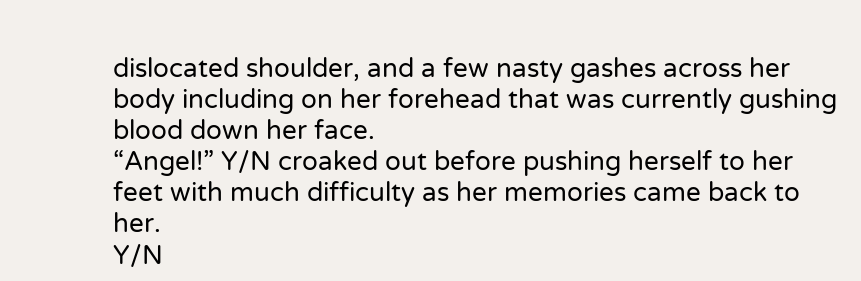dislocated shoulder, and a few nasty gashes across her body including on her forehead that was currently gushing blood down her face.
“Angel!” Y/N croaked out before pushing herself to her feet with much difficulty as her memories came back to her.
Y/N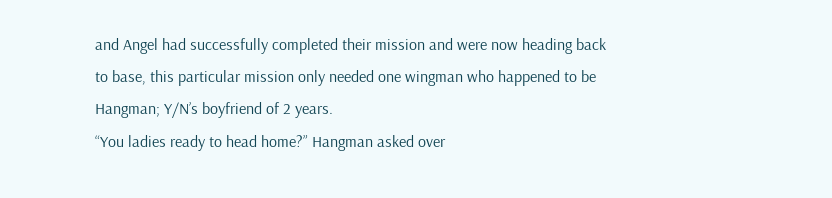and Angel had successfully completed their mission and were now heading back to base, this particular mission only needed one wingman who happened to be Hangman; Y/N’s boyfriend of 2 years.
“You ladies ready to head home?” Hangman asked over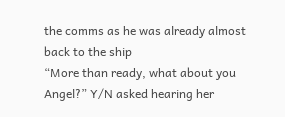the comms as he was already almost back to the ship
“More than ready, what about you Angel?” Y/N asked hearing her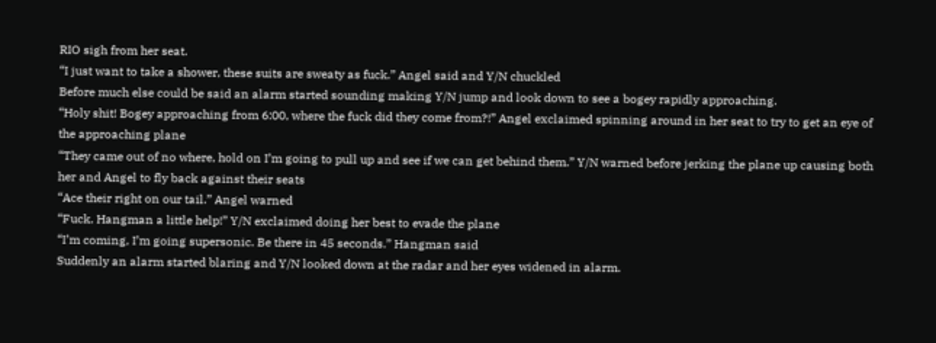RIO sigh from her seat.
“I just want to take a shower, these suits are sweaty as fuck.” Angel said and Y/N chuckled
Before much else could be said an alarm started sounding making Y/N jump and look down to see a bogey rapidly approaching.
“Holy shit! Bogey approaching from 6:00, where the fuck did they come from?!” Angel exclaimed spinning around in her seat to try to get an eye of the approaching plane
“They came out of no where, hold on I’m going to pull up and see if we can get behind them.” Y/N warned before jerking the plane up causing both her and Angel to fly back against their seats
“Ace their right on our tail.” Angel warned
“Fuck. Hangman a little help!” Y/N exclaimed doing her best to evade the plane
“I’m coming, I’m going supersonic. Be there in 45 seconds.” Hangman said
Suddenly an alarm started blaring and Y/N looked down at the radar and her eyes widened in alarm.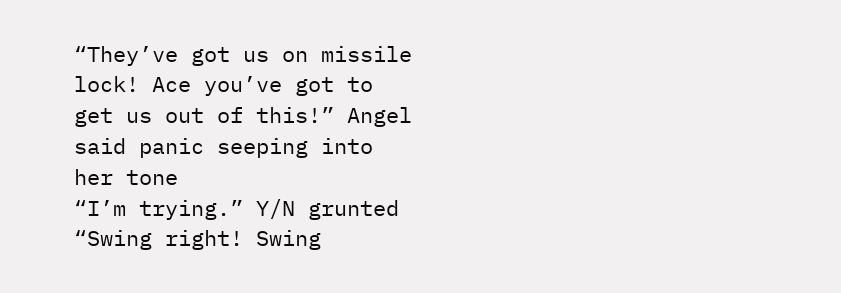“They’ve got us on missile lock! Ace you’ve got to get us out of this!” Angel said panic seeping into her tone
“I’m trying.” Y/N grunted
“Swing right! Swing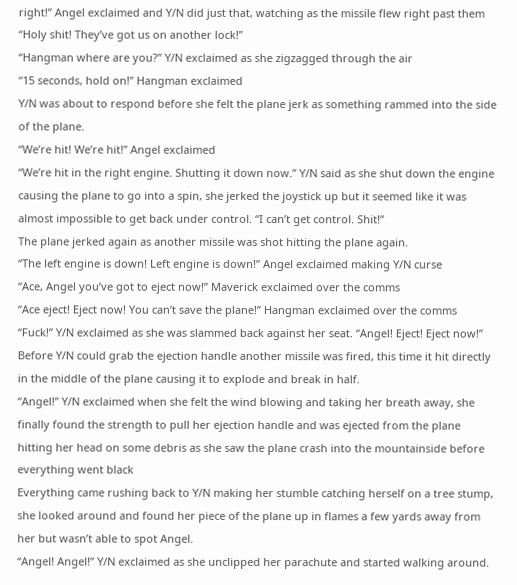right!” Angel exclaimed and Y/N did just that, watching as the missile flew right past them “Holy shit! They’ve got us on another lock!”
“Hangman where are you?” Y/N exclaimed as she zigzagged through the air
“15 seconds, hold on!” Hangman exclaimed
Y/N was about to respond before she felt the plane jerk as something rammed into the side of the plane.
“We’re hit! We’re hit!” Angel exclaimed
“We’re hit in the right engine. Shutting it down now.” Y/N said as she shut down the engine causing the plane to go into a spin, she jerked the joystick up but it seemed like it was almost impossible to get back under control. “I can’t get control. Shit!”
The plane jerked again as another missile was shot hitting the plane again.
“The left engine is down! Left engine is down!” Angel exclaimed making Y/N curse
“Ace, Angel you’ve got to eject now!” Maverick exclaimed over the comms
“Ace eject! Eject now! You can’t save the plane!” Hangman exclaimed over the comms
“Fuck!” Y/N exclaimed as she was slammed back against her seat. “Angel! Eject! Eject now!”
Before Y/N could grab the ejection handle another missile was fired, this time it hit directly in the middle of the plane causing it to explode and break in half.
“Angel!” Y/N exclaimed when she felt the wind blowing and taking her breath away, she finally found the strength to pull her ejection handle and was ejected from the plane hitting her head on some debris as she saw the plane crash into the mountainside before everything went black
Everything came rushing back to Y/N making her stumble catching herself on a tree stump, she looked around and found her piece of the plane up in flames a few yards away from her but wasn’t able to spot Angel.
“Angel! Angel!” Y/N exclaimed as she unclipped her parachute and started walking around.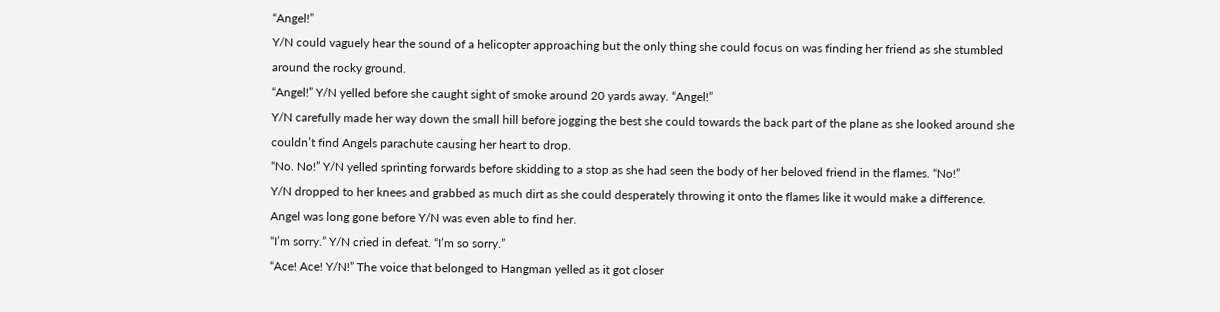“Angel!”
Y/N could vaguely hear the sound of a helicopter approaching but the only thing she could focus on was finding her friend as she stumbled around the rocky ground.
“Angel!” Y/N yelled before she caught sight of smoke around 20 yards away. “Angel!”
Y/N carefully made her way down the small hill before jogging the best she could towards the back part of the plane as she looked around she couldn’t find Angels parachute causing her heart to drop.
“No. No!” Y/N yelled sprinting forwards before skidding to a stop as she had seen the body of her beloved friend in the flames. “No!”
Y/N dropped to her knees and grabbed as much dirt as she could desperately throwing it onto the flames like it would make a difference.
Angel was long gone before Y/N was even able to find her.
“I’m sorry.” Y/N cried in defeat. “I’m so sorry.”
“Ace! Ace! Y/N!” The voice that belonged to Hangman yelled as it got closer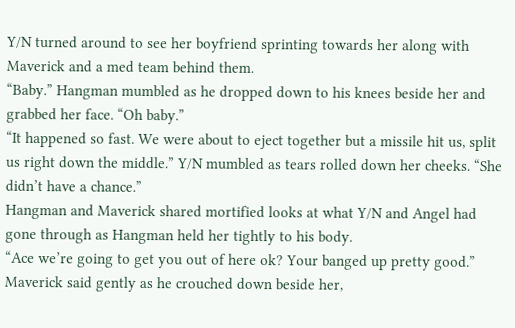Y/N turned around to see her boyfriend sprinting towards her along with Maverick and a med team behind them.
“Baby.” Hangman mumbled as he dropped down to his knees beside her and grabbed her face. “Oh baby.”
“It happened so fast. We were about to eject together but a missile hit us, split us right down the middle.” Y/N mumbled as tears rolled down her cheeks. “She didn’t have a chance.”
Hangman and Maverick shared mortified looks at what Y/N and Angel had gone through as Hangman held her tightly to his body.
“Ace we’re going to get you out of here ok? Your banged up pretty good.” Maverick said gently as he crouched down beside her,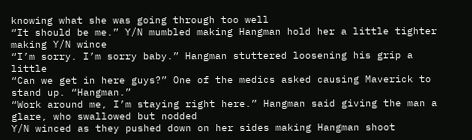knowing what she was going through too well
“It should be me.” Y/N mumbled making Hangman hold her a little tighter making Y/N wince
“I’m sorry. I’m sorry baby.” Hangman stuttered loosening his grip a little
“Can we get in here guys?” One of the medics asked causing Maverick to stand up. “Hangman.”
“Work around me, I’m staying right here.” Hangman said giving the man a glare, who swallowed but nodded
Y/N winced as they pushed down on her sides making Hangman shoot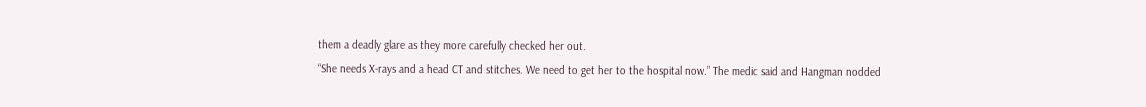them a deadly glare as they more carefully checked her out.
“She needs X-rays and a head CT and stitches. We need to get her to the hospital now.” The medic said and Hangman nodded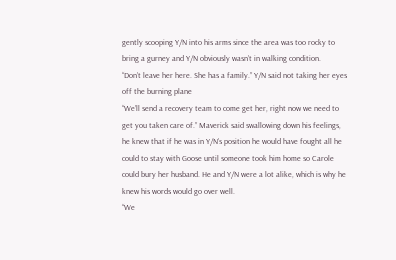gently scooping Y/N into his arms since the area was too rocky to bring a gurney and Y/N obviously wasn’t in walking condition.
“Don’t leave her here. She has a family.” Y/N said not taking her eyes off the burning plane
“We’ll send a recovery team to come get her, right now we need to get you taken care of.” Maverick said swallowing down his feelings, he knew that if he was in Y/N’s position he would have fought all he could to stay with Goose until someone took him home so Carole could bury her husband. He and Y/N were a lot alike, which is why he knew his words would go over well.
“We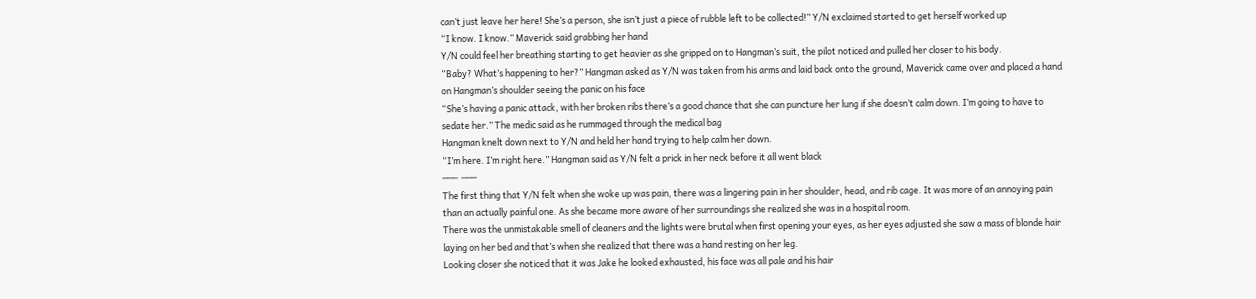can’t just leave her here! She’s a person, she isn’t just a piece of rubble left to be collected!” Y/N exclaimed started to get herself worked up
“I know. I know.” Maverick said grabbing her hand
Y/N could feel her breathing starting to get heavier as she gripped on to Hangman’s suit, the pilot noticed and pulled her closer to his body.
“Baby? What’s happening to her?” Hangman asked as Y/N was taken from his arms and laid back onto the ground, Maverick came over and placed a hand on Hangman’s shoulder seeing the panic on his face
“She’s having a panic attack, with her broken ribs there’s a good chance that she can puncture her lung if she doesn’t calm down. I’m going to have to sedate her.” The medic said as he rummaged through the medical bag
Hangman knelt down next to Y/N and held her hand trying to help calm her down.
“I’m here. I’m right here.” Hangman said as Y/N felt a prick in her neck before it all went black
───  ───
The first thing that Y/N felt when she woke up was pain, there was a lingering pain in her shoulder, head, and rib cage. It was more of an annoying pain than an actually painful one. As she became more aware of her surroundings she realized she was in a hospital room.
There was the unmistakable smell of cleaners and the lights were brutal when first opening your eyes, as her eyes adjusted she saw a mass of blonde hair laying on her bed and that’s when she realized that there was a hand resting on her leg.
Looking closer she noticed that it was Jake he looked exhausted, his face was all pale and his hair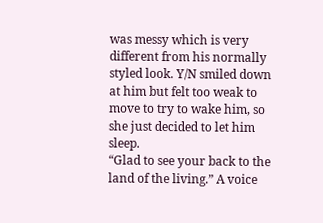was messy which is very different from his normally styled look. Y/N smiled down at him but felt too weak to move to try to wake him, so she just decided to let him sleep.
“Glad to see your back to the land of the living.” A voice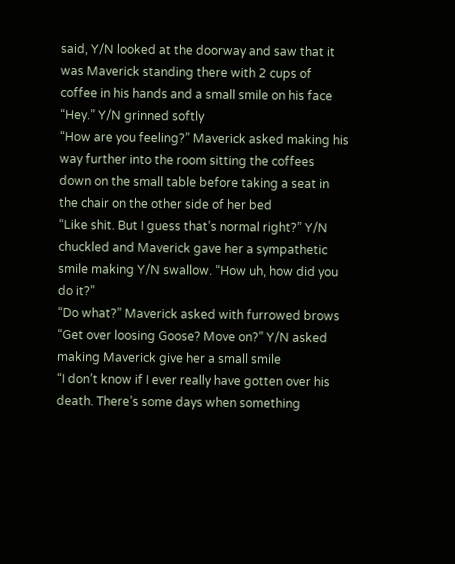said, Y/N looked at the doorway and saw that it was Maverick standing there with 2 cups of coffee in his hands and a small smile on his face
“Hey.” Y/N grinned softly
“How are you feeling?” Maverick asked making his way further into the room sitting the coffees down on the small table before taking a seat in the chair on the other side of her bed
“Like shit. But I guess that’s normal right?” Y/N chuckled and Maverick gave her a sympathetic smile making Y/N swallow. “How uh, how did you do it?”
“Do what?” Maverick asked with furrowed brows
“Get over loosing Goose? Move on?” Y/N asked making Maverick give her a small smile
“I don’t know if I ever really have gotten over his death. There’s some days when something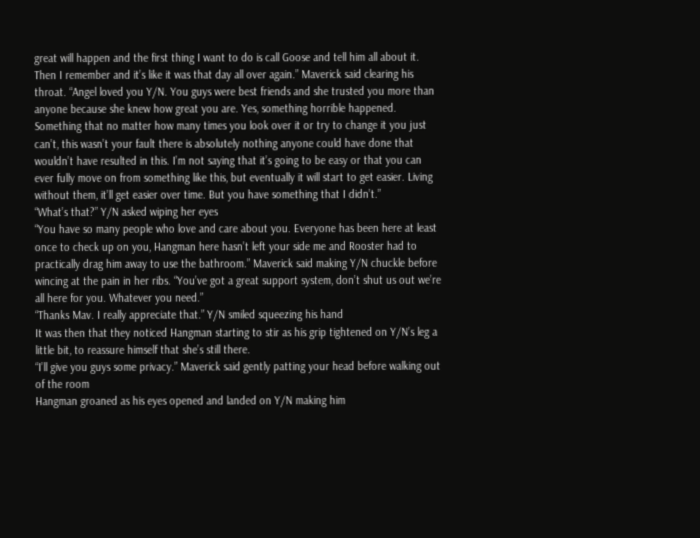great will happen and the first thing I want to do is call Goose and tell him all about it. Then I remember and it’s like it was that day all over again.” Maverick said clearing his throat. “Angel loved you Y/N. You guys were best friends and she trusted you more than anyone because she knew how great you are. Yes, something horrible happened. Something that no matter how many times you look over it or try to change it you just can’t, this wasn’t your fault there is absolutely nothing anyone could have done that wouldn’t have resulted in this. I’m not saying that it’s going to be easy or that you can ever fully move on from something like this, but eventually it will start to get easier. Living without them, it’ll get easier over time. But you have something that I didn’t.”
“What’s that?” Y/N asked wiping her eyes
“You have so many people who love and care about you. Everyone has been here at least once to check up on you, Hangman here hasn’t left your side me and Rooster had to practically drag him away to use the bathroom.” Maverick said making Y/N chuckle before wincing at the pain in her ribs. “You’ve got a great support system, don’t shut us out we’re all here for you. Whatever you need.”
“Thanks Mav. I really appreciate that.” Y/N smiled squeezing his hand
It was then that they noticed Hangman starting to stir as his grip tightened on Y/N’s leg a little bit, to reassure himself that she’s still there.
“I’ll give you guys some privacy.” Maverick said gently patting your head before walking out of the room
Hangman groaned as his eyes opened and landed on Y/N making him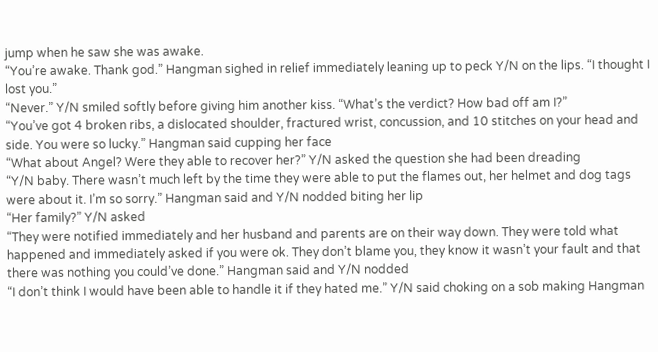jump when he saw she was awake.
“You’re awake. Thank god.” Hangman sighed in relief immediately leaning up to peck Y/N on the lips. “I thought I lost you.”
“Never.” Y/N smiled softly before giving him another kiss. “What’s the verdict? How bad off am I?”
“You’ve got 4 broken ribs, a dislocated shoulder, fractured wrist, concussion, and 10 stitches on your head and side. You were so lucky.” Hangman said cupping her face
“What about Angel? Were they able to recover her?” Y/N asked the question she had been dreading
“Y/N baby. There wasn’t much left by the time they were able to put the flames out, her helmet and dog tags were about it. I’m so sorry.” Hangman said and Y/N nodded biting her lip
“Her family?” Y/N asked
“They were notified immediately and her husband and parents are on their way down. They were told what happened and immediately asked if you were ok. They don’t blame you, they know it wasn’t your fault and that there was nothing you could’ve done.” Hangman said and Y/N nodded
“I don’t think I would have been able to handle it if they hated me.” Y/N said choking on a sob making Hangman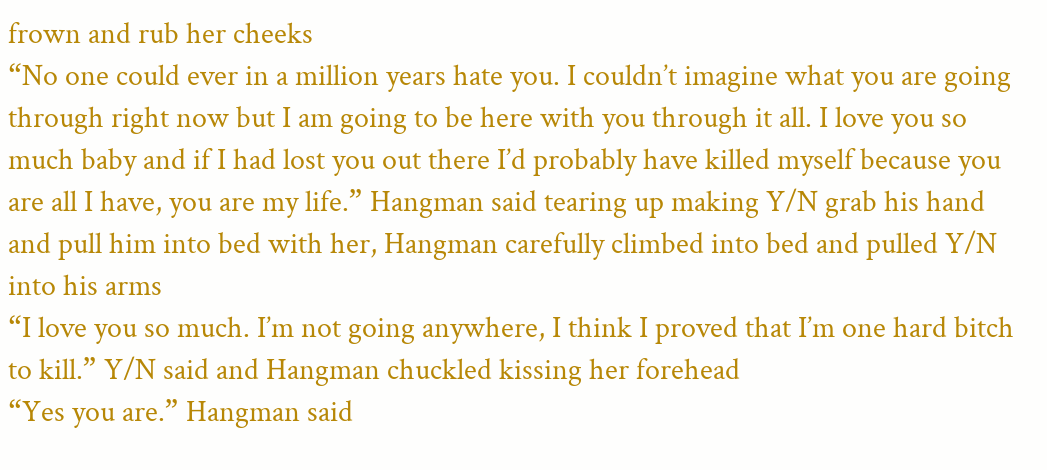frown and rub her cheeks
“No one could ever in a million years hate you. I couldn’t imagine what you are going through right now but I am going to be here with you through it all. I love you so much baby and if I had lost you out there I’d probably have killed myself because you are all I have, you are my life.” Hangman said tearing up making Y/N grab his hand and pull him into bed with her, Hangman carefully climbed into bed and pulled Y/N into his arms
“I love you so much. I’m not going anywhere, I think I proved that I’m one hard bitch to kill.” Y/N said and Hangman chuckled kissing her forehead
“Yes you are.” Hangman said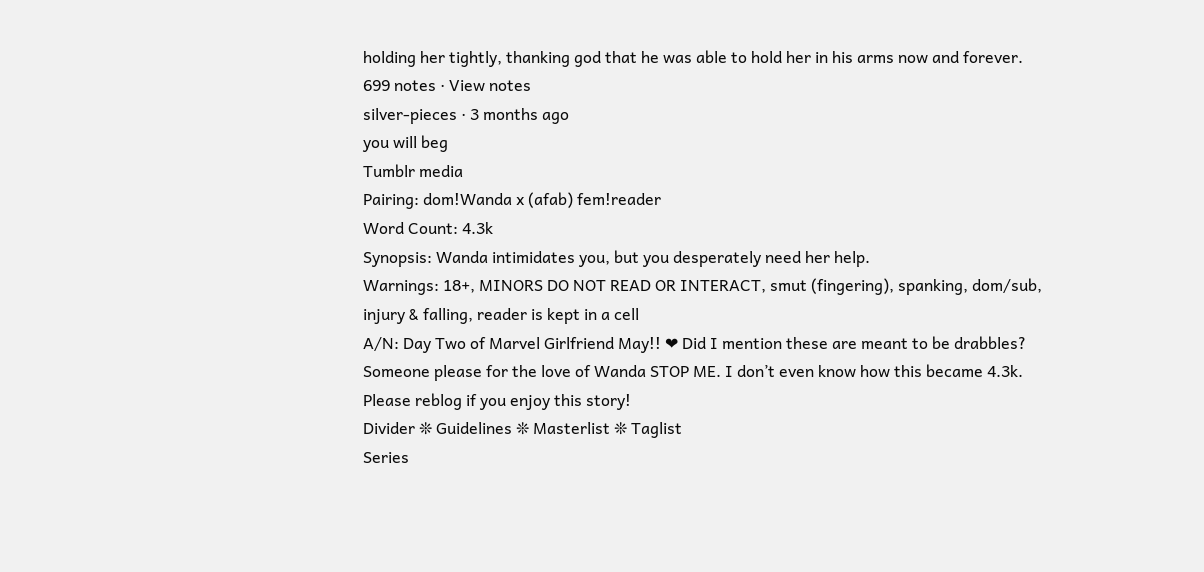holding her tightly, thanking god that he was able to hold her in his arms now and forever.
699 notes · View notes
silver-pieces · 3 months ago
you will beg
Tumblr media
Pairing: dom!Wanda x (afab) fem!reader
Word Count: 4.3k
Synopsis: Wanda intimidates you, but you desperately need her help.
Warnings: 18+, MINORS DO NOT READ OR INTERACT, smut (fingering), spanking, dom/sub, injury & falling, reader is kept in a cell
A/N: Day Two of Marvel Girlfriend May!! ❤ Did I mention these are meant to be drabbles? Someone please for the love of Wanda STOP ME. I don’t even know how this became 4.3k. Please reblog if you enjoy this story!
Divider ❊ Guidelines ❊ Masterlist ❊ Taglist
Series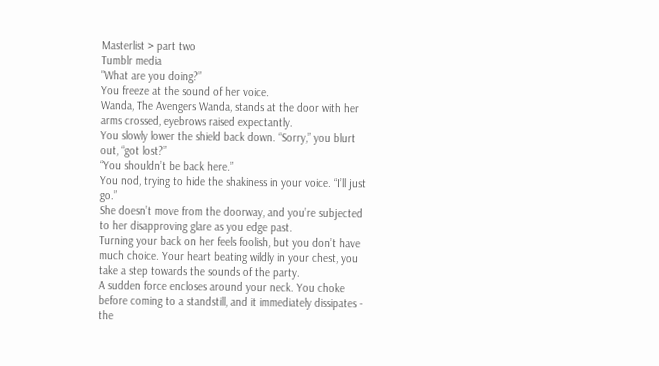Masterlist > part two
Tumblr media
"What are you doing?”
You freeze at the sound of her voice.
Wanda, The Avengers Wanda, stands at the door with her arms crossed, eyebrows raised expectantly.
You slowly lower the shield back down. “Sorry,” you blurt out, “got lost?”
“You shouldn’t be back here.”
You nod, trying to hide the shakiness in your voice. “I’ll just go.”
She doesn’t move from the doorway, and you’re subjected to her disapproving glare as you edge past.
Turning your back on her feels foolish, but you don’t have much choice. Your heart beating wildly in your chest, you take a step towards the sounds of the party.
A sudden force encloses around your neck. You choke before coming to a standstill, and it immediately dissipates - the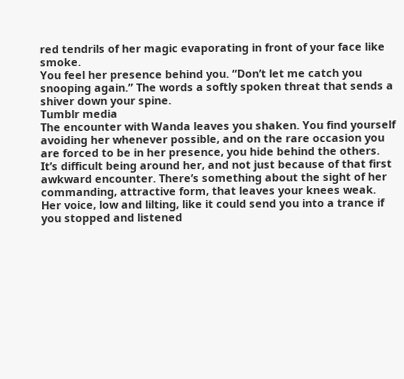red tendrils of her magic evaporating in front of your face like smoke.
You feel her presence behind you. “Don’t let me catch you snooping again.” The words a softly spoken threat that sends a shiver down your spine.
Tumblr media
The encounter with Wanda leaves you shaken. You find yourself avoiding her whenever possible, and on the rare occasion you are forced to be in her presence, you hide behind the others.
It’s difficult being around her, and not just because of that first awkward encounter. There’s something about the sight of her commanding, attractive form, that leaves your knees weak. Her voice, low and lilting, like it could send you into a trance if you stopped and listened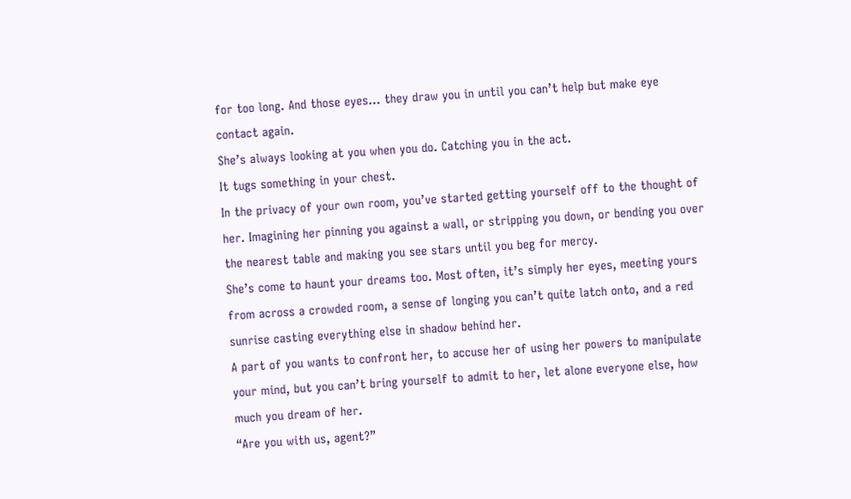for too long. And those eyes... they draw you in until you can’t help but make eye contact again.
She’s always looking at you when you do. Catching you in the act.
It tugs something in your chest.
In the privacy of your own room, you’ve started getting yourself off to the thought of her. Imagining her pinning you against a wall, or stripping you down, or bending you over the nearest table and making you see stars until you beg for mercy.
She’s come to haunt your dreams too. Most often, it’s simply her eyes, meeting yours from across a crowded room, a sense of longing you can’t quite latch onto, and a red sunrise casting everything else in shadow behind her.
A part of you wants to confront her, to accuse her of using her powers to manipulate your mind, but you can’t bring yourself to admit to her, let alone everyone else, how much you dream of her.
“Are you with us, agent?”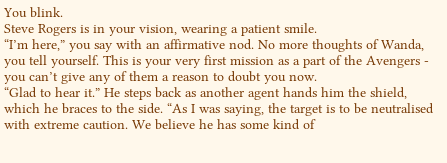You blink.
Steve Rogers is in your vision, wearing a patient smile.
“I’m here,” you say with an affirmative nod. No more thoughts of Wanda, you tell yourself. This is your very first mission as a part of the Avengers - you can’t give any of them a reason to doubt you now.
“Glad to hear it.” He steps back as another agent hands him the shield, which he braces to the side. “As I was saying, the target is to be neutralised with extreme caution. We believe he has some kind of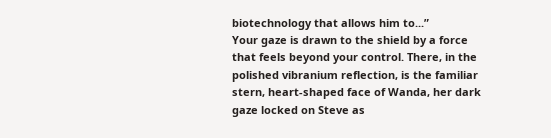biotechnology that allows him to...”
Your gaze is drawn to the shield by a force that feels beyond your control. There, in the polished vibranium reflection, is the familiar stern, heart-shaped face of Wanda, her dark gaze locked on Steve as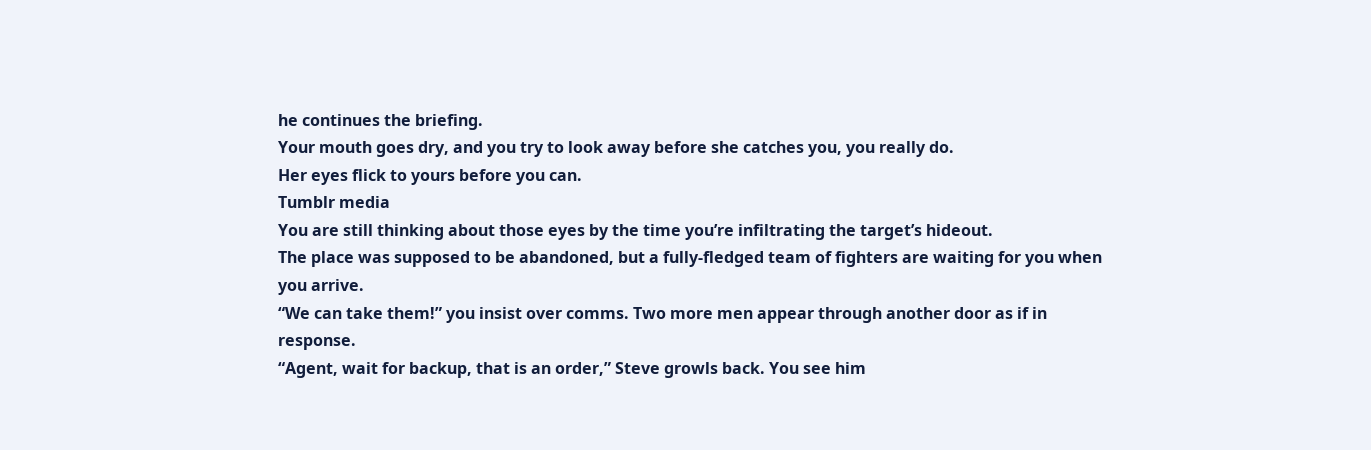he continues the briefing.
Your mouth goes dry, and you try to look away before she catches you, you really do.
Her eyes flick to yours before you can.
Tumblr media
You are still thinking about those eyes by the time you’re infiltrating the target’s hideout.
The place was supposed to be abandoned, but a fully-fledged team of fighters are waiting for you when you arrive.
“We can take them!” you insist over comms. Two more men appear through another door as if in response.
“Agent, wait for backup, that is an order,” Steve growls back. You see him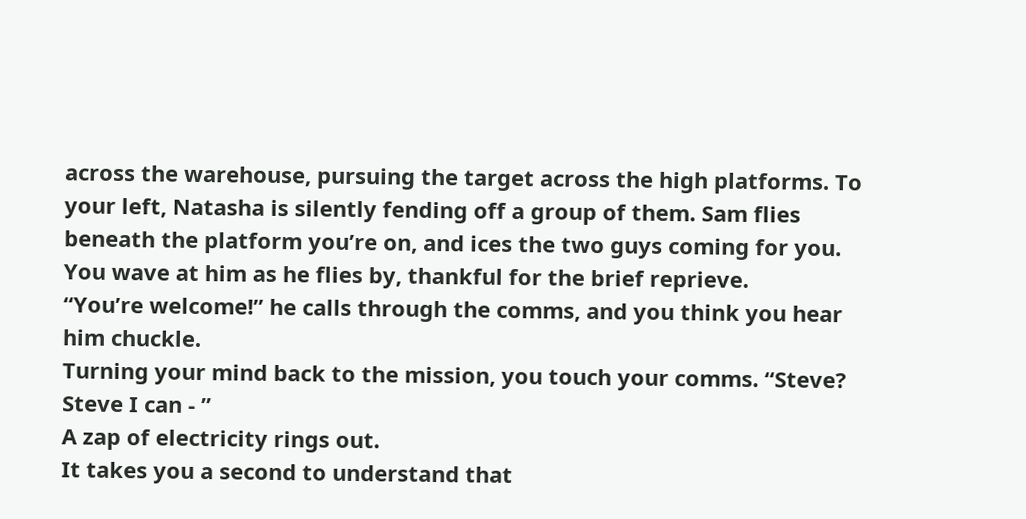across the warehouse, pursuing the target across the high platforms. To your left, Natasha is silently fending off a group of them. Sam flies beneath the platform you’re on, and ices the two guys coming for you.
You wave at him as he flies by, thankful for the brief reprieve.
“You’re welcome!” he calls through the comms, and you think you hear him chuckle.
Turning your mind back to the mission, you touch your comms. “Steve? Steve I can - ”
A zap of electricity rings out.
It takes you a second to understand that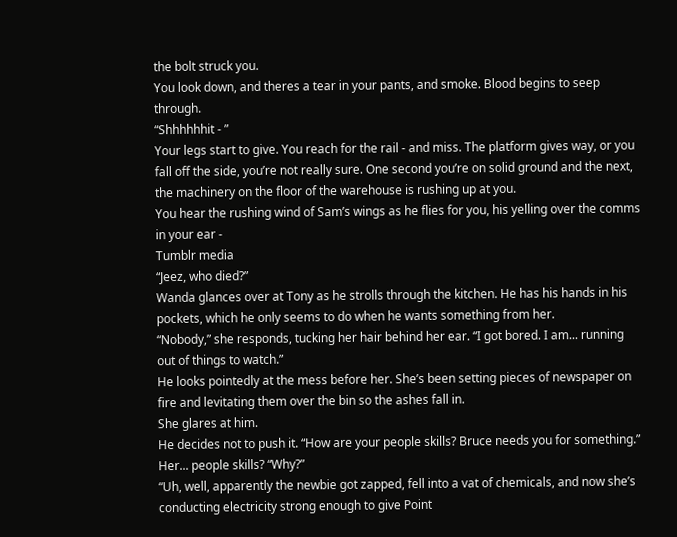the bolt struck you.
You look down, and theres a tear in your pants, and smoke. Blood begins to seep through.
“Shhhhhhit - ”
Your legs start to give. You reach for the rail - and miss. The platform gives way, or you fall off the side, you’re not really sure. One second you’re on solid ground and the next, the machinery on the floor of the warehouse is rushing up at you.
You hear the rushing wind of Sam’s wings as he flies for you, his yelling over the comms in your ear -
Tumblr media
“Jeez, who died?”
Wanda glances over at Tony as he strolls through the kitchen. He has his hands in his pockets, which he only seems to do when he wants something from her.
“Nobody,” she responds, tucking her hair behind her ear. “I got bored. I am... running out of things to watch.”
He looks pointedly at the mess before her. She’s been setting pieces of newspaper on fire and levitating them over the bin so the ashes fall in.
She glares at him.
He decides not to push it. “How are your people skills? Bruce needs you for something.”
Her... people skills? “Why?”
“Uh, well, apparently the newbie got zapped, fell into a vat of chemicals, and now she’s conducting electricity strong enough to give Point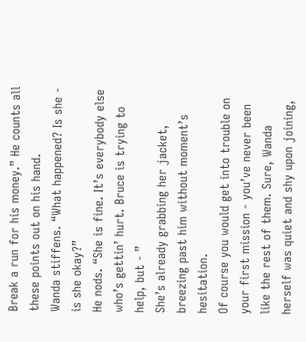Break a run for his money.” He counts all these points out on his hand.
Wanda stiffens. “What happened? Is she - is she okay?”
He nods. “She is fine. It’s everybody else who’s gettin’ hurt. Bruce is trying to help, but - ”
She’s already grabbing her jacket, breezing past him without moment’s hesitation.
Of course you would get into trouble on your first mission - you’ve never been like the rest of them. Sure, Wanda herself was quiet and shy upon joining,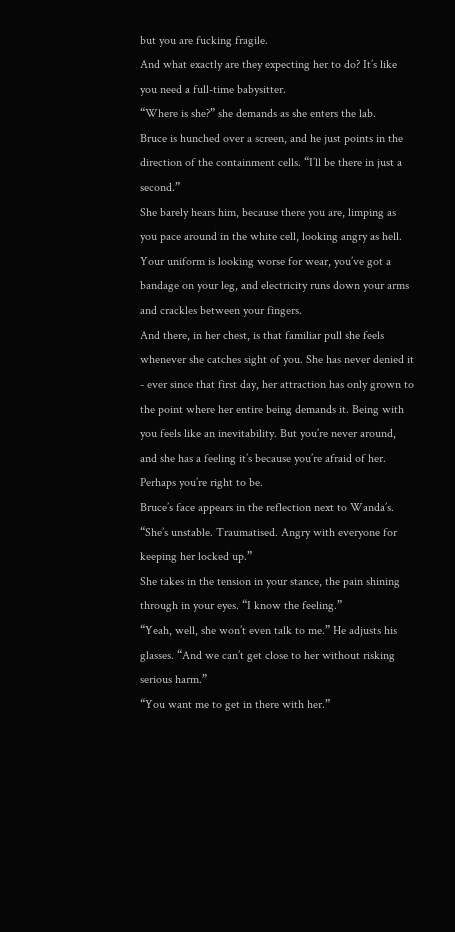but you are fucking fragile.
And what exactly are they expecting her to do? It’s like you need a full-time babysitter.
“Where is she?” she demands as she enters the lab.
Bruce is hunched over a screen, and he just points in the direction of the containment cells. “I’ll be there in just a second.”
She barely hears him, because there you are, limping as you pace around in the white cell, looking angry as hell. Your uniform is looking worse for wear, you’ve got a bandage on your leg, and electricity runs down your arms and crackles between your fingers.
And there, in her chest, is that familiar pull she feels whenever she catches sight of you. She has never denied it - ever since that first day, her attraction has only grown to the point where her entire being demands it. Being with you feels like an inevitability. But you’re never around, and she has a feeling it’s because you’re afraid of her. Perhaps you’re right to be.
Bruce’s face appears in the reflection next to Wanda’s. “She’s unstable. Traumatised. Angry with everyone for keeping her locked up.”
She takes in the tension in your stance, the pain shining through in your eyes. “I know the feeling.”
“Yeah, well, she won’t even talk to me.” He adjusts his glasses. “And we can’t get close to her without risking serious harm.”
“You want me to get in there with her.”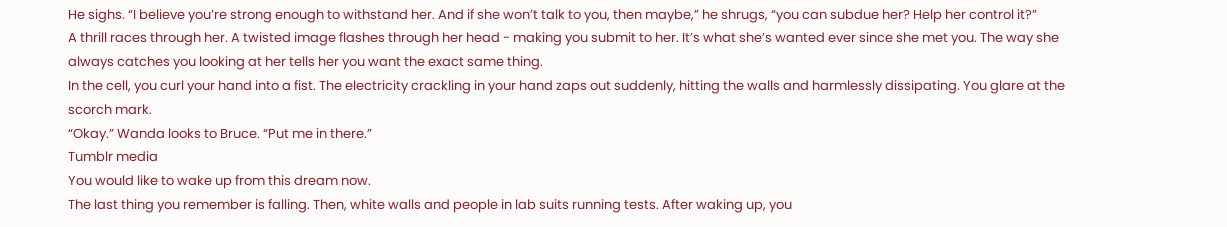He sighs. “I believe you’re strong enough to withstand her. And if she won’t talk to you, then maybe,” he shrugs, “you can subdue her? Help her control it?”
A thrill races through her. A twisted image flashes through her head - making you submit to her. It’s what she’s wanted ever since she met you. The way she always catches you looking at her tells her you want the exact same thing.
In the cell, you curl your hand into a fist. The electricity crackling in your hand zaps out suddenly, hitting the walls and harmlessly dissipating. You glare at the scorch mark.
“Okay.” Wanda looks to Bruce. “Put me in there.”
Tumblr media
You would like to wake up from this dream now.
The last thing you remember is falling. Then, white walls and people in lab suits running tests. After waking up, you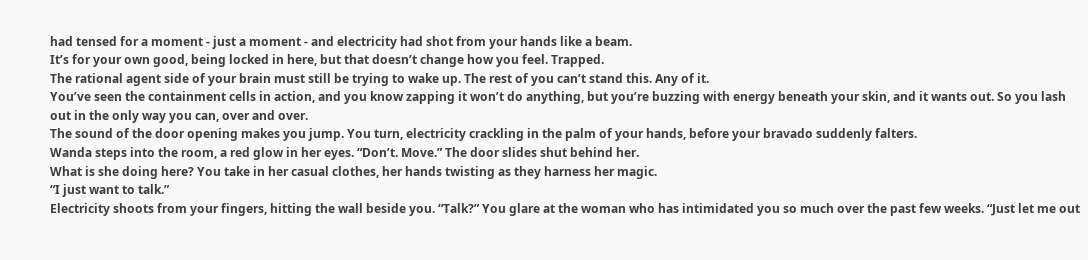had tensed for a moment - just a moment - and electricity had shot from your hands like a beam.
It’s for your own good, being locked in here, but that doesn’t change how you feel. Trapped.
The rational agent side of your brain must still be trying to wake up. The rest of you can’t stand this. Any of it.
You’ve seen the containment cells in action, and you know zapping it won’t do anything, but you’re buzzing with energy beneath your skin, and it wants out. So you lash out in the only way you can, over and over.
The sound of the door opening makes you jump. You turn, electricity crackling in the palm of your hands, before your bravado suddenly falters.
Wanda steps into the room, a red glow in her eyes. “Don’t. Move.” The door slides shut behind her.
What is she doing here? You take in her casual clothes, her hands twisting as they harness her magic.
“I just want to talk.”
Electricity shoots from your fingers, hitting the wall beside you. “Talk?” You glare at the woman who has intimidated you so much over the past few weeks. “Just let me out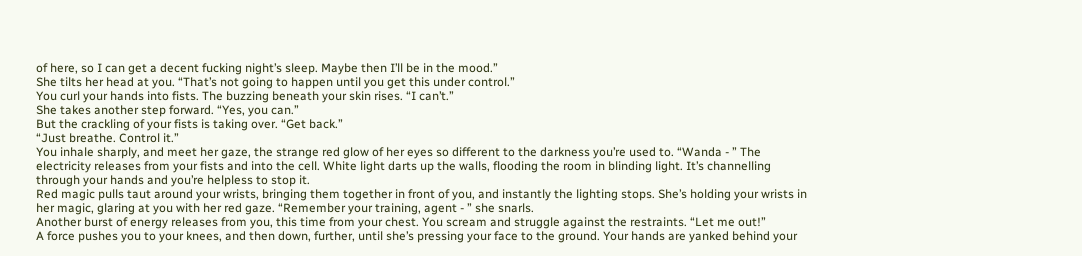of here, so I can get a decent fucking night’s sleep. Maybe then I’ll be in the mood.”
She tilts her head at you. “That’s not going to happen until you get this under control.”
You curl your hands into fists. The buzzing beneath your skin rises. “I can’t.”
She takes another step forward. “Yes, you can.”
But the crackling of your fists is taking over. “Get back.”
“Just breathe. Control it.”
You inhale sharply, and meet her gaze, the strange red glow of her eyes so different to the darkness you’re used to. “Wanda - ” The electricity releases from your fists and into the cell. White light darts up the walls, flooding the room in blinding light. It’s channelling through your hands and you’re helpless to stop it.
Red magic pulls taut around your wrists, bringing them together in front of you, and instantly the lighting stops. She’s holding your wrists in her magic, glaring at you with her red gaze. “Remember your training, agent - ” she snarls.
Another burst of energy releases from you, this time from your chest. You scream and struggle against the restraints. “Let me out!”
A force pushes you to your knees, and then down, further, until she’s pressing your face to the ground. Your hands are yanked behind your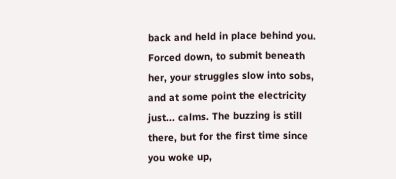back and held in place behind you.
Forced down, to submit beneath her, your struggles slow into sobs, and at some point the electricity just... calms. The buzzing is still there, but for the first time since you woke up,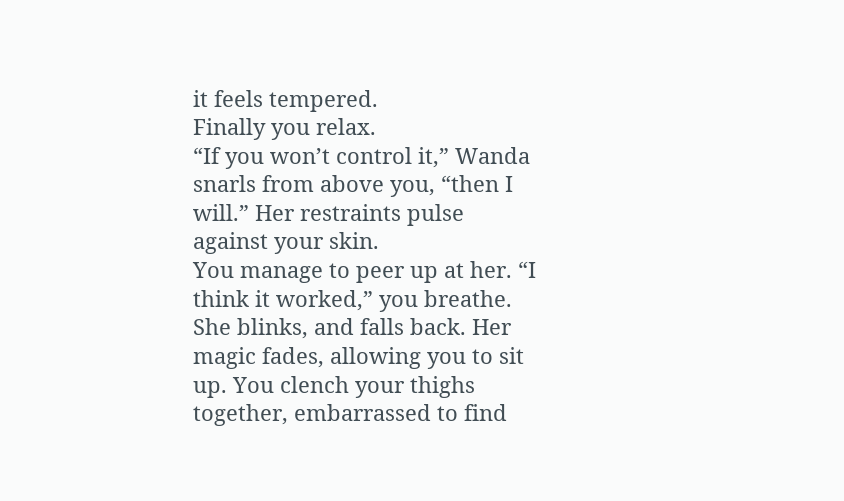it feels tempered.
Finally you relax.
“If you won’t control it,” Wanda snarls from above you, “then I will.” Her restraints pulse against your skin.
You manage to peer up at her. “I think it worked,” you breathe.
She blinks, and falls back. Her magic fades, allowing you to sit up. You clench your thighs together, embarrassed to find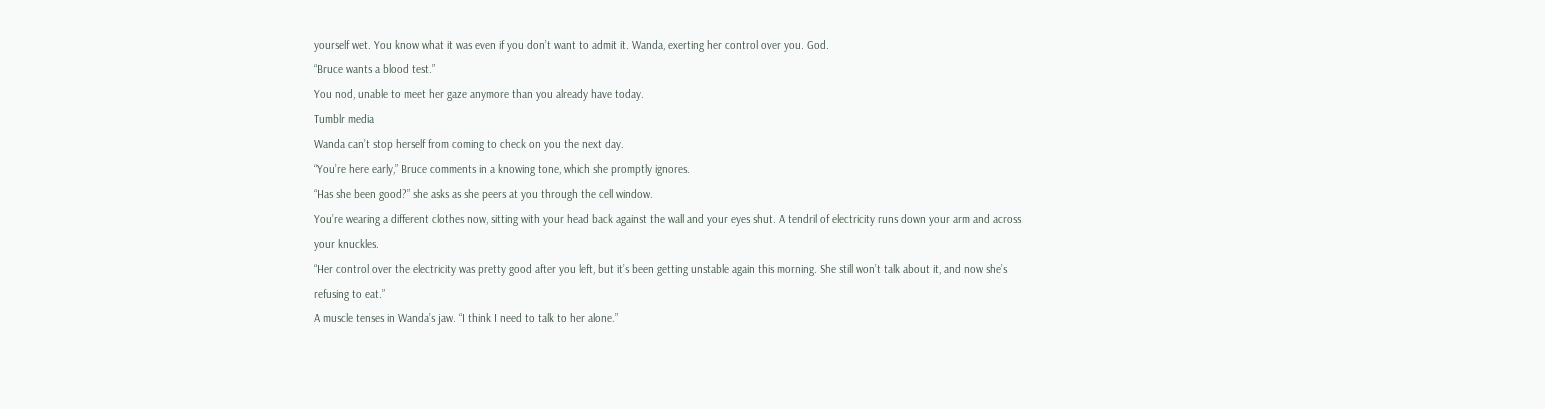yourself wet. You know what it was even if you don’t want to admit it. Wanda, exerting her control over you. God.
“Bruce wants a blood test.”
You nod, unable to meet her gaze anymore than you already have today.
Tumblr media
Wanda can’t stop herself from coming to check on you the next day.
“You’re here early,” Bruce comments in a knowing tone, which she promptly ignores.
“Has she been good?” she asks as she peers at you through the cell window.
You’re wearing a different clothes now, sitting with your head back against the wall and your eyes shut. A tendril of electricity runs down your arm and across your knuckles.
“Her control over the electricity was pretty good after you left, but it’s been getting unstable again this morning. She still won’t talk about it, and now she’s refusing to eat.”
A muscle tenses in Wanda’s jaw. “I think I need to talk to her alone.”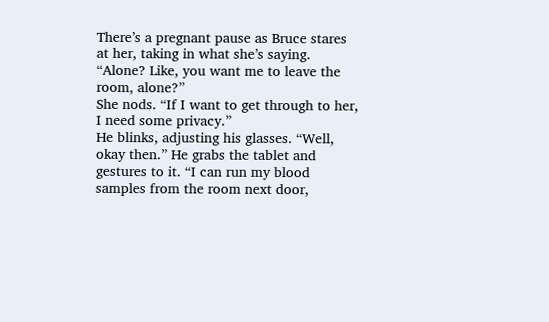There’s a pregnant pause as Bruce stares at her, taking in what she’s saying. “Alone? Like, you want me to leave the room, alone?”
She nods. “If I want to get through to her, I need some privacy.”
He blinks, adjusting his glasses. “Well, okay then.” He grabs the tablet and gestures to it. “I can run my blood samples from the room next door,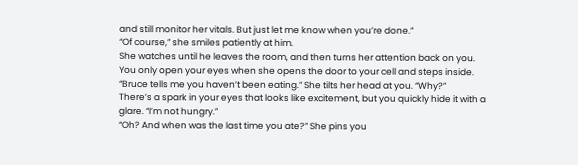and still monitor her vitals. But just let me know when you’re done.”
“Of course,” she smiles patiently at him.
She watches until he leaves the room, and then turns her attention back on you.
You only open your eyes when she opens the door to your cell and steps inside. “Bruce tells me you haven’t been eating.” She tilts her head at you. “Why?”
There’s a spark in your eyes that looks like excitement, but you quickly hide it with a glare. “I’m not hungry.”
“Oh? And when was the last time you ate?” She pins you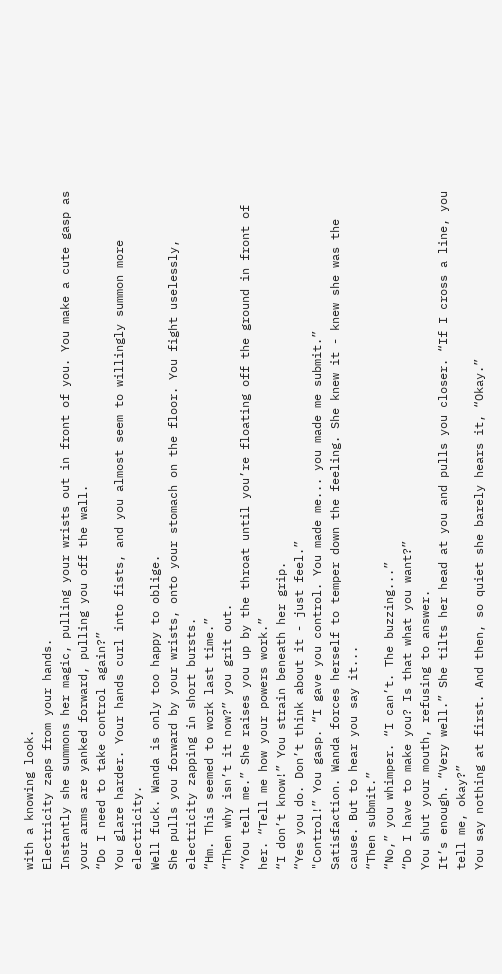with a knowing look.
Electricity zaps from your hands.
Instantly she summons her magic, pulling your wrists out in front of you. You make a cute gasp as your arms are yanked forward, pulling you off the wall.
“Do I need to take control again?”
You glare harder. Your hands curl into fists, and you almost seem to willingly summon more electricity.
Well fuck. Wanda is only too happy to oblige.
She pulls you forward by your wrists, onto your stomach on the floor. You fight uselessly, electricity zapping in short bursts.
“Hm. This seemed to work last time.”
“Then why isn’t it now?” you grit out.
“You tell me.” She raises you up by the throat until you’re floating off the ground in front of her. “Tell me how your powers work.”
“I don’t know!” You strain beneath her grip.
“Yes you do. Don’t think about it - just feel.”
"Control!” You gasp. “I gave you control. You made me... you made me submit.”
Satisfaction. Wanda forces herself to temper down the feeling. She knew it - knew she was the cause. But to hear you say it...
“Then submit.”
“No,” you whimper. “I can’t. The buzzing...”
“Do I have to make you? Is that what you want?”
You shut your mouth, refusing to answer.
It’s enough. “Very well.” She tilts her head at you and pulls you closer. “If I cross a line, you tell me, okay?”
You say nothing at first. And then, so quiet she barely hears it, “Okay.”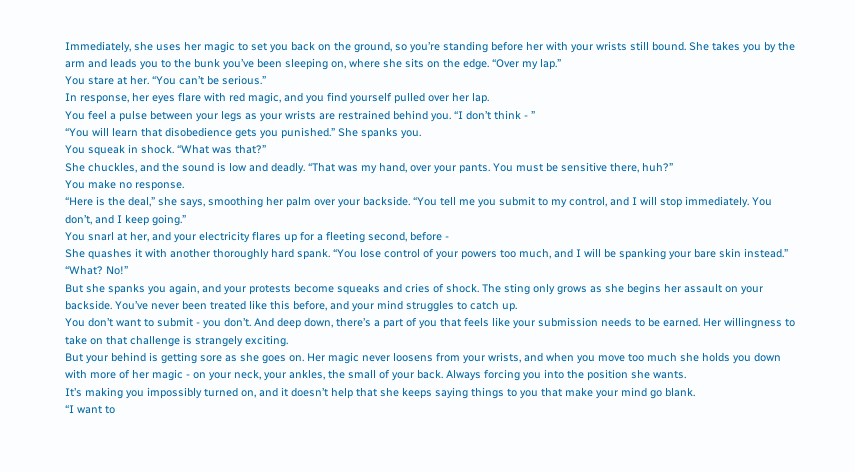Immediately, she uses her magic to set you back on the ground, so you’re standing before her with your wrists still bound. She takes you by the arm and leads you to the bunk you’ve been sleeping on, where she sits on the edge. “Over my lap.”
You stare at her. “You can’t be serious.”
In response, her eyes flare with red magic, and you find yourself pulled over her lap.
You feel a pulse between your legs as your wrists are restrained behind you. “I don’t think - ”
“You will learn that disobedience gets you punished.” She spanks you.
You squeak in shock. “What was that?”
She chuckles, and the sound is low and deadly. “That was my hand, over your pants. You must be sensitive there, huh?”
You make no response.
“Here is the deal,” she says, smoothing her palm over your backside. “You tell me you submit to my control, and I will stop immediately. You don’t, and I keep going.”
You snarl at her, and your electricity flares up for a fleeting second, before -
She quashes it with another thoroughly hard spank. “You lose control of your powers too much, and I will be spanking your bare skin instead.”
“What? No!”
But she spanks you again, and your protests become squeaks and cries of shock. The sting only grows as she begins her assault on your backside. You’ve never been treated like this before, and your mind struggles to catch up.
You don’t want to submit - you don’t. And deep down, there’s a part of you that feels like your submission needs to be earned. Her willingness to take on that challenge is strangely exciting.
But your behind is getting sore as she goes on. Her magic never loosens from your wrists, and when you move too much she holds you down with more of her magic - on your neck, your ankles, the small of your back. Always forcing you into the position she wants.
It’s making you impossibly turned on, and it doesn’t help that she keeps saying things to you that make your mind go blank.
“I want to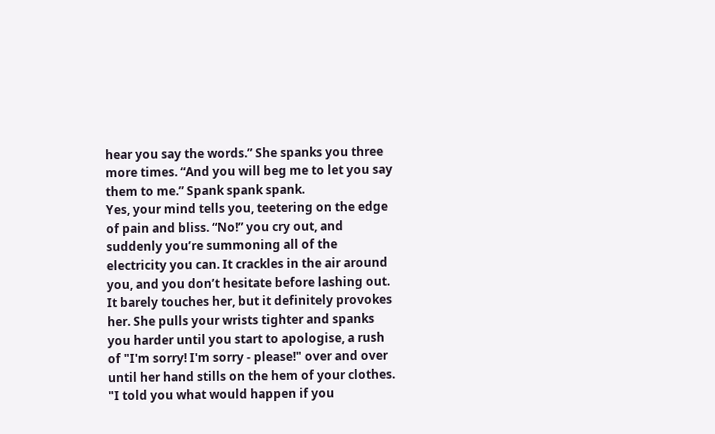hear you say the words.” She spanks you three more times. “And you will beg me to let you say them to me.” Spank spank spank.
Yes, your mind tells you, teetering on the edge of pain and bliss. “No!” you cry out, and suddenly you’re summoning all of the electricity you can. It crackles in the air around you, and you don’t hesitate before lashing out.
It barely touches her, but it definitely provokes her. She pulls your wrists tighter and spanks you harder until you start to apologise, a rush of "I'm sorry! I'm sorry - please!" over and over until her hand stills on the hem of your clothes.
"I told you what would happen if you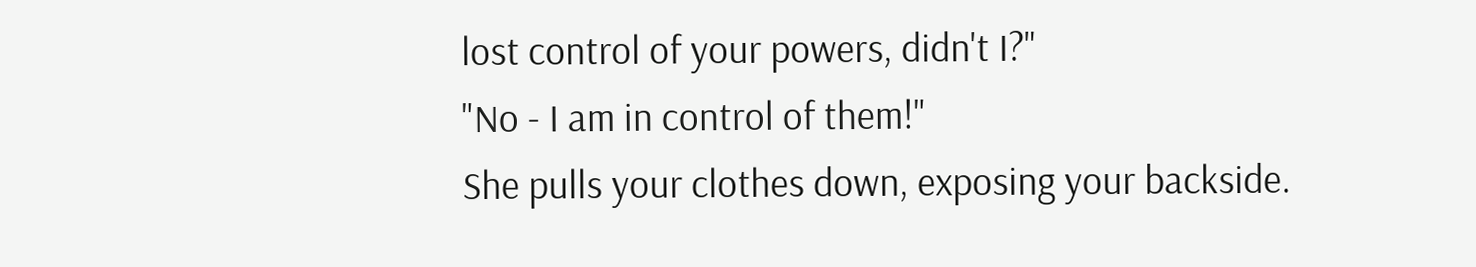lost control of your powers, didn't I?"
"No - I am in control of them!"
She pulls your clothes down, exposing your backside.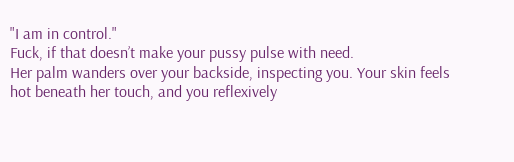"I am in control."
Fuck, if that doesn’t make your pussy pulse with need.
Her palm wanders over your backside, inspecting you. Your skin feels hot beneath her touch, and you reflexively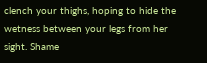clench your thighs, hoping to hide the wetness between your legs from her sight. Shame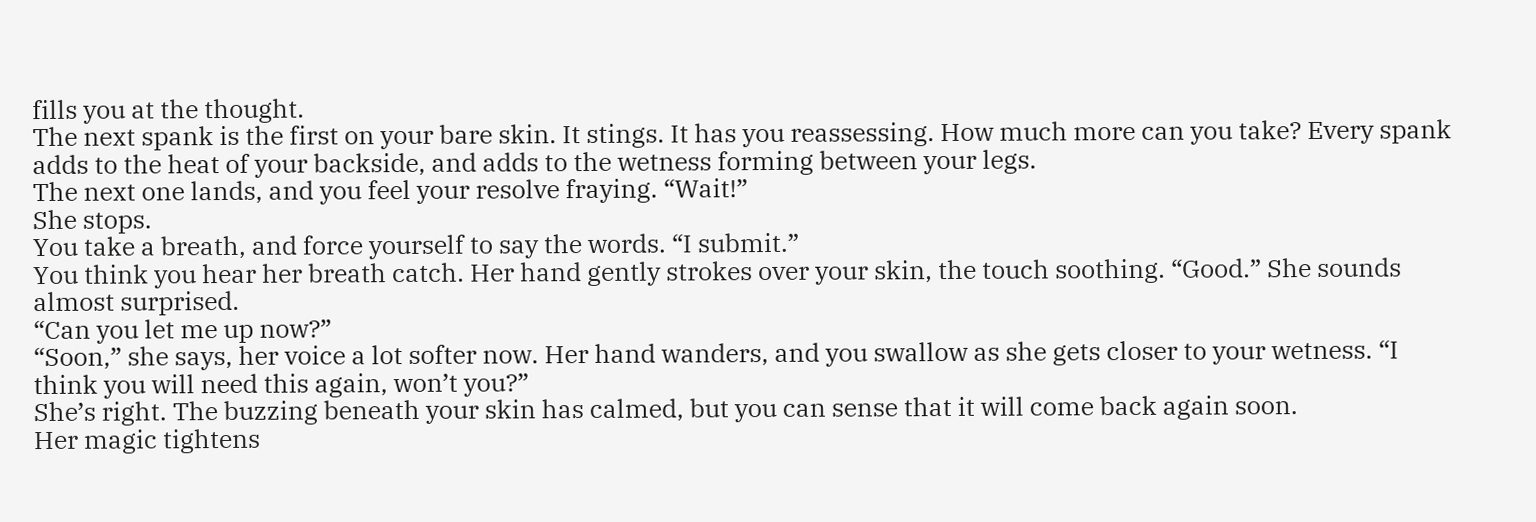fills you at the thought.
The next spank is the first on your bare skin. It stings. It has you reassessing. How much more can you take? Every spank adds to the heat of your backside, and adds to the wetness forming between your legs.
The next one lands, and you feel your resolve fraying. “Wait!”
She stops.
You take a breath, and force yourself to say the words. “I submit.”
You think you hear her breath catch. Her hand gently strokes over your skin, the touch soothing. “Good.” She sounds almost surprised.
“Can you let me up now?”
“Soon,” she says, her voice a lot softer now. Her hand wanders, and you swallow as she gets closer to your wetness. “I think you will need this again, won’t you?”
She’s right. The buzzing beneath your skin has calmed, but you can sense that it will come back again soon.
Her magic tightens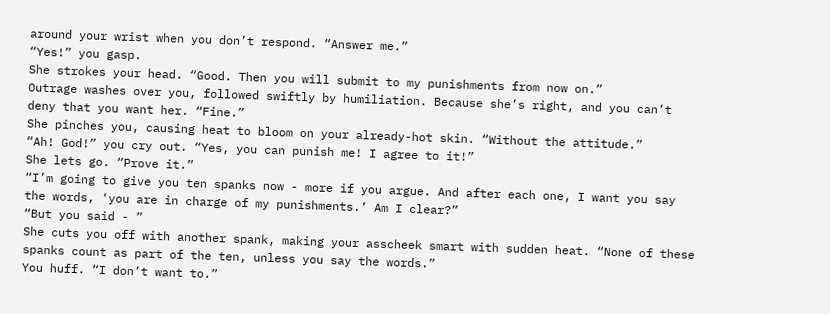around your wrist when you don’t respond. “Answer me.”
“Yes!” you gasp.
She strokes your head. “Good. Then you will submit to my punishments from now on.”
Outrage washes over you, followed swiftly by humiliation. Because she’s right, and you can’t deny that you want her. “Fine.”
She pinches you, causing heat to bloom on your already-hot skin. “Without the attitude.”
“Ah! God!” you cry out. “Yes, you can punish me! I agree to it!”
She lets go. “Prove it.”
“I’m going to give you ten spanks now - more if you argue. And after each one, I want you say the words, ‘you are in charge of my punishments.’ Am I clear?”
“But you said - ”
She cuts you off with another spank, making your asscheek smart with sudden heat. “None of these spanks count as part of the ten, unless you say the words.”
You huff. “I don’t want to.”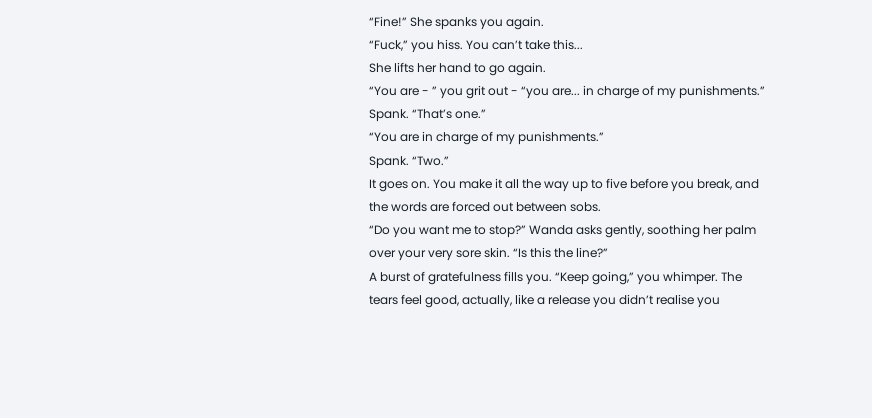“Fine!” She spanks you again.
“Fuck,” you hiss. You can’t take this...
She lifts her hand to go again.
“You are - ” you grit out - “you are... in charge of my punishments.”
Spank. “That’s one.”
“You are in charge of my punishments.”
Spank. “Two.”
It goes on. You make it all the way up to five before you break, and the words are forced out between sobs.
“Do you want me to stop?” Wanda asks gently, soothing her palm over your very sore skin. “Is this the line?”
A burst of gratefulness fills you. “Keep going,” you whimper. The tears feel good, actually, like a release you didn’t realise you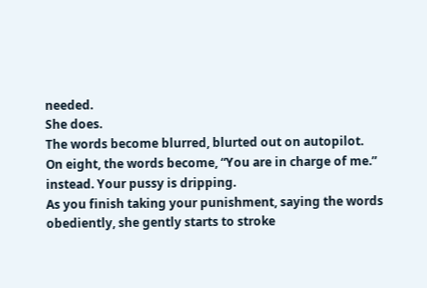needed.
She does.
The words become blurred, blurted out on autopilot.
On eight, the words become, “You are in charge of me.” instead. Your pussy is dripping.
As you finish taking your punishment, saying the words obediently, she gently starts to stroke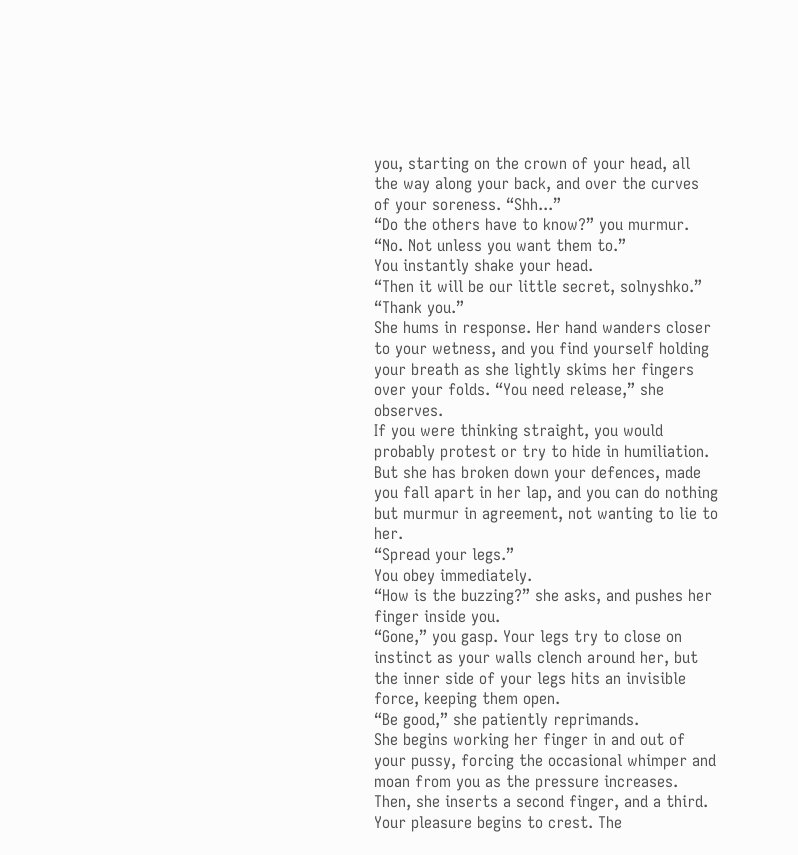you, starting on the crown of your head, all the way along your back, and over the curves of your soreness. “Shh...”
“Do the others have to know?” you murmur.
“No. Not unless you want them to.”
You instantly shake your head.
“Then it will be our little secret, solnyshko.”
“Thank you.”
She hums in response. Her hand wanders closer to your wetness, and you find yourself holding your breath as she lightly skims her fingers over your folds. “You need release,” she observes.
If you were thinking straight, you would probably protest or try to hide in humiliation. But she has broken down your defences, made you fall apart in her lap, and you can do nothing but murmur in agreement, not wanting to lie to her.
“Spread your legs.”
You obey immediately.
“How is the buzzing?” she asks, and pushes her finger inside you.
“Gone,” you gasp. Your legs try to close on instinct as your walls clench around her, but the inner side of your legs hits an invisible force, keeping them open.
“Be good,” she patiently reprimands.
She begins working her finger in and out of your pussy, forcing the occasional whimper and moan from you as the pressure increases. Then, she inserts a second finger, and a third.
Your pleasure begins to crest. The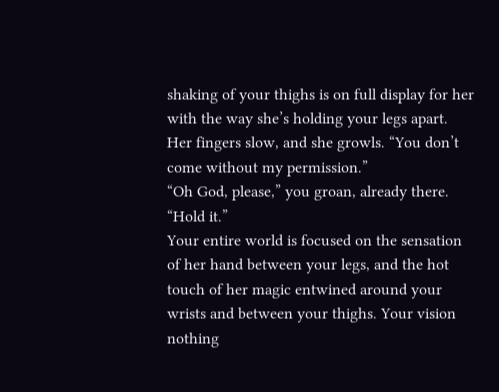shaking of your thighs is on full display for her with the way she’s holding your legs apart.
Her fingers slow, and she growls. “You don’t come without my permission.”
“Oh God, please,” you groan, already there.
“Hold it.”
Your entire world is focused on the sensation of her hand between your legs, and the hot touch of her magic entwined around your wrists and between your thighs. Your vision nothing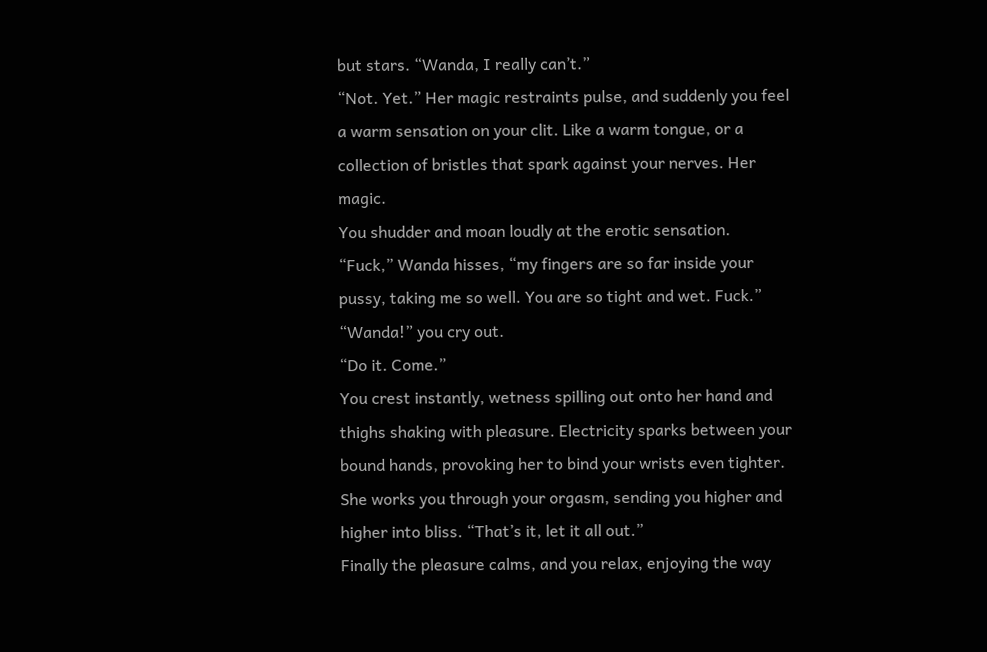but stars. “Wanda, I really can’t.”
“Not. Yet.” Her magic restraints pulse, and suddenly you feel a warm sensation on your clit. Like a warm tongue, or a collection of bristles that spark against your nerves. Her magic.
You shudder and moan loudly at the erotic sensation.
“Fuck,” Wanda hisses, “my fingers are so far inside your pussy, taking me so well. You are so tight and wet. Fuck.”
“Wanda!” you cry out.
“Do it. Come.”
You crest instantly, wetness spilling out onto her hand and thighs shaking with pleasure. Electricity sparks between your bound hands, provoking her to bind your wrists even tighter.
She works you through your orgasm, sending you higher and higher into bliss. “That’s it, let it all out.”
Finally the pleasure calms, and you relax, enjoying the way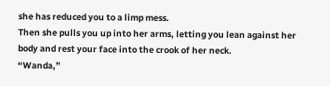she has reduced you to a limp mess.
Then she pulls you up into her arms, letting you lean against her body and rest your face into the crook of her neck.
“Wanda,”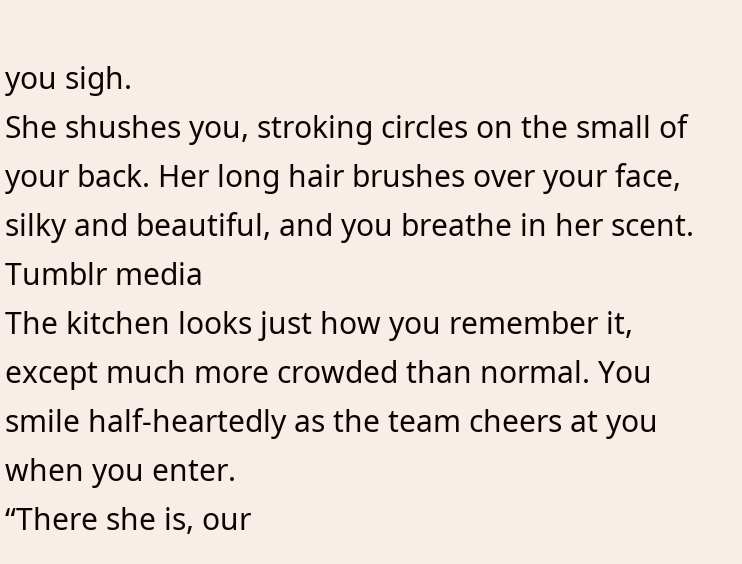you sigh.
She shushes you, stroking circles on the small of your back. Her long hair brushes over your face, silky and beautiful, and you breathe in her scent.
Tumblr media
The kitchen looks just how you remember it, except much more crowded than normal. You smile half-heartedly as the team cheers at you when you enter.
“There she is, our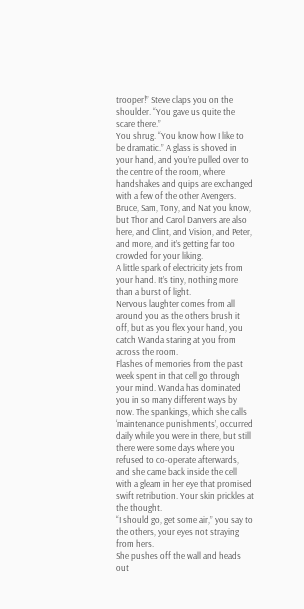trooper!” Steve claps you on the shoulder. “You gave us quite the scare there.”
You shrug. “You know how I like to be dramatic.” A glass is shoved in your hand, and you’re pulled over to the centre of the room, where handshakes and quips are exchanged with a few of the other Avengers. Bruce, Sam, Tony, and Nat you know, but Thor and Carol Danvers are also here, and Clint, and Vision, and Peter, and more, and it’s getting far too crowded for your liking.
A little spark of electricity jets from your hand. It’s tiny, nothing more than a burst of light.
Nervous laughter comes from all around you as the others brush it off, but as you flex your hand, you catch Wanda staring at you from across the room.
Flashes of memories from the past week spent in that cell go through your mind. Wanda has dominated you in so many different ways by now. The spankings, which she calls ‘maintenance punishments’, occurred daily while you were in there, but still there were some days where you refused to co-operate afterwards, and she came back inside the cell with a gleam in her eye that promised swift retribution. Your skin prickles at the thought.
“I should go, get some air,” you say to the others, your eyes not straying from hers.
She pushes off the wall and heads out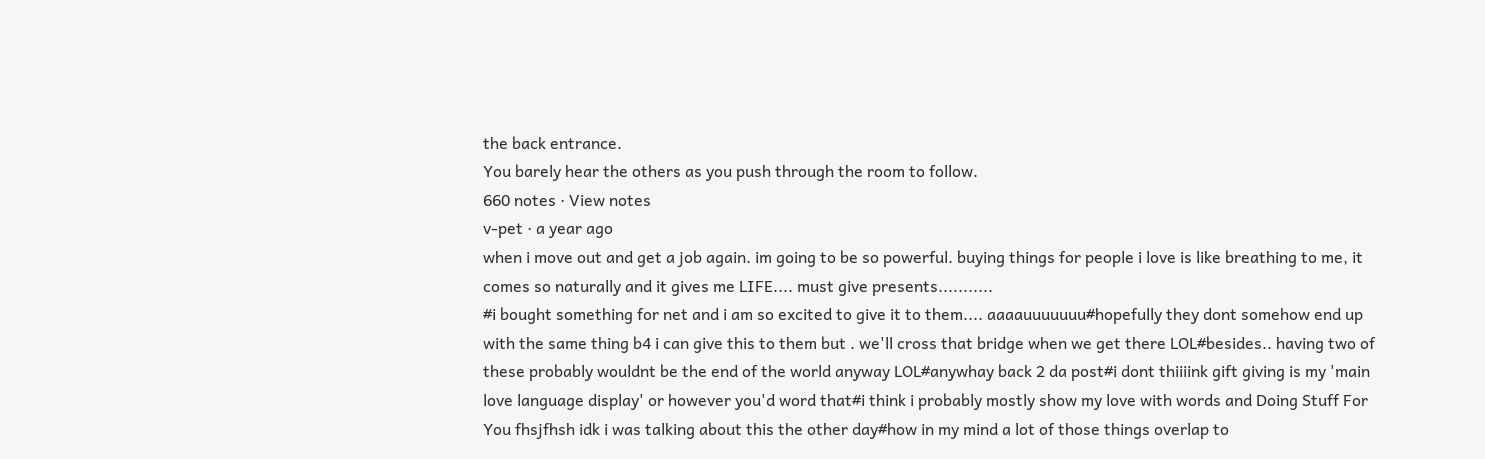the back entrance.
You barely hear the others as you push through the room to follow.
660 notes · View notes
v-pet · a year ago
when i move out and get a job again. im going to be so powerful. buying things for people i love is like breathing to me, it comes so naturally and it gives me LIFE.... must give presents...........
#i bought something for net and i am so excited to give it to them.... aaaauuuuuuu#hopefully they dont somehow end up with the same thing b4 i can give this to them but . we'll cross that bridge when we get there LOL#besides.. having two of these probably wouldnt be the end of the world anyway LOL#anywhay back 2 da post#i dont thiiiink gift giving is my 'main love language display' or however you'd word that#i think i probably mostly show my love with words and Doing Stuff For You fhsjfhsh idk i was talking about this the other day#how in my mind a lot of those things overlap to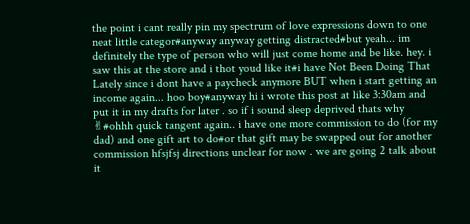the point i cant really pin my spectrum of love expressions down to one neat little categor#anyway anyway getting distracted#but yeah... im definitely the type of person who will just come home and be like. hey. i saw this at the store and i thot youd like it#i have Not Been Doing That Lately since i dont have a paycheck anymore BUT when i start getting an income again... hoo boy#anyway hi i wrote this post at like 3:30am and put it in my drafts for later . so if i sound sleep deprived thats why ✌#ohhh quick tangent again.. i have one more commission to do (for my dad) and one gift art to do#or that gift may be swapped out for another commission hfsjfsj directions unclear for now . we are going 2 talk about it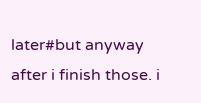later#but anyway after i finish those. i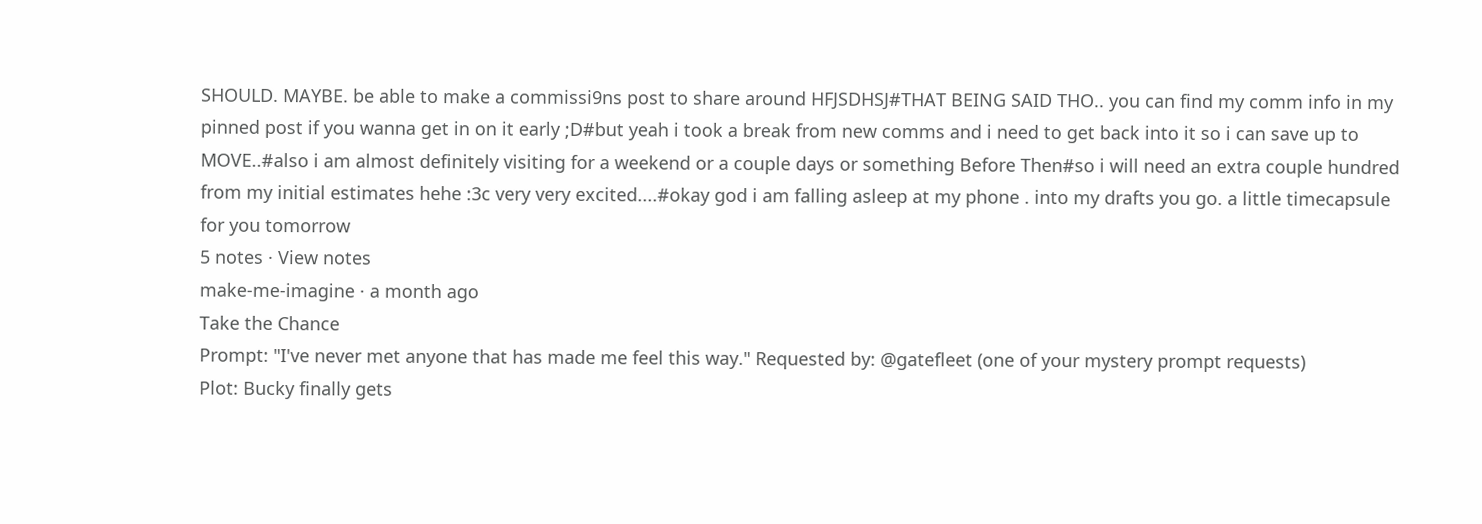SHOULD. MAYBE. be able to make a commissi9ns post to share around HFJSDHSJ#THAT BEING SAID THO.. you can find my comm info in my pinned post if you wanna get in on it early ;D#but yeah i took a break from new comms and i need to get back into it so i can save up to MOVE..#also i am almost definitely visiting for a weekend or a couple days or something Before Then#so i will need an extra couple hundred from my initial estimates hehe :3c very very excited....#okay god i am falling asleep at my phone . into my drafts you go. a little timecapsule for you tomorrow
5 notes · View notes
make-me-imagine · a month ago
Take the Chance
Prompt: "I've never met anyone that has made me feel this way." Requested by: @gatefleet (one of your mystery prompt requests)
Plot: Bucky finally gets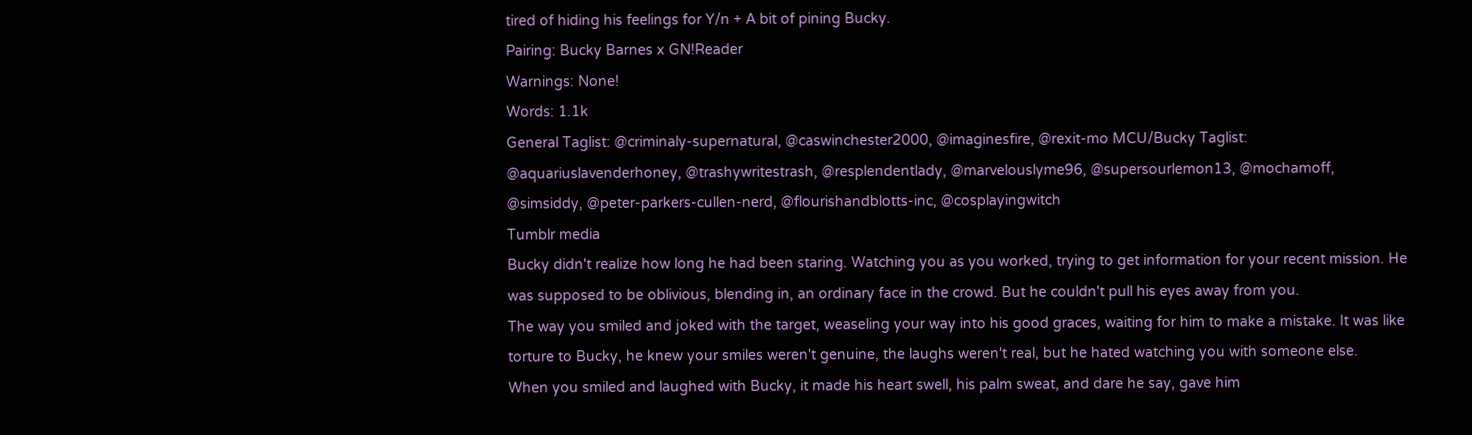tired of hiding his feelings for Y/n + A bit of pining Bucky.
Pairing: Bucky Barnes x GN!Reader
Warnings: None!
Words: 1.1k
General Taglist: @criminaly-supernatural, @caswinchester2000, @imaginesfire, @rexit-mo MCU/Bucky Taglist: @aquariuslavenderhoney, @trashywritestrash, @resplendentlady, @marvelouslyme96, @supersourlemon13, @mochamoff, @simsiddy, @peter-parkers-cullen-nerd, @flourishandblotts-inc, @cosplayingwitch
Tumblr media
Bucky didn't realize how long he had been staring. Watching you as you worked, trying to get information for your recent mission. He was supposed to be oblivious, blending in, an ordinary face in the crowd. But he couldn't pull his eyes away from you.
The way you smiled and joked with the target, weaseling your way into his good graces, waiting for him to make a mistake. It was like torture to Bucky, he knew your smiles weren't genuine, the laughs weren't real, but he hated watching you with someone else.
When you smiled and laughed with Bucky, it made his heart swell, his palm sweat, and dare he say, gave him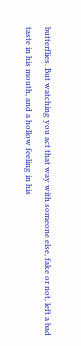butterflies. But watching you act that way with someone else, fake or not, left a bad taste in his mouth, and a hollow feeling in his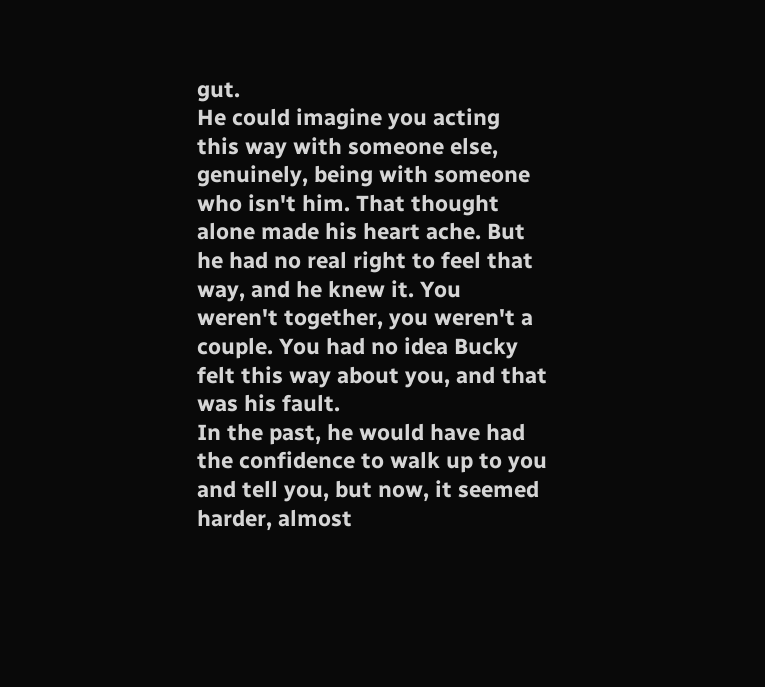gut.
He could imagine you acting this way with someone else, genuinely, being with someone who isn't him. That thought alone made his heart ache. But he had no real right to feel that way, and he knew it. You weren't together, you weren't a couple. You had no idea Bucky felt this way about you, and that was his fault.
In the past, he would have had the confidence to walk up to you and tell you, but now, it seemed harder, almost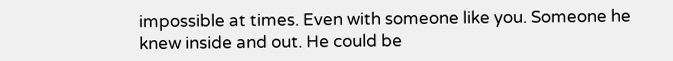impossible at times. Even with someone like you. Someone he knew inside and out. He could be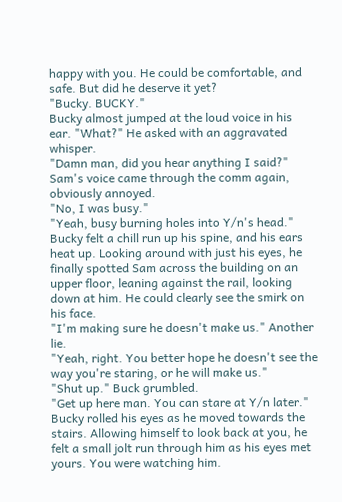happy with you. He could be comfortable, and safe. But did he deserve it yet?
"Bucky. BUCKY."
Bucky almost jumped at the loud voice in his ear. "What?" He asked with an aggravated whisper.
"Damn man, did you hear anything I said?" Sam's voice came through the comm again, obviously annoyed.
"No, I was busy."
"Yeah, busy burning holes into Y/n's head."
Bucky felt a chill run up his spine, and his ears heat up. Looking around with just his eyes, he finally spotted Sam across the building on an upper floor, leaning against the rail, looking down at him. He could clearly see the smirk on his face.
"I'm making sure he doesn't make us." Another lie.
"Yeah, right. You better hope he doesn't see the way you're staring, or he will make us."
"Shut up." Buck grumbled.
"Get up here man. You can stare at Y/n later."
Bucky rolled his eyes as he moved towards the stairs. Allowing himself to look back at you, he felt a small jolt run through him as his eyes met yours. You were watching him.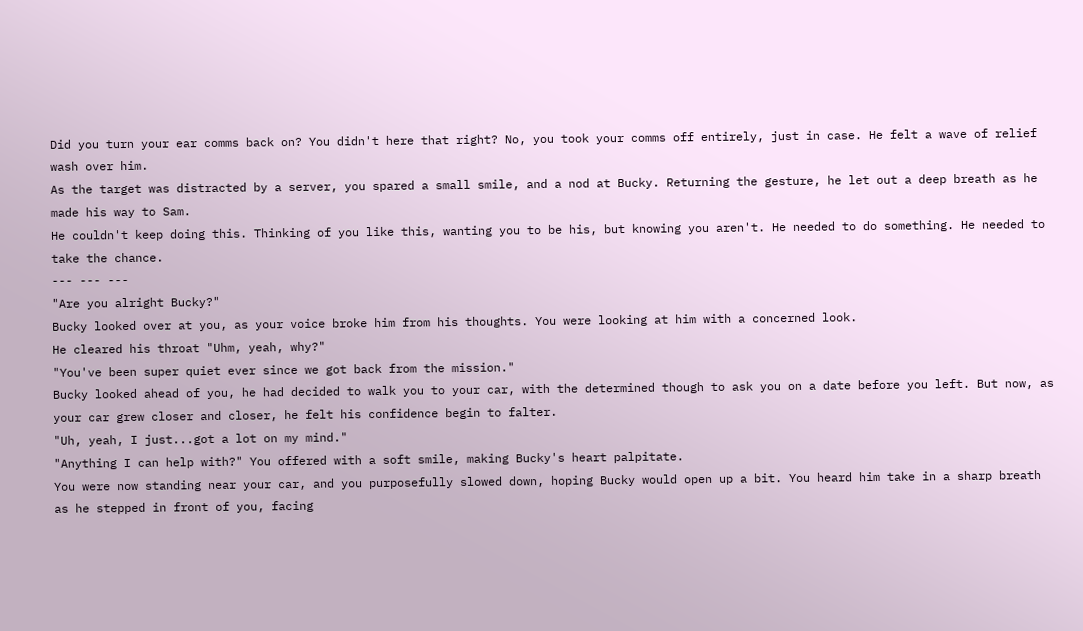Did you turn your ear comms back on? You didn't here that right? No, you took your comms off entirely, just in case. He felt a wave of relief wash over him.
As the target was distracted by a server, you spared a small smile, and a nod at Bucky. Returning the gesture, he let out a deep breath as he made his way to Sam.
He couldn't keep doing this. Thinking of you like this, wanting you to be his, but knowing you aren't. He needed to do something. He needed to take the chance.
--- --- ---
"Are you alright Bucky?"
Bucky looked over at you, as your voice broke him from his thoughts. You were looking at him with a concerned look.
He cleared his throat "Uhm, yeah, why?"
"You've been super quiet ever since we got back from the mission."
Bucky looked ahead of you, he had decided to walk you to your car, with the determined though to ask you on a date before you left. But now, as your car grew closer and closer, he felt his confidence begin to falter.
"Uh, yeah, I just...got a lot on my mind."
"Anything I can help with?" You offered with a soft smile, making Bucky's heart palpitate.
You were now standing near your car, and you purposefully slowed down, hoping Bucky would open up a bit. You heard him take in a sharp breath as he stepped in front of you, facing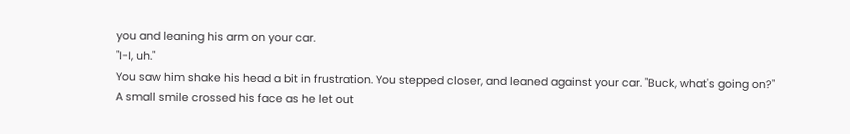you and leaning his arm on your car.
"I-I, uh."
You saw him shake his head a bit in frustration. You stepped closer, and leaned against your car. "Buck, what's going on?"
A small smile crossed his face as he let out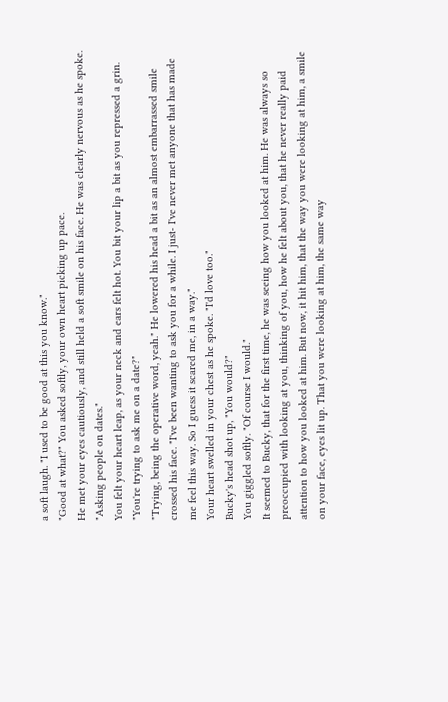a soft laugh. "I used to be good at this you know."
"Good at what?" You asked softly, your own heart picking up pace.
He met your eyes cautiously, and still held a soft smile on his face. He was clearly nervous as he spoke. "Asking people on dates."
You felt your heart leap, as your neck and ears felt hot. You bit your lip a bit as you repressed a grin. "You're trying to ask me on a date?"
"Trying, being the operative word, yeah." He lowered his head a bit as an almost embarrassed smile crossed his face. "I've been wanting to ask you for a while. I just- I've never met anyone that has made me feel this way. So I guess it scared me, in a way."
Your heart swelled in your chest as he spoke. "I'd love too."
Bucky's head shot up, "You would?"
You giggled softly. "Of course I would."
It seemed to Bucky, that for the first time, he was seeing how you looked at him. He was always so preoccupied with looking at you, thinking of you, how he felt about you, that he never really paid attention to how you looked at him. But now, it hit him, that the way you were looking at him, a smile on your face, eyes lit up. That you were looking at him, the same way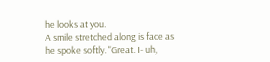he looks at you.
A smile stretched along is face as he spoke softly. "Great. I- uh,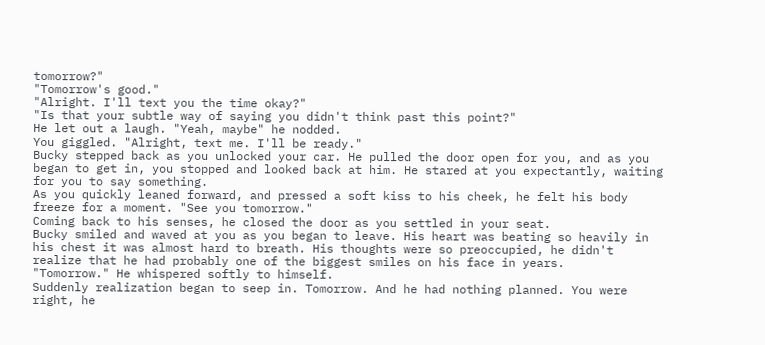tomorrow?"
"Tomorrow's good."
"Alright. I'll text you the time okay?"
"Is that your subtle way of saying you didn't think past this point?"
He let out a laugh. "Yeah, maybe" he nodded.
You giggled. "Alright, text me. I'll be ready."
Bucky stepped back as you unlocked your car. He pulled the door open for you, and as you began to get in, you stopped and looked back at him. He stared at you expectantly, waiting for you to say something.
As you quickly leaned forward, and pressed a soft kiss to his cheek, he felt his body freeze for a moment. "See you tomorrow."
Coming back to his senses, he closed the door as you settled in your seat.
Bucky smiled and waved at you as you began to leave. His heart was beating so heavily in his chest it was almost hard to breath. His thoughts were so preoccupied, he didn't realize that he had probably one of the biggest smiles on his face in years.
"Tomorrow." He whispered softly to himself.
Suddenly realization began to seep in. Tomorrow. And he had nothing planned. You were right, he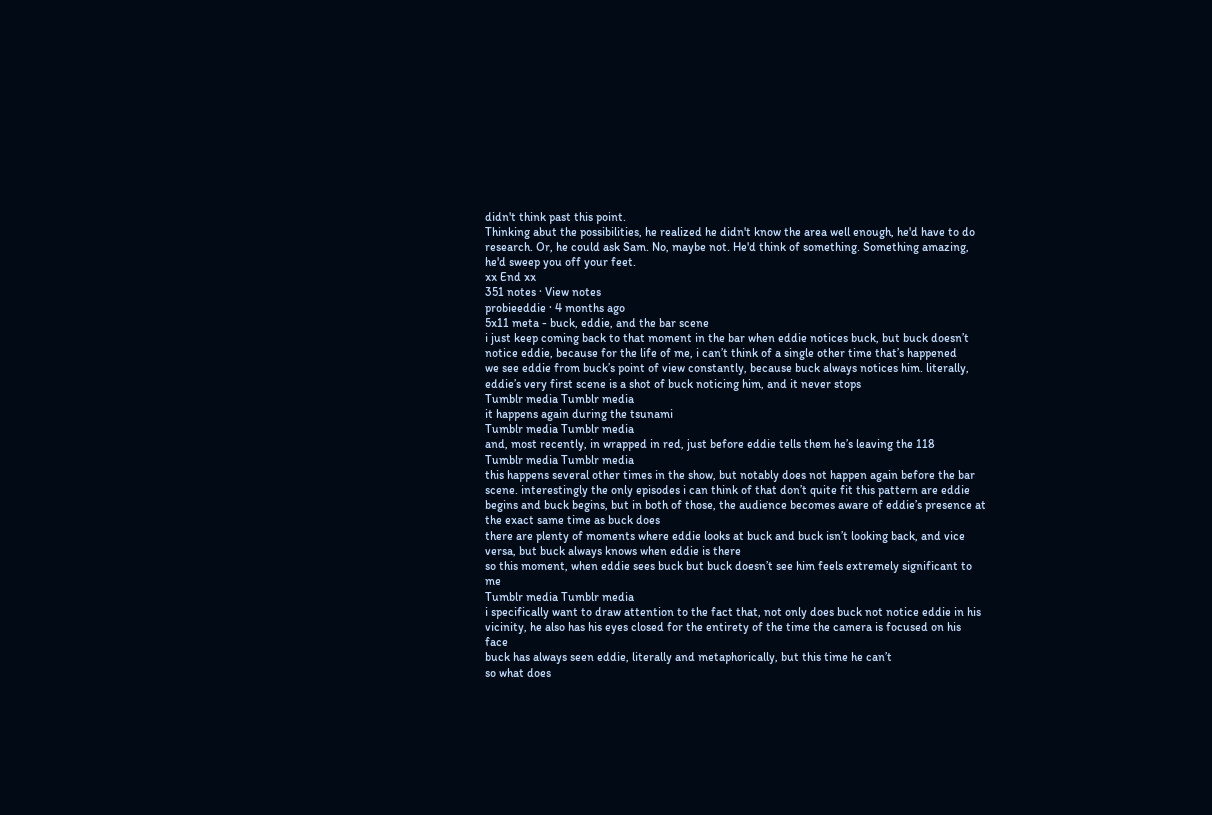didn't think past this point.
Thinking abut the possibilities, he realized he didn't know the area well enough, he'd have to do research. Or, he could ask Sam. No, maybe not. He'd think of something. Something amazing, he'd sweep you off your feet.
xx End xx
351 notes · View notes
probieeddie · 4 months ago
5x11 meta - buck, eddie, and the bar scene
i just keep coming back to that moment in the bar when eddie notices buck, but buck doesn’t notice eddie, because for the life of me, i can’t think of a single other time that’s happened
we see eddie from buck’s point of view constantly, because buck always notices him. literally, eddie’s very first scene is a shot of buck noticing him, and it never stops
Tumblr media Tumblr media
it happens again during the tsunami
Tumblr media Tumblr media
and, most recently, in wrapped in red, just before eddie tells them he’s leaving the 118
Tumblr media Tumblr media
this happens several other times in the show, but notably does not happen again before the bar scene. interestingly the only episodes i can think of that don’t quite fit this pattern are eddie begins and buck begins, but in both of those, the audience becomes aware of eddie’s presence at the exact same time as buck does
there are plenty of moments where eddie looks at buck and buck isn’t looking back, and vice versa, but buck always knows when eddie is there
so this moment, when eddie sees buck but buck doesn’t see him feels extremely significant to me
Tumblr media Tumblr media
i specifically want to draw attention to the fact that, not only does buck not notice eddie in his vicinity, he also has his eyes closed for the entirety of the time the camera is focused on his face
buck has always seen eddie, literally and metaphorically, but this time he can’t
so what does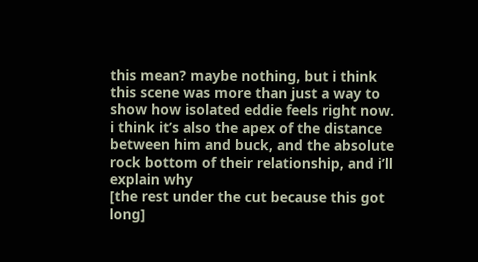this mean? maybe nothing, but i think this scene was more than just a way to show how isolated eddie feels right now. i think it’s also the apex of the distance between him and buck, and the absolute rock bottom of their relationship, and i’ll explain why
[the rest under the cut because this got long]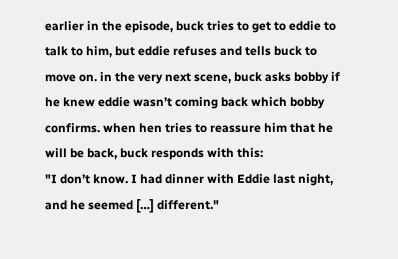earlier in the episode, buck tries to get to eddie to talk to him, but eddie refuses and tells buck to move on. in the very next scene, buck asks bobby if he knew eddie wasn’t coming back which bobby confirms. when hen tries to reassure him that he will be back, buck responds with this:
"I don’t know. I had dinner with Eddie last night, and he seemed […] different."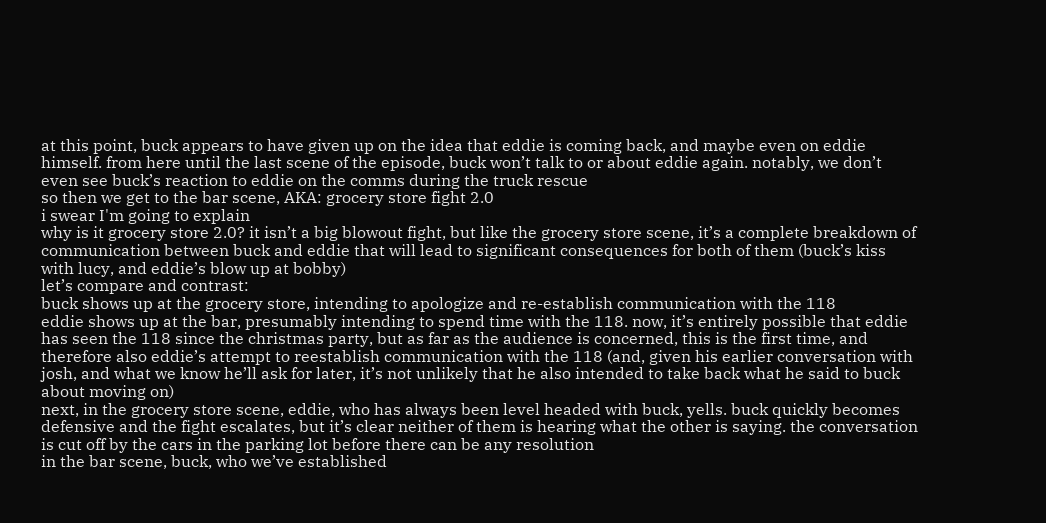at this point, buck appears to have given up on the idea that eddie is coming back, and maybe even on eddie himself. from here until the last scene of the episode, buck won’t talk to or about eddie again. notably, we don’t even see buck’s reaction to eddie on the comms during the truck rescue
so then we get to the bar scene, AKA: grocery store fight 2.0
i swear I'm going to explain
why is it grocery store 2.0? it isn’t a big blowout fight, but like the grocery store scene, it’s a complete breakdown of communication between buck and eddie that will lead to significant consequences for both of them (buck’s kiss with lucy, and eddie’s blow up at bobby)
let’s compare and contrast:
buck shows up at the grocery store, intending to apologize and re-establish communication with the 118
eddie shows up at the bar, presumably intending to spend time with the 118. now, it’s entirely possible that eddie has seen the 118 since the christmas party, but as far as the audience is concerned, this is the first time, and therefore also eddie’s attempt to reestablish communication with the 118 (and, given his earlier conversation with josh, and what we know he’ll ask for later, it’s not unlikely that he also intended to take back what he said to buck about moving on)
next, in the grocery store scene, eddie, who has always been level headed with buck, yells. buck quickly becomes defensive and the fight escalates, but it’s clear neither of them is hearing what the other is saying. the conversation is cut off by the cars in the parking lot before there can be any resolution
in the bar scene, buck, who we’ve established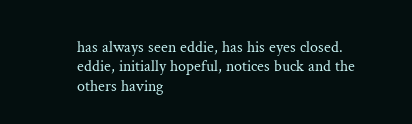has always seen eddie, has his eyes closed. eddie, initially hopeful, notices buck and the others having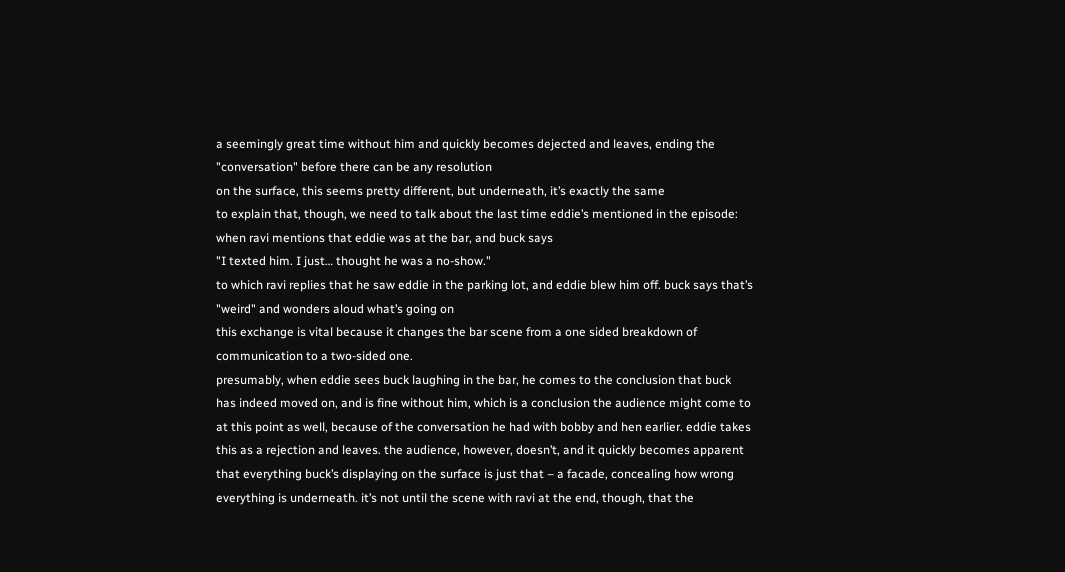a seemingly great time without him and quickly becomes dejected and leaves, ending the "conversation" before there can be any resolution
on the surface, this seems pretty different, but underneath, it’s exactly the same
to explain that, though, we need to talk about the last time eddie’s mentioned in the episode: when ravi mentions that eddie was at the bar, and buck says
"I texted him. I just… thought he was a no-show."
to which ravi replies that he saw eddie in the parking lot, and eddie blew him off. buck says that’s "weird" and wonders aloud what’s going on
this exchange is vital because it changes the bar scene from a one sided breakdown of communication to a two-sided one.
presumably, when eddie sees buck laughing in the bar, he comes to the conclusion that buck has indeed moved on, and is fine without him, which is a conclusion the audience might come to at this point as well, because of the conversation he had with bobby and hen earlier. eddie takes this as a rejection and leaves. the audience, however, doesn’t, and it quickly becomes apparent that everything buck’s displaying on the surface is just that – a facade, concealing how wrong everything is underneath. it’s not until the scene with ravi at the end, though, that the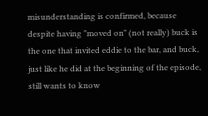misunderstanding is confirmed, because despite having "moved on" (not really) buck is the one that invited eddie to the bar, and buck, just like he did at the beginning of the episode, still wants to know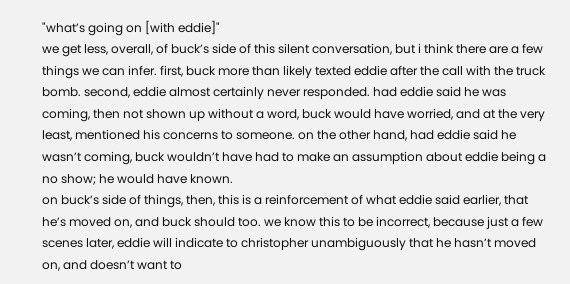"what’s going on [with eddie]"
we get less, overall, of buck’s side of this silent conversation, but i think there are a few things we can infer. first, buck more than likely texted eddie after the call with the truck bomb. second, eddie almost certainly never responded. had eddie said he was coming, then not shown up without a word, buck would have worried, and at the very least, mentioned his concerns to someone. on the other hand, had eddie said he wasn’t coming, buck wouldn’t have had to make an assumption about eddie being a no show; he would have known.
on buck’s side of things, then, this is a reinforcement of what eddie said earlier, that he’s moved on, and buck should too. we know this to be incorrect, because just a few scenes later, eddie will indicate to christopher unambiguously that he hasn’t moved on, and doesn’t want to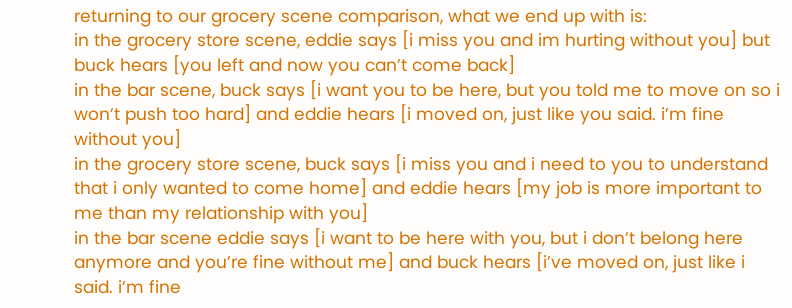returning to our grocery scene comparison, what we end up with is:
in the grocery store scene, eddie says [i miss you and im hurting without you] but buck hears [you left and now you can’t come back]
in the bar scene, buck says [i want you to be here, but you told me to move on so i won’t push too hard] and eddie hears [i moved on, just like you said. i’m fine without you]
in the grocery store scene, buck says [i miss you and i need to you to understand that i only wanted to come home] and eddie hears [my job is more important to me than my relationship with you]
in the bar scene eddie says [i want to be here with you, but i don’t belong here anymore and you’re fine without me] and buck hears [i’ve moved on, just like i said. i’m fine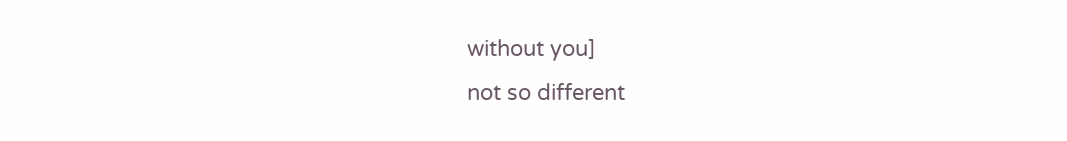without you]
not so different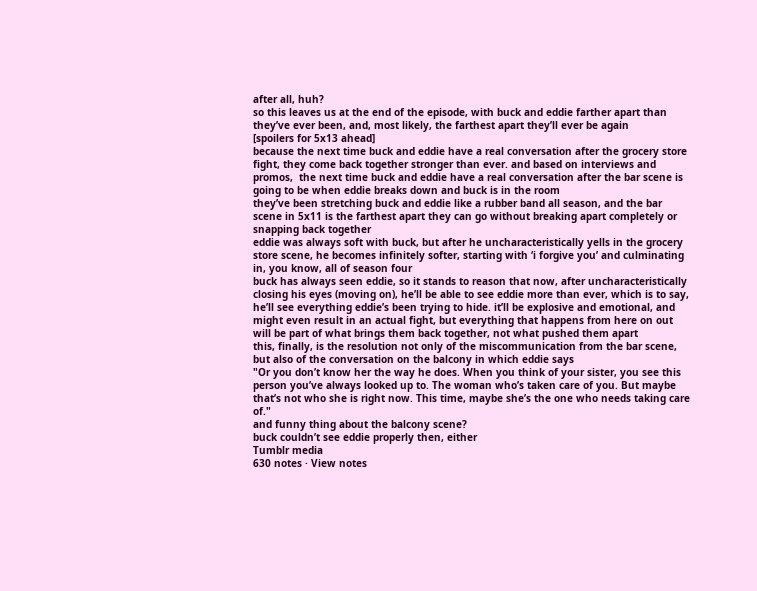after all, huh?
so this leaves us at the end of the episode, with buck and eddie farther apart than they’ve ever been, and, most likely, the farthest apart they’ll ever be again
[spoilers for 5x13 ahead]
because the next time buck and eddie have a real conversation after the grocery store fight, they come back together stronger than ever. and based on interviews and promos,  the next time buck and eddie have a real conversation after the bar scene is going to be when eddie breaks down and buck is in the room
they’ve been stretching buck and eddie like a rubber band all season, and the bar scene in 5x11 is the farthest apart they can go without breaking apart completely or snapping back together
eddie was always soft with buck, but after he uncharacteristically yells in the grocery store scene, he becomes infinitely softer, starting with ‘i forgive you’ and culminating in, you know, all of season four
buck has always seen eddie, so it stands to reason that now, after uncharacteristically closing his eyes (moving on), he’ll be able to see eddie more than ever, which is to say, he’ll see everything eddie’s been trying to hide. it’ll be explosive and emotional, and might even result in an actual fight, but everything that happens from here on out will be part of what brings them back together, not what pushed them apart
this, finally, is the resolution not only of the miscommunication from the bar scene, but also of the conversation on the balcony in which eddie says
"Or you don’t know her the way he does. When you think of your sister, you see this person you’ve always looked up to. The woman who’s taken care of you. But maybe that’s not who she is right now. This time, maybe she’s the one who needs taking care of."
and funny thing about the balcony scene?
buck couldn’t see eddie properly then, either
Tumblr media
630 notes · View notes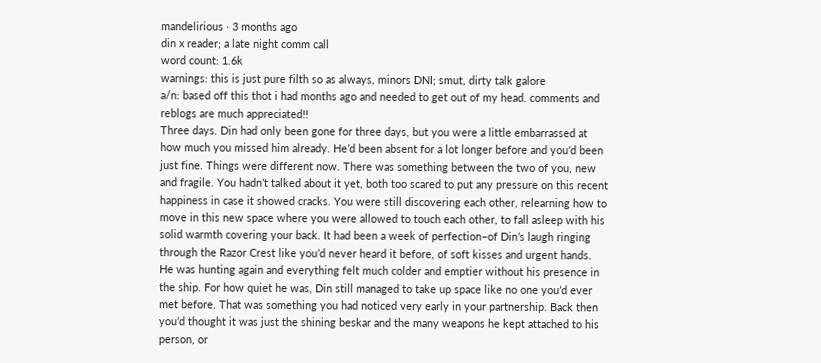mandelirious · 3 months ago
din x reader; a late night comm call
word count: 1.6k
warnings: this is just pure filth so as always, minors DNI; smut, dirty talk galore
a/n: based off this thot i had months ago and needed to get out of my head. comments and reblogs are much appreciated!!
Three days. Din had only been gone for three days, but you were a little embarrassed at how much you missed him already. He’d been absent for a lot longer before and you’d been just fine. Things were different now. There was something between the two of you, new and fragile. You hadn’t talked about it yet, both too scared to put any pressure on this recent happiness in case it showed cracks. You were still discovering each other, relearning how to move in this new space where you were allowed to touch each other, to fall asleep with his solid warmth covering your back. It had been a week of perfection–of Din’s laugh ringing through the Razor Crest like you’d never heard it before, of soft kisses and urgent hands.
He was hunting again and everything felt much colder and emptier without his presence in the ship. For how quiet he was, Din still managed to take up space like no one you’d ever met before. That was something you had noticed very early in your partnership. Back then you’d thought it was just the shining beskar and the many weapons he kept attached to his person, or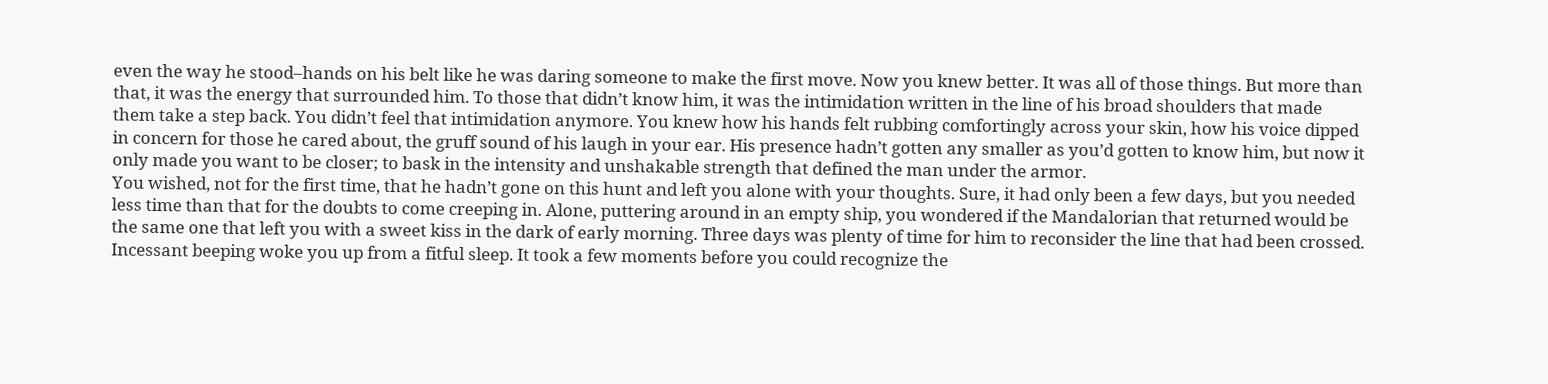even the way he stood–hands on his belt like he was daring someone to make the first move. Now you knew better. It was all of those things. But more than that, it was the energy that surrounded him. To those that didn’t know him, it was the intimidation written in the line of his broad shoulders that made them take a step back. You didn’t feel that intimidation anymore. You knew how his hands felt rubbing comfortingly across your skin, how his voice dipped in concern for those he cared about, the gruff sound of his laugh in your ear. His presence hadn’t gotten any smaller as you’d gotten to know him, but now it only made you want to be closer; to bask in the intensity and unshakable strength that defined the man under the armor.
You wished, not for the first time, that he hadn’t gone on this hunt and left you alone with your thoughts. Sure, it had only been a few days, but you needed less time than that for the doubts to come creeping in. Alone, puttering around in an empty ship, you wondered if the Mandalorian that returned would be the same one that left you with a sweet kiss in the dark of early morning. Three days was plenty of time for him to reconsider the line that had been crossed.
Incessant beeping woke you up from a fitful sleep. It took a few moments before you could recognize the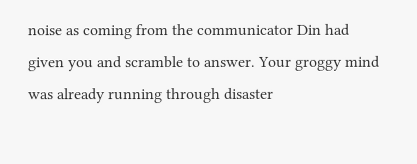noise as coming from the communicator Din had given you and scramble to answer. Your groggy mind was already running through disaster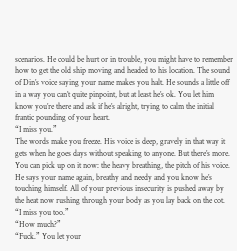scenarios. He could be hurt or in trouble, you might have to remember how to get the old ship moving and headed to his location. The sound of Din’s voice saying your name makes you halt. He sounds a little off in a way you can’t quite pinpoint, but at least he’s ok. You let him know you’re there and ask if he’s alright, trying to calm the initial frantic pounding of your heart.
“I miss you.”
The words make you freeze. His voice is deep, gravely in that way it gets when he goes days without speaking to anyone. But there’s more. You can pick up on it now: the heavy breathing, the pitch of his voice. He says your name again, breathy and needy and you know he’s touching himself. All of your previous insecurity is pushed away by the heat now rushing through your body as you lay back on the cot.
“I miss you too.”
“How much?”
“Fuck.” You let your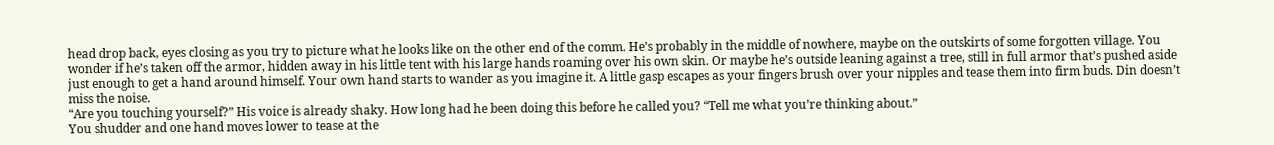head drop back, eyes closing as you try to picture what he looks like on the other end of the comm. He’s probably in the middle of nowhere, maybe on the outskirts of some forgotten village. You wonder if he’s taken off the armor, hidden away in his little tent with his large hands roaming over his own skin. Or maybe he’s outside leaning against a tree, still in full armor that’s pushed aside just enough to get a hand around himself. Your own hand starts to wander as you imagine it. A little gasp escapes as your fingers brush over your nipples and tease them into firm buds. Din doesn’t miss the noise.
“Are you touching yourself?” His voice is already shaky. How long had he been doing this before he called you? “Tell me what you’re thinking about.”
You shudder and one hand moves lower to tease at the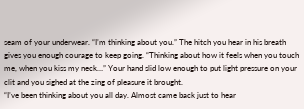seam of your underwear. “I’m thinking about you.” The hitch you hear in his breath gives you enough courage to keep going. “Thinking about how it feels when you touch me, when you kiss my neck…” Your hand slid low enough to put light pressure on your clit and you sighed at the zing of pleasure it brought.
“I’ve been thinking about you all day. Almost came back just to hear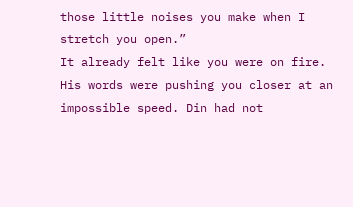those little noises you make when I stretch you open.”
It already felt like you were on fire. His words were pushing you closer at an impossible speed. Din had not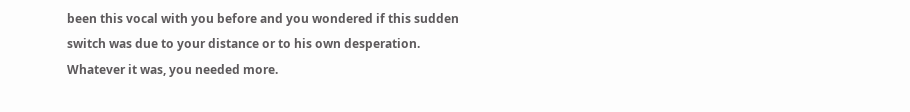been this vocal with you before and you wondered if this sudden switch was due to your distance or to his own desperation. Whatever it was, you needed more.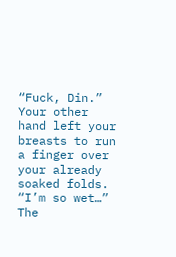“Fuck, Din.” Your other hand left your breasts to run a finger over your already soaked folds. “I’m so wet…” The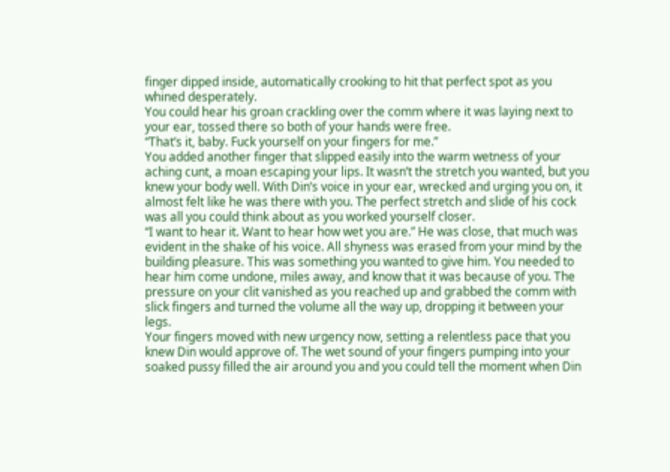finger dipped inside, automatically crooking to hit that perfect spot as you whined desperately.
You could hear his groan crackling over the comm where it was laying next to your ear, tossed there so both of your hands were free.
“That’s it, baby. Fuck yourself on your fingers for me.”
You added another finger that slipped easily into the warm wetness of your aching cunt, a moan escaping your lips. It wasn’t the stretch you wanted, but you knew your body well. With Din’s voice in your ear, wrecked and urging you on, it almost felt like he was there with you. The perfect stretch and slide of his cock was all you could think about as you worked yourself closer.
“I want to hear it. Want to hear how wet you are.” He was close, that much was evident in the shake of his voice. All shyness was erased from your mind by the building pleasure. This was something you wanted to give him. You needed to hear him come undone, miles away, and know that it was because of you. The pressure on your clit vanished as you reached up and grabbed the comm with slick fingers and turned the volume all the way up, dropping it between your legs.
Your fingers moved with new urgency now, setting a relentless pace that you knew Din would approve of. The wet sound of your fingers pumping into your soaked pussy filled the air around you and you could tell the moment when Din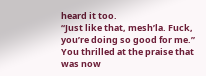heard it too.
“Just like that, mesh’la. Fuck, you’re doing so good for me.”
You thrilled at the praise that was now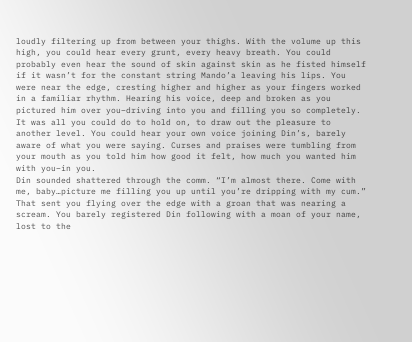loudly filtering up from between your thighs. With the volume up this high, you could hear every grunt, every heavy breath. You could probably even hear the sound of skin against skin as he fisted himself if it wasn’t for the constant string Mando’a leaving his lips. You were near the edge, cresting higher and higher as your fingers worked in a familiar rhythm. Hearing his voice, deep and broken as you pictured him over you–driving into you and filling you so completely. It was all you could do to hold on, to draw out the pleasure to another level. You could hear your own voice joining Din’s, barely aware of what you were saying. Curses and praises were tumbling from your mouth as you told him how good it felt, how much you wanted him with you–in you.
Din sounded shattered through the comm. “I’m almost there. Come with me, baby…picture me filling you up until you’re dripping with my cum.”
That sent you flying over the edge with a groan that was nearing a scream. You barely registered Din following with a moan of your name, lost to the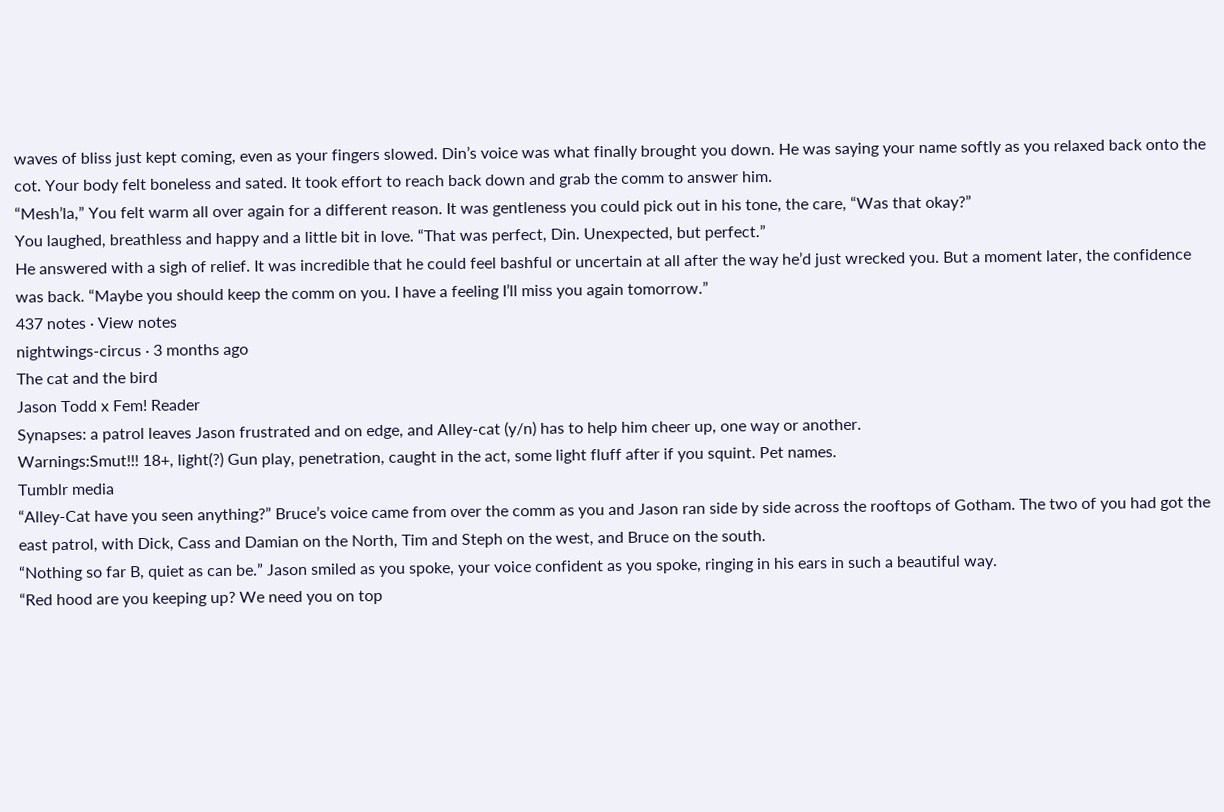waves of bliss just kept coming, even as your fingers slowed. Din’s voice was what finally brought you down. He was saying your name softly as you relaxed back onto the cot. Your body felt boneless and sated. It took effort to reach back down and grab the comm to answer him.
“Mesh’la,” You felt warm all over again for a different reason. It was gentleness you could pick out in his tone, the care, “Was that okay?”
You laughed, breathless and happy and a little bit in love. “That was perfect, Din. Unexpected, but perfect.”
He answered with a sigh of relief. It was incredible that he could feel bashful or uncertain at all after the way he’d just wrecked you. But a moment later, the confidence was back. “Maybe you should keep the comm on you. I have a feeling I’ll miss you again tomorrow.”
437 notes · View notes
nightwings-circus · 3 months ago
The cat and the bird
Jason Todd x Fem! Reader
Synapses: a patrol leaves Jason frustrated and on edge, and Alley-cat (y/n) has to help him cheer up, one way or another.
Warnings:Smut!!! 18+, light(?) Gun play, penetration, caught in the act, some light fluff after if you squint. Pet names.
Tumblr media
“Alley-Cat have you seen anything?” Bruce’s voice came from over the comm as you and Jason ran side by side across the rooftops of Gotham. The two of you had got the east patrol, with Dick, Cass and Damian on the North, Tim and Steph on the west, and Bruce on the south.
“Nothing so far B, quiet as can be.” Jason smiled as you spoke, your voice confident as you spoke, ringing in his ears in such a beautiful way.
“Red hood are you keeping up? We need you on top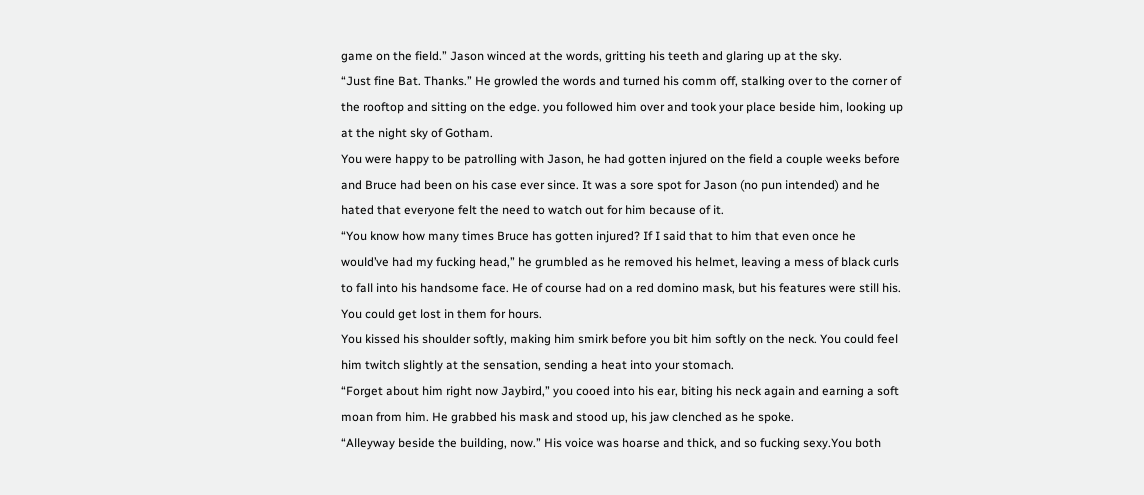game on the field.” Jason winced at the words, gritting his teeth and glaring up at the sky.
“Just fine Bat. Thanks.” He growled the words and turned his comm off, stalking over to the corner of the rooftop and sitting on the edge. you followed him over and took your place beside him, looking up at the night sky of Gotham.
You were happy to be patrolling with Jason, he had gotten injured on the field a couple weeks before and Bruce had been on his case ever since. It was a sore spot for Jason (no pun intended) and he hated that everyone felt the need to watch out for him because of it.
“You know how many times Bruce has gotten injured? If I said that to him that even once he would’ve had my fucking head,” he grumbled as he removed his helmet, leaving a mess of black curls to fall into his handsome face. He of course had on a red domino mask, but his features were still his. You could get lost in them for hours.
You kissed his shoulder softly, making him smirk before you bit him softly on the neck. You could feel him twitch slightly at the sensation, sending a heat into your stomach.
“Forget about him right now Jaybird,” you cooed into his ear, biting his neck again and earning a soft moan from him. He grabbed his mask and stood up, his jaw clenched as he spoke.
“Alleyway beside the building, now.” His voice was hoarse and thick, and so fucking sexy.You both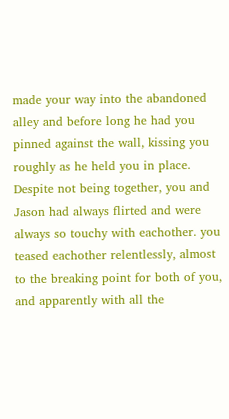made your way into the abandoned alley and before long he had you pinned against the wall, kissing you roughly as he held you in place.
Despite not being together, you and Jason had always flirted and were always so touchy with eachother. you teased eachother relentlessly, almost to the breaking point for both of you, and apparently with all the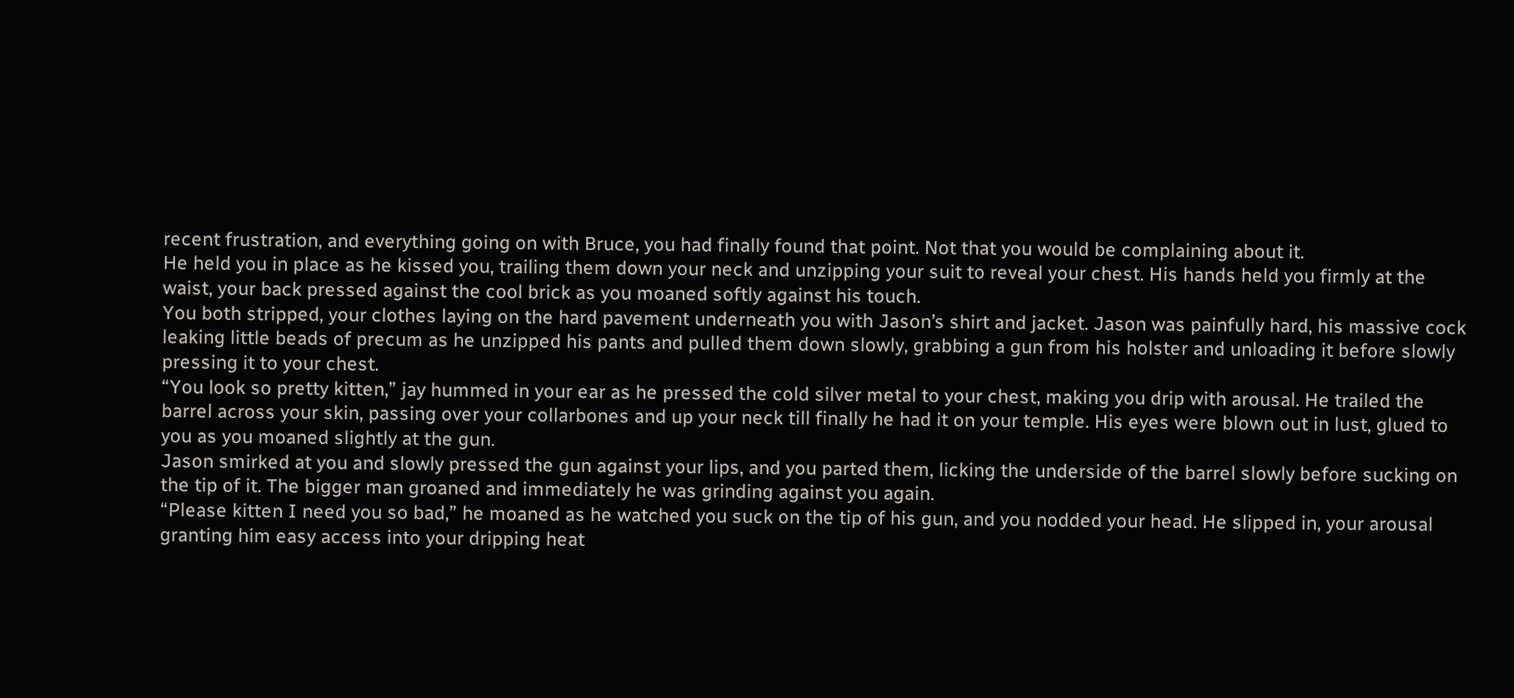recent frustration, and everything going on with Bruce, you had finally found that point. Not that you would be complaining about it.
He held you in place as he kissed you, trailing them down your neck and unzipping your suit to reveal your chest. His hands held you firmly at the waist, your back pressed against the cool brick as you moaned softly against his touch.
You both stripped, your clothes laying on the hard pavement underneath you with Jason’s shirt and jacket. Jason was painfully hard, his massive cock leaking little beads of precum as he unzipped his pants and pulled them down slowly, grabbing a gun from his holster and unloading it before slowly pressing it to your chest.
“You look so pretty kitten,” jay hummed in your ear as he pressed the cold silver metal to your chest, making you drip with arousal. He trailed the barrel across your skin, passing over your collarbones and up your neck till finally he had it on your temple. His eyes were blown out in lust, glued to you as you moaned slightly at the gun.
Jason smirked at you and slowly pressed the gun against your lips, and you parted them, licking the underside of the barrel slowly before sucking on the tip of it. The bigger man groaned and immediately he was grinding against you again.
“Please kitten I need you so bad,” he moaned as he watched you suck on the tip of his gun, and you nodded your head. He slipped in, your arousal granting him easy access into your dripping heat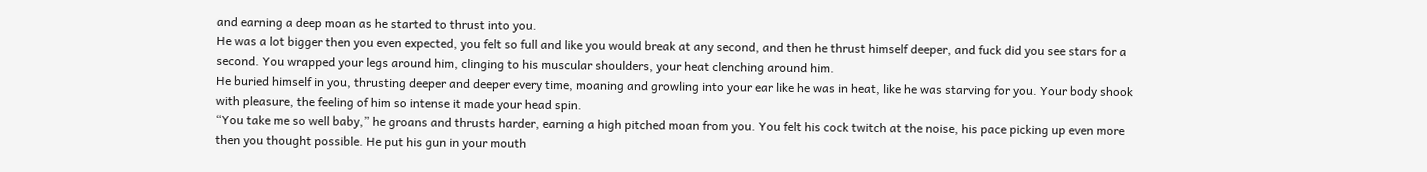and earning a deep moan as he started to thrust into you.
He was a lot bigger then you even expected, you felt so full and like you would break at any second, and then he thrust himself deeper, and fuck did you see stars for a second. You wrapped your legs around him, clinging to his muscular shoulders, your heat clenching around him.
He buried himself in you, thrusting deeper and deeper every time, moaning and growling into your ear like he was in heat, like he was starving for you. Your body shook with pleasure, the feeling of him so intense it made your head spin.
“You take me so well baby,” he groans and thrusts harder, earning a high pitched moan from you. You felt his cock twitch at the noise, his pace picking up even more then you thought possible. He put his gun in your mouth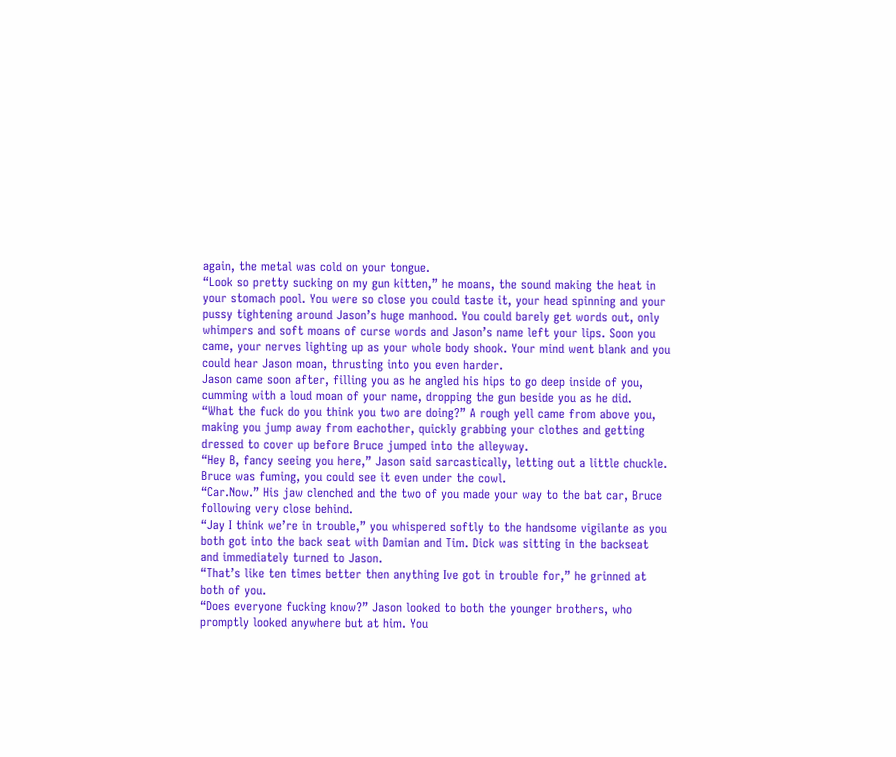again, the metal was cold on your tongue.
“Look so pretty sucking on my gun kitten,” he moans, the sound making the heat in your stomach pool. You were so close you could taste it, your head spinning and your pussy tightening around Jason’s huge manhood. You could barely get words out, only whimpers and soft moans of curse words and Jason’s name left your lips. Soon you came, your nerves lighting up as your whole body shook. Your mind went blank and you could hear Jason moan, thrusting into you even harder.
Jason came soon after, filling you as he angled his hips to go deep inside of you, cumming with a loud moan of your name, dropping the gun beside you as he did.
“What the fuck do you think you two are doing?” A rough yell came from above you, making you jump away from eachother, quickly grabbing your clothes and getting dressed to cover up before Bruce jumped into the alleyway.
“Hey B, fancy seeing you here,” Jason said sarcastically, letting out a little chuckle. Bruce was fuming, you could see it even under the cowl.
“Car.Now.” His jaw clenched and the two of you made your way to the bat car, Bruce following very close behind.
“Jay I think we’re in trouble,” you whispered softly to the handsome vigilante as you both got into the back seat with Damian and Tim. Dick was sitting in the backseat and immediately turned to Jason.
“That’s like ten times better then anything Ive got in trouble for,” he grinned at both of you.
“Does everyone fucking know?” Jason looked to both the younger brothers, who promptly looked anywhere but at him. You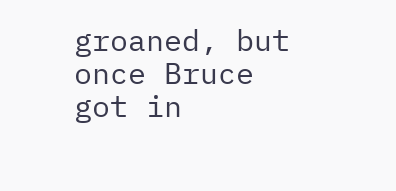groaned, but once Bruce got in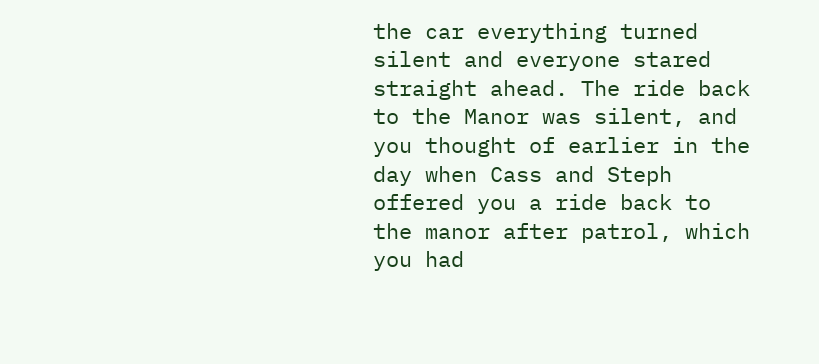the car everything turned silent and everyone stared straight ahead. The ride back to the Manor was silent, and you thought of earlier in the day when Cass and Steph offered you a ride back to the manor after patrol, which you had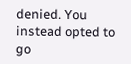denied. You instead opted to go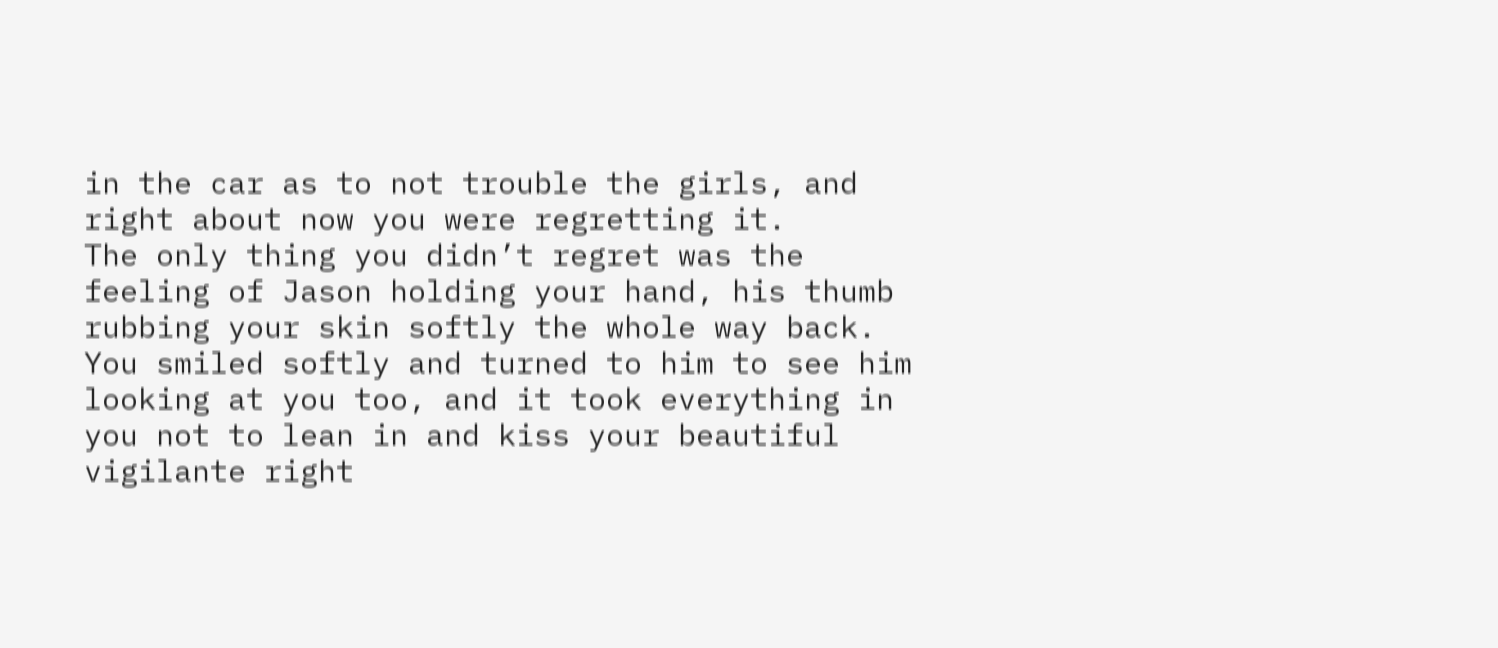in the car as to not trouble the girls, and right about now you were regretting it.
The only thing you didn’t regret was the feeling of Jason holding your hand, his thumb rubbing your skin softly the whole way back. You smiled softly and turned to him to see him looking at you too, and it took everything in you not to lean in and kiss your beautiful vigilante right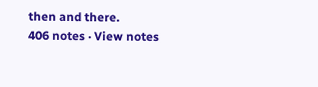then and there.
406 notes · View notes